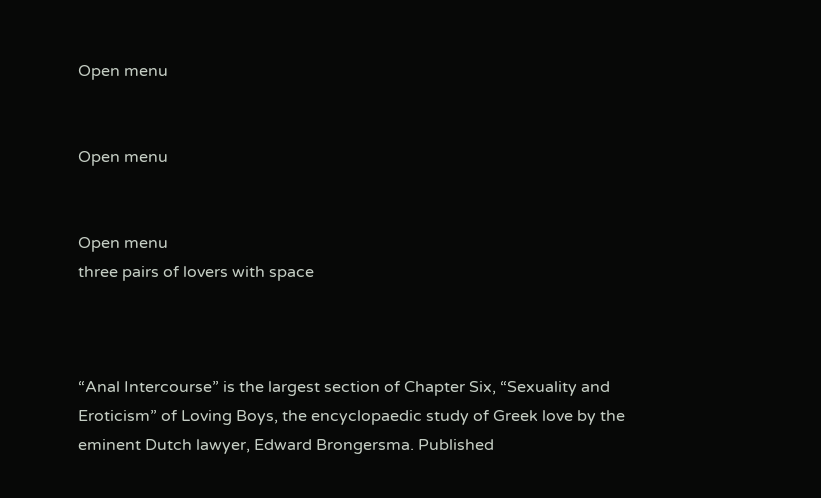Open menu


Open menu


Open menu
three pairs of lovers with space



“Anal Intercourse” is the largest section of Chapter Six, “Sexuality and Eroticism” of Loving Boys, the encyclopaedic study of Greek love by the eminent Dutch lawyer, Edward Brongersma. Published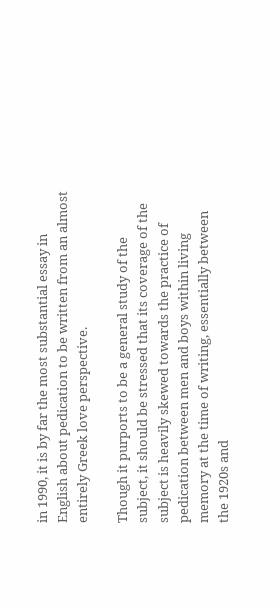in 1990, it is by far the most substantial essay in English about pedication to be written from an almost entirely Greek love perspective.

Though it purports to be a general study of the subject, it should be stressed that its coverage of the subject is heavily skewed towards the practice of pedication between men and boys within living memory at the time of writing, essentially between the 1920s and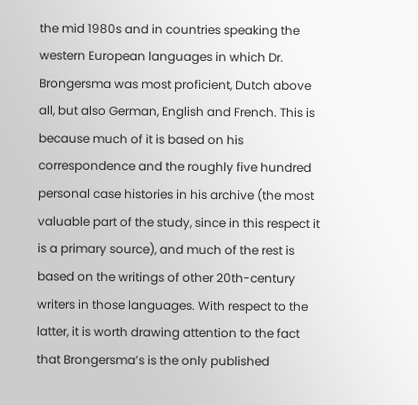the mid 1980s and in countries speaking the western European languages in which Dr. Brongersma was most proficient, Dutch above all, but also German, English and French. This is because much of it is based on his correspondence and the roughly five hundred personal case histories in his archive (the most valuable part of the study, since in this respect it is a primary source), and much of the rest is based on the writings of other 20th-century writers in those languages. With respect to the latter, it is worth drawing attention to the fact that Brongersma’s is the only published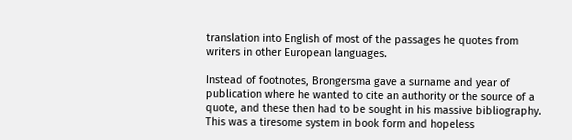translation into English of most of the passages he quotes from writers in other European languages.

Instead of footnotes, Brongersma gave a surname and year of publication where he wanted to cite an authority or the source of a quote, and these then had to be sought in his massive bibliography. This was a tiresome system in book form and hopeless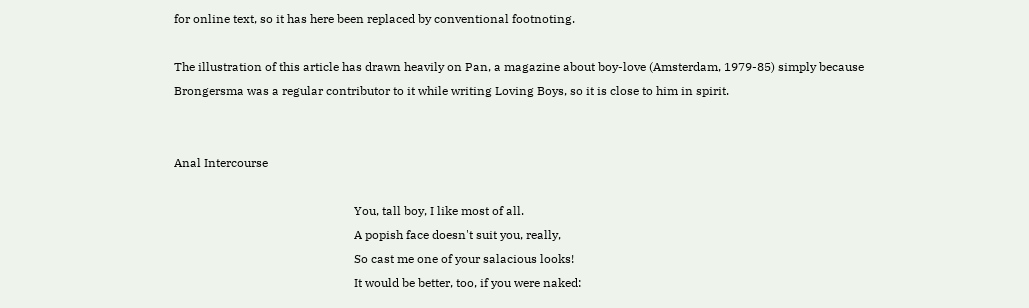for online text, so it has here been replaced by conventional footnoting.

The illustration of this article has drawn heavily on Pan, a magazine about boy-love (Amsterdam, 1979-85) simply because Brongersma was a regular contributor to it while writing Loving Boys, so it is close to him in spirit.


Anal Intercourse

                                                            You, tall boy, I like most of all.
                                                            A popish face doesn't suit you, really,
                                                            So cast me one of your salacious looks!
                                                            It would be better, too, if you were naked: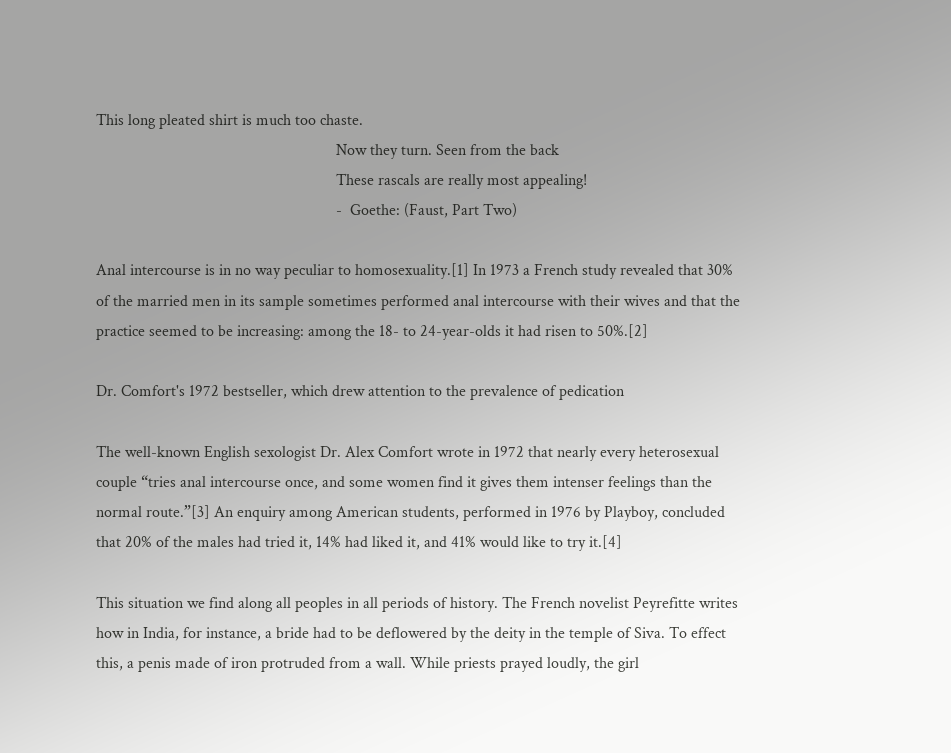This long pleated shirt is much too chaste.
                                                            Now they turn. Seen from the back
                                                            These rascals are really most appealing!
                                                            -  Goethe: (Faust, Part Two)

Anal intercourse is in no way peculiar to homosexuality.[1] In 1973 a French study revealed that 30% of the married men in its sample sometimes performed anal intercourse with their wives and that the practice seemed to be increasing: among the 18- to 24-year-olds it had risen to 50%.[2]

Dr. Comfort's 1972 bestseller, which drew attention to the prevalence of pedication

The well-known English sexologist Dr. Alex Comfort wrote in 1972 that nearly every heterosexual couple “tries anal intercourse once, and some women find it gives them intenser feelings than the normal route.”[3] An enquiry among American students, performed in 1976 by Playboy, concluded that 20% of the males had tried it, 14% had liked it, and 41% would like to try it.[4]

This situation we find along all peoples in all periods of history. The French novelist Peyrefitte writes how in India, for instance, a bride had to be deflowered by the deity in the temple of Siva. To effect this, a penis made of iron protruded from a wall. While priests prayed loudly, the girl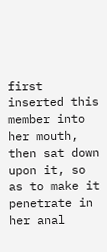first inserted this member into her mouth, then sat down upon it, so as to make it penetrate in her anal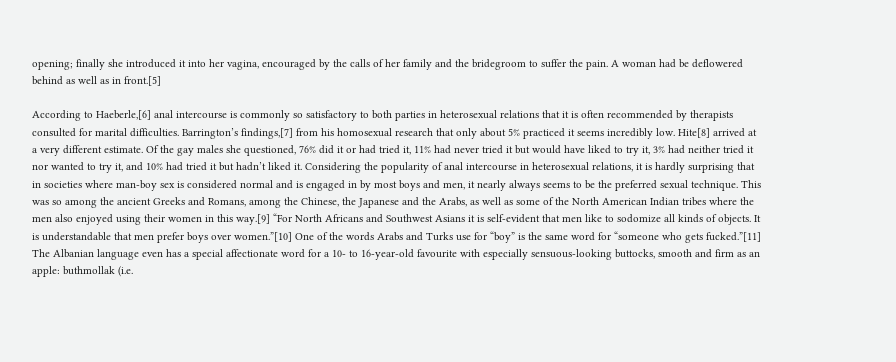opening; finally she introduced it into her vagina, encouraged by the calls of her family and the bridegroom to suffer the pain. A woman had be deflowered behind as well as in front.[5]

According to Haeberle,[6] anal intercourse is commonly so satisfactory to both parties in heterosexual relations that it is often recommended by therapists consulted for marital difficulties. Barrington’s findings,[7] from his homosexual research that only about 5% practiced it seems incredibly low. Hite[8] arrived at a very different estimate. Of the gay males she questioned, 76% did it or had tried it, 11% had never tried it but would have liked to try it, 3% had neither tried it nor wanted to try it, and 10% had tried it but hadn’t liked it. Considering the popularity of anal intercourse in heterosexual relations, it is hardly surprising that in societies where man-boy sex is considered normal and is engaged in by most boys and men, it nearly always seems to be the preferred sexual technique. This was so among the ancient Greeks and Romans, among the Chinese, the Japanese and the Arabs, as well as some of the North American Indian tribes where the men also enjoyed using their women in this way.[9] “For North Africans and Southwest Asians it is self-evident that men like to sodomize all kinds of objects. It is understandable that men prefer boys over women.”[10] One of the words Arabs and Turks use for “boy” is the same word for “someone who gets fucked.”[11] The Albanian language even has a special affectionate word for a 10- to 16-year-old favourite with especially sensuous-looking buttocks, smooth and firm as an apple: buthmollak (i.e.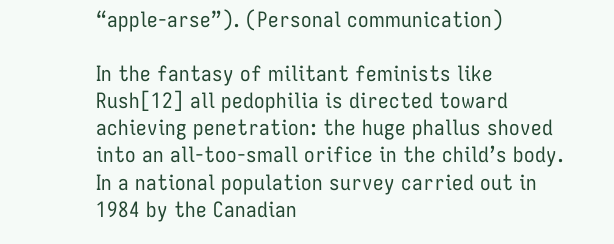“apple-arse”). (Personal communication)

In the fantasy of militant feminists like Rush[12] all pedophilia is directed toward achieving penetration: the huge phallus shoved into an all-too-small orifice in the child’s body. In a national population survey carried out in 1984 by the Canadian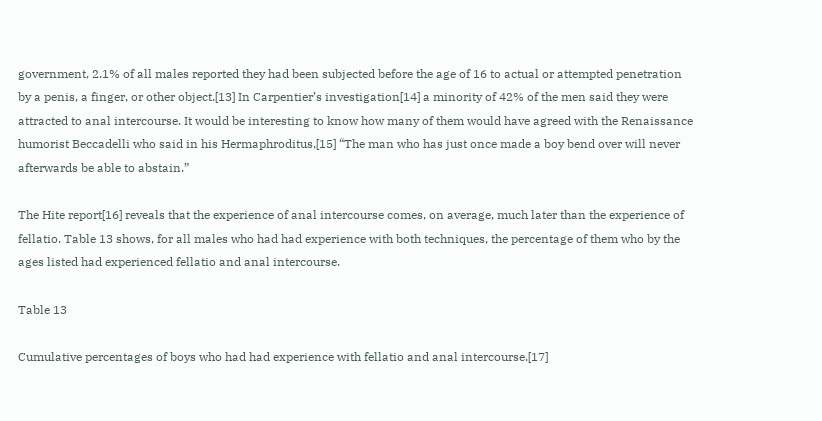government, 2.1% of all males reported they had been subjected before the age of 16 to actual or attempted penetration by a penis, a finger, or other object.[13] In Carpentier’s investigation[14] a minority of 42% of the men said they were attracted to anal intercourse. It would be interesting to know how many of them would have agreed with the Renaissance humorist Beccadelli who said in his Hermaphroditus,[15] “The man who has just once made a boy bend over will never afterwards be able to abstain.”

The Hite report[16] reveals that the experience of anal intercourse comes, on average, much later than the experience of fellatio. Table 13 shows, for all males who had had experience with both techniques, the percentage of them who by the ages listed had experienced fellatio and anal intercourse.

Table 13

Cumulative percentages of boys who had had experience with fellatio and anal intercourse.[17]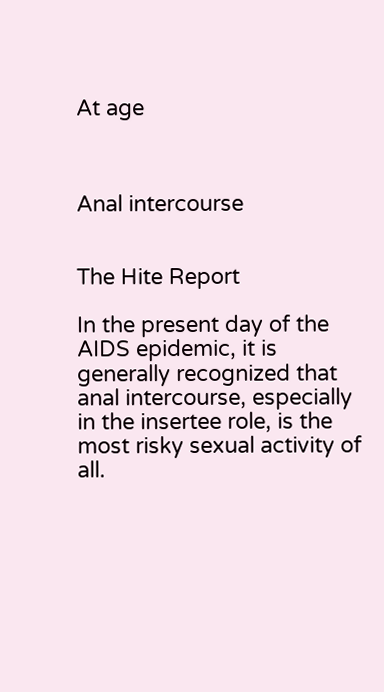At age



Anal intercourse


The Hite Report

In the present day of the AIDS epidemic, it is generally recognized that anal intercourse, especially in the insertee role, is the most risky sexual activity of all.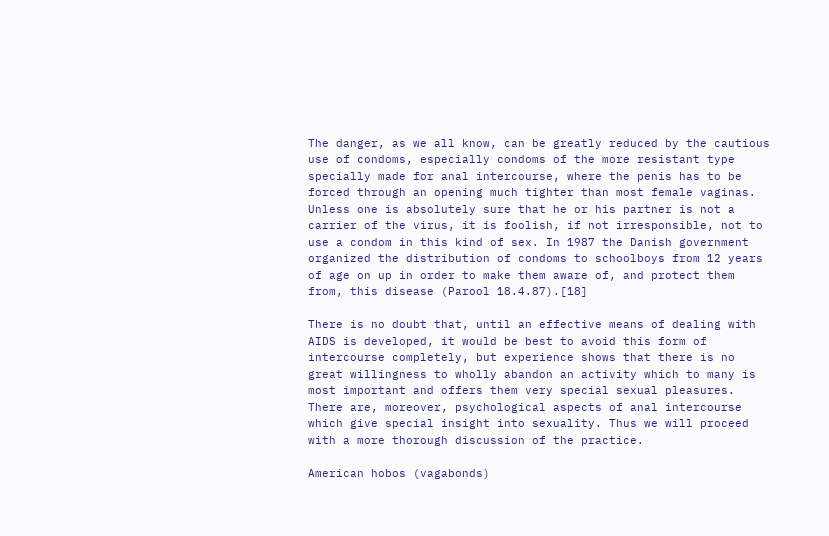The danger, as we all know, can be greatly reduced by the cautious use of condoms, especially condoms of the more resistant type specially made for anal intercourse, where the penis has to be forced through an opening much tighter than most female vaginas. Unless one is absolutely sure that he or his partner is not a carrier of the virus, it is foolish, if not irresponsible, not to use a condom in this kind of sex. In 1987 the Danish government organized the distribution of condoms to schoolboys from 12 years of age on up in order to make them aware of, and protect them from, this disease (Parool 18.4.87).[18]

There is no doubt that, until an effective means of dealing with AIDS is developed, it would be best to avoid this form of intercourse completely, but experience shows that there is no great willingness to wholly abandon an activity which to many is most important and offers them very special sexual pleasures. There are, moreover, psychological aspects of anal intercourse which give special insight into sexuality. Thus we will proceed with a more thorough discussion of the practice.

American hobos (vagabonds)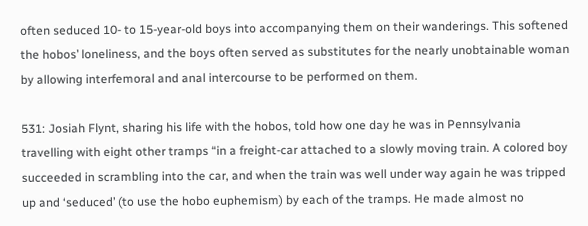often seduced 10- to 15-year-old boys into accompanying them on their wanderings. This softened the hobos’ loneliness, and the boys often served as substitutes for the nearly unobtainable woman by allowing interfemoral and anal intercourse to be performed on them.

531: Josiah Flynt, sharing his life with the hobos, told how one day he was in Pennsylvania travelling with eight other tramps “in a freight-car attached to a slowly moving train. A colored boy succeeded in scrambling into the car, and when the train was well under way again he was tripped up and ‘seduced’ (to use the hobo euphemism) by each of the tramps. He made almost no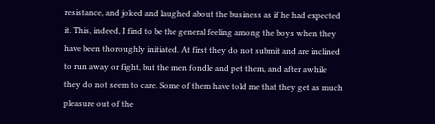resistance, and joked and laughed about the business as if he had expected it. This, indeed, I find to be the general feeling among the boys when they have been thoroughly initiated. At first they do not submit and are inclined to run away or fight, but the men fondle and pet them, and after awhile they do not seem to care. Some of them have told me that they get as much pleasure out of the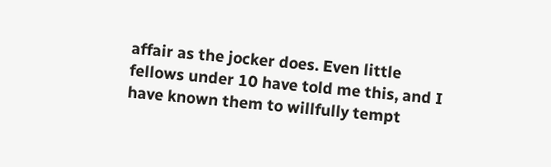affair as the jocker does. Even little fellows under 10 have told me this, and I have known them to willfully tempt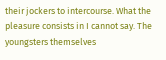their jockers to intercourse. What the pleasure consists in I cannot say. The youngsters themselves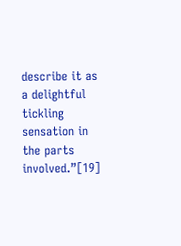describe it as a delightful tickling sensation in the parts involved.”[19]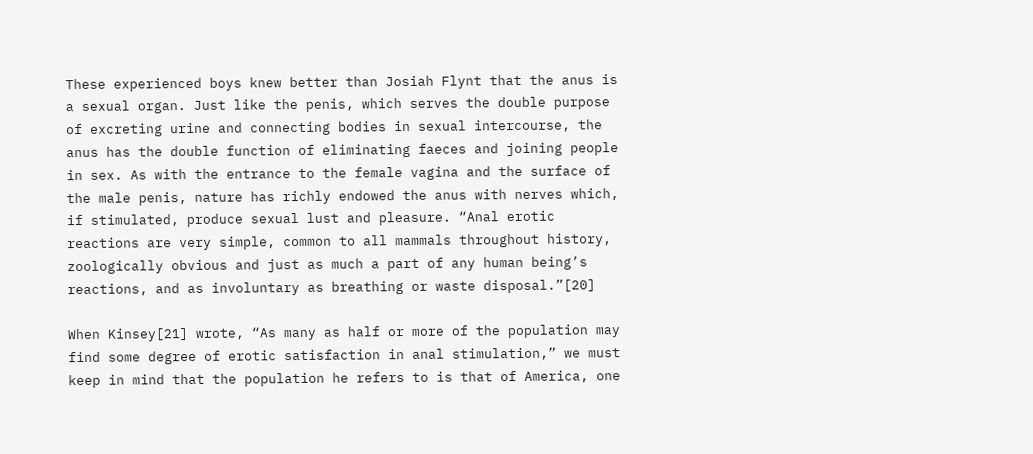These experienced boys knew better than Josiah Flynt that the anus is a sexual organ. Just like the penis, which serves the double purpose of excreting urine and connecting bodies in sexual intercourse, the anus has the double function of eliminating faeces and joining people in sex. As with the entrance to the female vagina and the surface of the male penis, nature has richly endowed the anus with nerves which, if stimulated, produce sexual lust and pleasure. “Anal erotic reactions are very simple, common to all mammals throughout history, zoologically obvious and just as much a part of any human being’s reactions, and as involuntary as breathing or waste disposal.”[20]

When Kinsey[21] wrote, “As many as half or more of the population may find some degree of erotic satisfaction in anal stimulation,” we must keep in mind that the population he refers to is that of America, one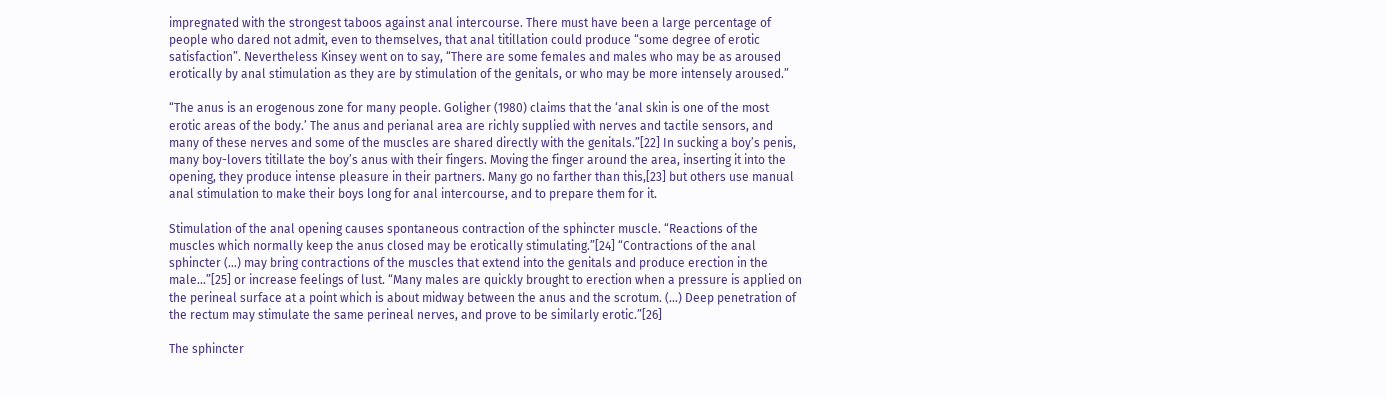impregnated with the strongest taboos against anal intercourse. There must have been a large percentage of people who dared not admit, even to themselves, that anal titillation could produce “some degree of erotic satisfaction”. Nevertheless Kinsey went on to say, “There are some females and males who may be as aroused erotically by anal stimulation as they are by stimulation of the genitals, or who may be more intensely aroused.”

“The anus is an erogenous zone for many people. Goligher (1980) claims that the ‘anal skin is one of the most erotic areas of the body.’ The anus and perianal area are richly supplied with nerves and tactile sensors, and many of these nerves and some of the muscles are shared directly with the genitals.”[22] In sucking a boy’s penis, many boy-lovers titillate the boy’s anus with their fingers. Moving the finger around the area, inserting it into the opening, they produce intense pleasure in their partners. Many go no farther than this,[23] but others use manual anal stimulation to make their boys long for anal intercourse, and to prepare them for it.

Stimulation of the anal opening causes spontaneous contraction of the sphincter muscle. “Reactions of the muscles which normally keep the anus closed may be erotically stimulating.”[24] “Contractions of the anal sphincter (...) may bring contractions of the muscles that extend into the genitals and produce erection in the male...”[25] or increase feelings of lust. “Many males are quickly brought to erection when a pressure is applied on the perineal surface at a point which is about midway between the anus and the scrotum. (...) Deep penetration of the rectum may stimulate the same perineal nerves, and prove to be similarly erotic.”[26]

The sphincter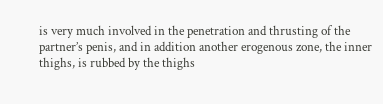is very much involved in the penetration and thrusting of the partner’s penis, and in addition another erogenous zone, the inner thighs, is rubbed by the thighs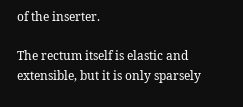of the inserter.

The rectum itself is elastic and extensible, but it is only sparsely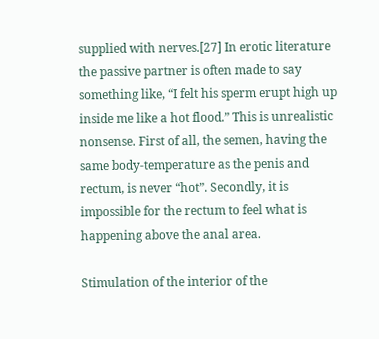supplied with nerves.[27] In erotic literature the passive partner is often made to say something like, “I felt his sperm erupt high up inside me like a hot flood.” This is unrealistic nonsense. First of all, the semen, having the same body-temperature as the penis and rectum, is never “hot”. Secondly, it is impossible for the rectum to feel what is happening above the anal area.

Stimulation of the interior of the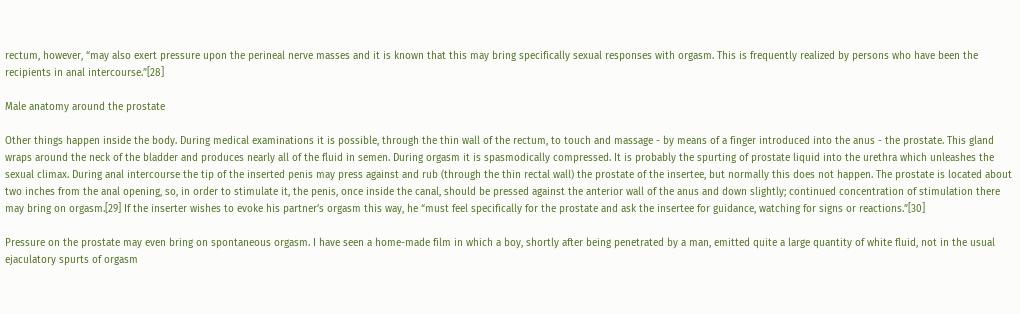rectum, however, “may also exert pressure upon the perineal nerve masses and it is known that this may bring specifically sexual responses with orgasm. This is frequently realized by persons who have been the recipients in anal intercourse.”[28]

Male anatomy around the prostate

Other things happen inside the body. During medical examinations it is possible, through the thin wall of the rectum, to touch and massage - by means of a finger introduced into the anus - the prostate. This gland wraps around the neck of the bladder and produces nearly all of the fluid in semen. During orgasm it is spasmodically compressed. It is probably the spurting of prostate liquid into the urethra which unleashes the sexual climax. During anal intercourse the tip of the inserted penis may press against and rub (through the thin rectal wall) the prostate of the insertee, but normally this does not happen. The prostate is located about two inches from the anal opening, so, in order to stimulate it, the penis, once inside the canal, should be pressed against the anterior wall of the anus and down slightly; continued concentration of stimulation there may bring on orgasm.[29] If the inserter wishes to evoke his partner’s orgasm this way, he “must feel specifically for the prostate and ask the insertee for guidance, watching for signs or reactions.”[30]

Pressure on the prostate may even bring on spontaneous orgasm. I have seen a home-made film in which a boy, shortly after being penetrated by a man, emitted quite a large quantity of white fluid, not in the usual ejaculatory spurts of orgasm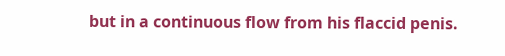but in a continuous flow from his flaccid penis.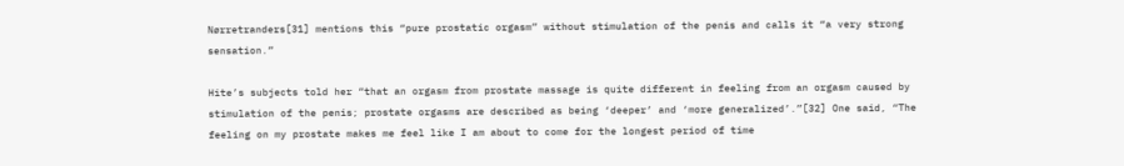Nørretranders[31] mentions this “pure prostatic orgasm” without stimulation of the penis and calls it “a very strong sensation.”

Hite’s subjects told her “that an orgasm from prostate massage is quite different in feeling from an orgasm caused by stimulation of the penis; prostate orgasms are described as being ‘deeper’ and ‘more generalized’.”[32] One said, “The feeling on my prostate makes me feel like I am about to come for the longest period of time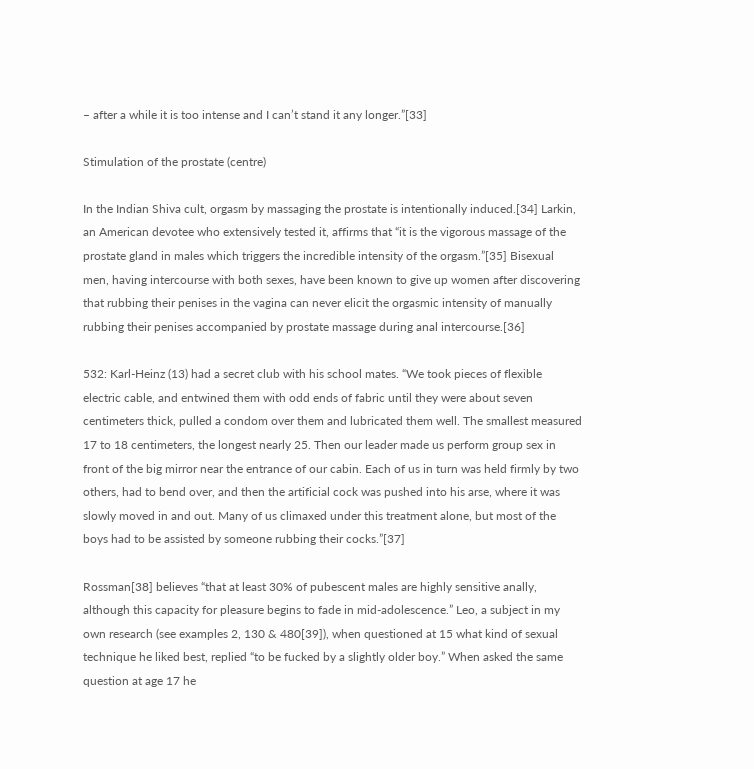– after a while it is too intense and I can’t stand it any longer.”[33]

Stimulation of the prostate (centre)

In the Indian Shiva cult, orgasm by massaging the prostate is intentionally induced.[34] Larkin, an American devotee who extensively tested it, affirms that “it is the vigorous massage of the prostate gland in males which triggers the incredible intensity of the orgasm.”[35] Bisexual men, having intercourse with both sexes, have been known to give up women after discovering that rubbing their penises in the vagina can never elicit the orgasmic intensity of manually rubbing their penises accompanied by prostate massage during anal intercourse.[36]

532: Karl-Heinz (13) had a secret club with his school mates. “We took pieces of flexible electric cable, and entwined them with odd ends of fabric until they were about seven centimeters thick, pulled a condom over them and lubricated them well. The smallest measured 17 to 18 centimeters, the longest nearly 25. Then our leader made us perform group sex in front of the big mirror near the entrance of our cabin. Each of us in turn was held firmly by two others, had to bend over, and then the artificial cock was pushed into his arse, where it was slowly moved in and out. Many of us climaxed under this treatment alone, but most of the boys had to be assisted by someone rubbing their cocks.”[37]

Rossman[38] believes “that at least 30% of pubescent males are highly sensitive anally, although this capacity for pleasure begins to fade in mid-adolescence.” Leo, a subject in my own research (see examples 2, 130 & 480[39]), when questioned at 15 what kind of sexual technique he liked best, replied “to be fucked by a slightly older boy.” When asked the same question at age 17 he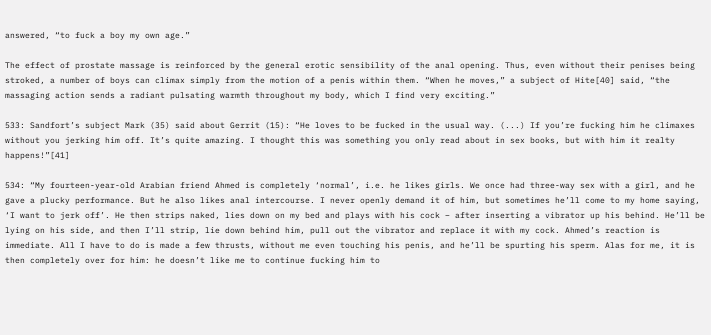answered, “to fuck a boy my own age.”

The effect of prostate massage is reinforced by the general erotic sensibility of the anal opening. Thus, even without their penises being stroked, a number of boys can climax simply from the motion of a penis within them. “When he moves,” a subject of Hite[40] said, “the massaging action sends a radiant pulsating warmth throughout my body, which I find very exciting.”

533: Sandfort’s subject Mark (35) said about Gerrit (15): “He loves to be fucked in the usual way. (...) If you’re fucking him he climaxes without you jerking him off. It’s quite amazing. I thought this was something you only read about in sex books, but with him it realty happens!”[41]

534: “My fourteen-year-old Arabian friend Ahmed is completely ‘normal’, i.e. he likes girls. We once had three-way sex with a girl, and he gave a plucky performance. But he also likes anal intercourse. I never openly demand it of him, but sometimes he’ll come to my home saying, ‘I want to jerk off’. He then strips naked, lies down on my bed and plays with his cock – after inserting a vibrator up his behind. He’ll be lying on his side, and then I’ll strip, lie down behind him, pull out the vibrator and replace it with my cock. Ahmed’s reaction is immediate. All I have to do is made a few thrusts, without me even touching his penis, and he’ll be spurting his sperm. Alas for me, it is then completely over for him: he doesn’t like me to continue fucking him to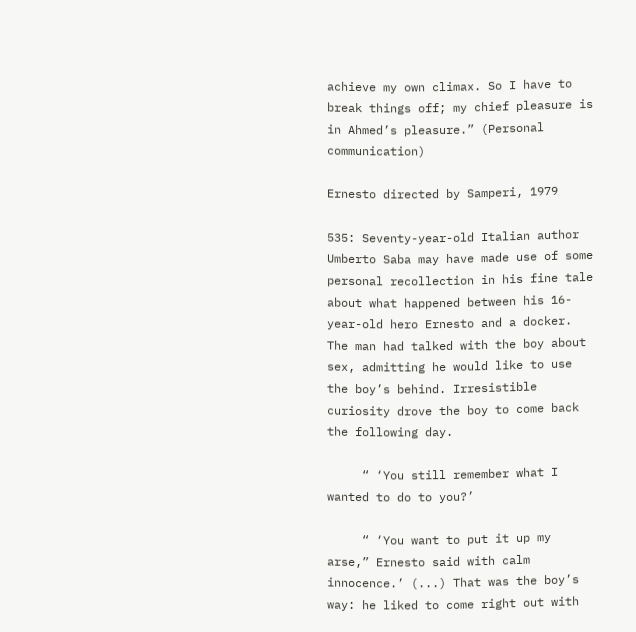achieve my own climax. So I have to break things off; my chief pleasure is in Ahmed’s pleasure.” (Personal communication)

Ernesto directed by Samperi, 1979

535: Seventy-year-old Italian author Umberto Saba may have made use of some personal recollection in his fine tale about what happened between his 16-year-old hero Ernesto and a docker. The man had talked with the boy about sex, admitting he would like to use the boy’s behind. Irresistible curiosity drove the boy to come back the following day.

     “ ‘You still remember what I wanted to do to you?’

     “ ‘You want to put it up my arse,” Ernesto said with calm innocence.’ (...) That was the boy’s way: he liked to come right out with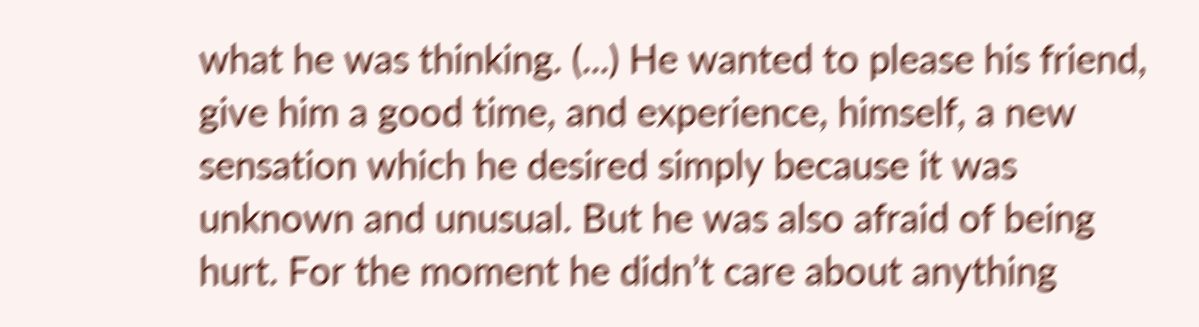what he was thinking. (...) He wanted to please his friend, give him a good time, and experience, himself, a new sensation which he desired simply because it was unknown and unusual. But he was also afraid of being hurt. For the moment he didn’t care about anything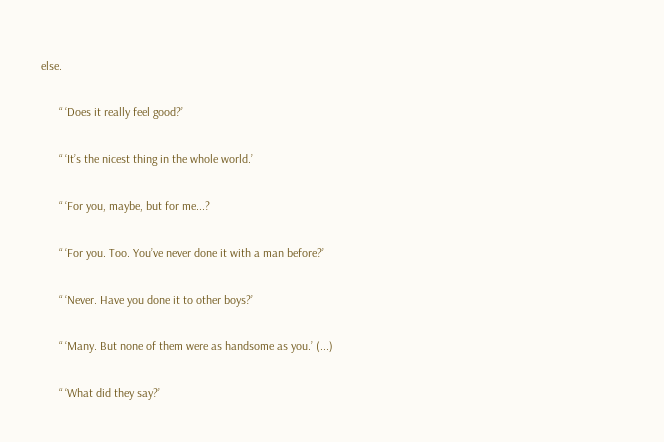else.

      “ ‘Does it really feel good?’

      “ ‘It’s the nicest thing in the whole world.’

      “ ‘For you, maybe, but for me...?

      “ ‘For you. Too. You’ve never done it with a man before?’

      “ ‘Never. Have you done it to other boys?’

      “ ‘Many. But none of them were as handsome as you.’ (...)

      “ ‘What did they say?’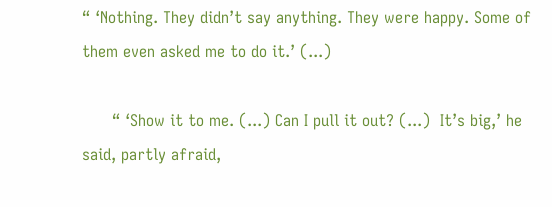“ ‘Nothing. They didn’t say anything. They were happy. Some of them even asked me to do it.’ (...)

      “ ‘Show it to me. (...) Can I pull it out? (...)  It’s big,’ he said, partly afraid,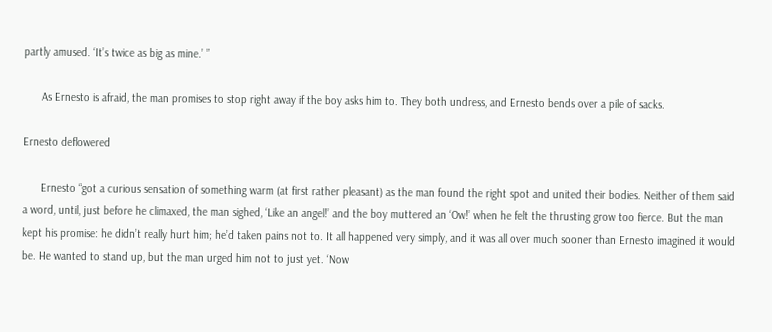partly amused. ‘It’s twice as big as mine.’ ”

      As Ernesto is afraid, the man promises to stop right away if the boy asks him to. They both undress, and Ernesto bends over a pile of sacks.

Ernesto deflowered

      Ernesto “got a curious sensation of something warm (at first rather pleasant) as the man found the right spot and united their bodies. Neither of them said a word, until, just before he climaxed, the man sighed, ‘Like an angel!’ and the boy muttered an ‘Ow!’ when he felt the thrusting grow too fierce. But the man kept his promise: he didn’t really hurt him; he’d taken pains not to. It all happened very simply, and it was all over much sooner than Ernesto imagined it would be. He wanted to stand up, but the man urged him not to just yet. ‘Now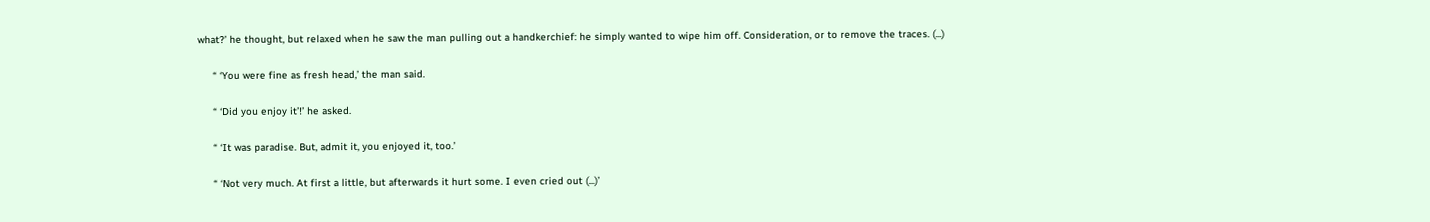what?’ he thought, but relaxed when he saw the man pulling out a handkerchief: he simply wanted to wipe him off. Consideration, or to remove the traces. (...)

     “ ‘You were fine as fresh head,’ the man said.

     “ ‘Did you enjoy it’!’ he asked.

     “ ‘It was paradise. But, admit it, you enjoyed it, too.’

     “ ‘Not very much. At first a little, but afterwards it hurt some. I even cried out (...)’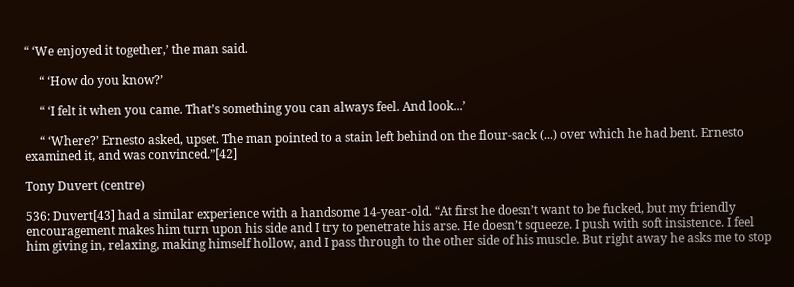“ ‘We enjoyed it together,’ the man said.

     “ ‘How do you know?’

     “ ‘I felt it when you came. That’s something you can always feel. And look...’

     “ ‘Where?’ Ernesto asked, upset. The man pointed to a stain left behind on the flour-sack (...) over which he had bent. Ernesto examined it, and was convinced.”[42]

Tony Duvert (centre)

536: Duvert[43] had a similar experience with a handsome 14-year-old. “At first he doesn’t want to be fucked, but my friendly encouragement makes him turn upon his side and I try to penetrate his arse. He doesn’t squeeze. I push with soft insistence. I feel him giving in, relaxing, making himself hollow, and I pass through to the other side of his muscle. But right away he asks me to stop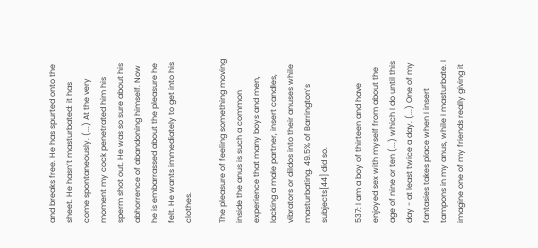and breaks free. He has spurted onto the sheet. He hasn’t masturbated: it has come spontaneously. (...) At the very moment my cock penetrated him his sperm shot out. He was so sure about his abhorrence of abandoning himself. Now he is embarrassed about the pleasure he felt. He wants immediately to get into his clothes.

The pleasure of feeling something moving inside the anus is such a common experience that many boys and men, lacking a male partner, insert candles, vibrators or dildos into their anuses while masturbating. 49.5% of Barrington’s subjects[44] did so.

537: I am a boy of thirteen and have enjoyed sex with myself from about the age of nine or ten (...) which I do until this day - at least twice a day. (...) One of my fantasies takes place when I insert tampons in my anus, while I masturbate. I imagine one of my friends really giving it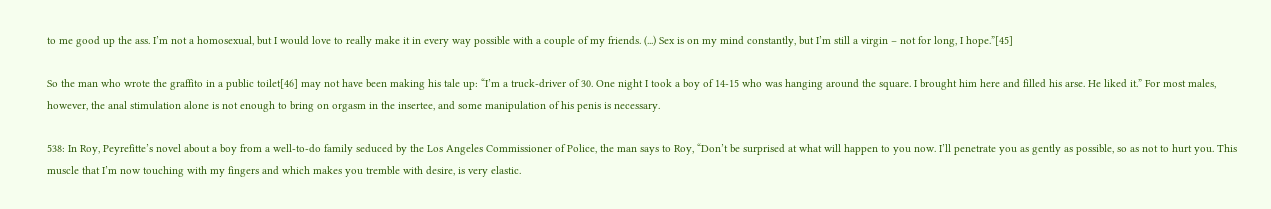to me good up the ass. I’m not a homosexual, but I would love to really make it in every way possible with a couple of my friends. (...) Sex is on my mind constantly, but I’m still a virgin – not for long, I hope.”[45]

So the man who wrote the graffito in a public toilet[46] may not have been making his tale up: “I’m a truck-driver of 30. One night I took a boy of 14-15 who was hanging around the square. I brought him here and filled his arse. He liked it.” For most males, however, the anal stimulation alone is not enough to bring on orgasm in the insertee, and some manipulation of his penis is necessary.

538: In Roy, Peyrefitte’s novel about a boy from a well-to-do family seduced by the Los Angeles Commissioner of Police, the man says to Roy, “Don’t be surprised at what will happen to you now. I’ll penetrate you as gently as possible, so as not to hurt you. This muscle that I’m now touching with my fingers and which makes you tremble with desire, is very elastic.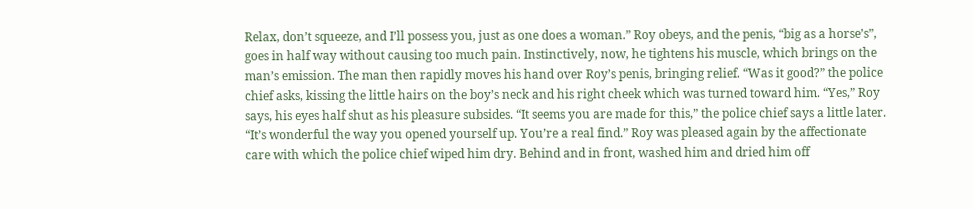Relax, don’t squeeze, and I’ll possess you, just as one does a woman.” Roy obeys, and the penis, “big as a horse’s”, goes in half way without causing too much pain. Instinctively, now, he tightens his muscle, which brings on the man’s emission. The man then rapidly moves his hand over Roy’s penis, bringing relief. “Was it good?” the police chief asks, kissing the little hairs on the boy’s neck and his right cheek which was turned toward him. “Yes,” Roy says, his eyes half shut as his pleasure subsides. “It seems you are made for this,” the police chief says a little later. “It’s wonderful the way you opened yourself up. You’re a real find.” Roy was pleased again by the affectionate care with which the police chief wiped him dry. Behind and in front, washed him and dried him off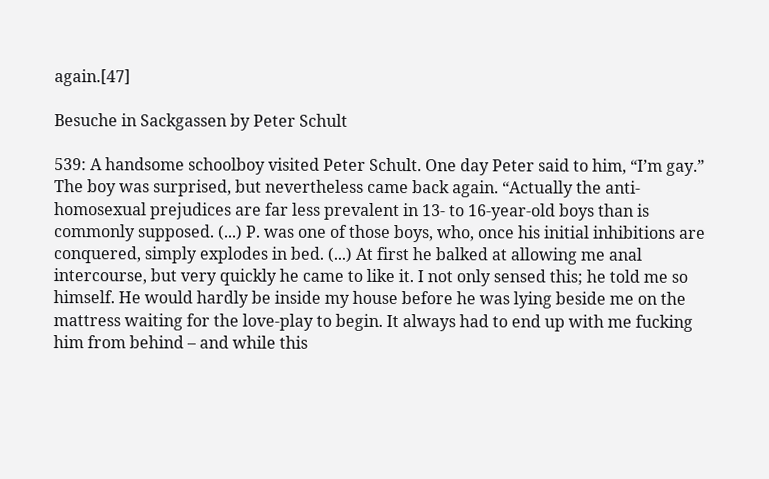again.[47]

Besuche in Sackgassen by Peter Schult

539: A handsome schoolboy visited Peter Schult. One day Peter said to him, “I’m gay.” The boy was surprised, but nevertheless came back again. “Actually the anti-homosexual prejudices are far less prevalent in 13- to 16-year-old boys than is commonly supposed. (...) P. was one of those boys, who, once his initial inhibitions are conquered, simply explodes in bed. (...) At first he balked at allowing me anal intercourse, but very quickly he came to like it. I not only sensed this; he told me so himself. He would hardly be inside my house before he was lying beside me on the mattress waiting for the love-play to begin. It always had to end up with me fucking him from behind – and while this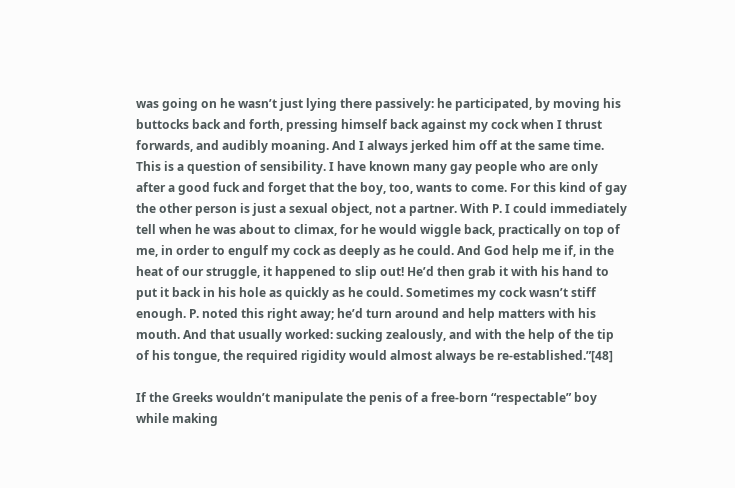was going on he wasn’t just lying there passively: he participated, by moving his buttocks back and forth, pressing himself back against my cock when I thrust forwards, and audibly moaning. And I always jerked him off at the same time. This is a question of sensibility. I have known many gay people who are only after a good fuck and forget that the boy, too, wants to come. For this kind of gay the other person is just a sexual object, not a partner. With P. I could immediately tell when he was about to climax, for he would wiggle back, practically on top of me, in order to engulf my cock as deeply as he could. And God help me if, in the heat of our struggle, it happened to slip out! He’d then grab it with his hand to put it back in his hole as quickly as he could. Sometimes my cock wasn’t stiff enough. P. noted this right away; he’d turn around and help matters with his mouth. And that usually worked: sucking zealously, and with the help of the tip of his tongue, the required rigidity would almost always be re-established.”[48]

If the Greeks wouldn’t manipulate the penis of a free-born “respectable” boy while making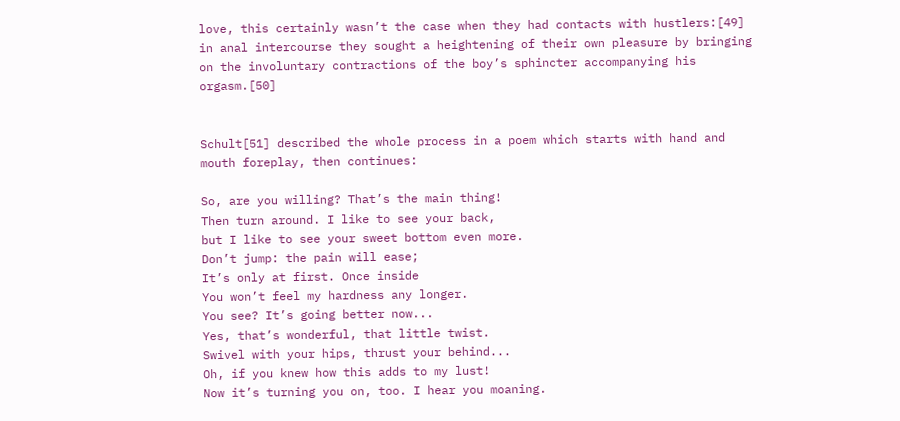love, this certainly wasn’t the case when they had contacts with hustlers:[49] in anal intercourse they sought a heightening of their own pleasure by bringing on the involuntary contractions of the boy’s sphincter accompanying his orgasm.[50]


Schult[51] described the whole process in a poem which starts with hand and mouth foreplay, then continues:

So, are you willing? That’s the main thing!
Then turn around. I like to see your back,
but I like to see your sweet bottom even more.
Don’t jump: the pain will ease;
It’s only at first. Once inside
You won’t feel my hardness any longer.
You see? It’s going better now...
Yes, that’s wonderful, that little twist.
Swivel with your hips, thrust your behind...
Oh, if you knew how this adds to my lust!
Now it’s turning you on, too. I hear you moaning.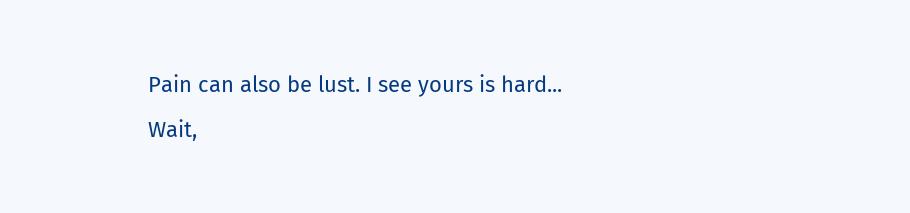Pain can also be lust. I see yours is hard...
Wait,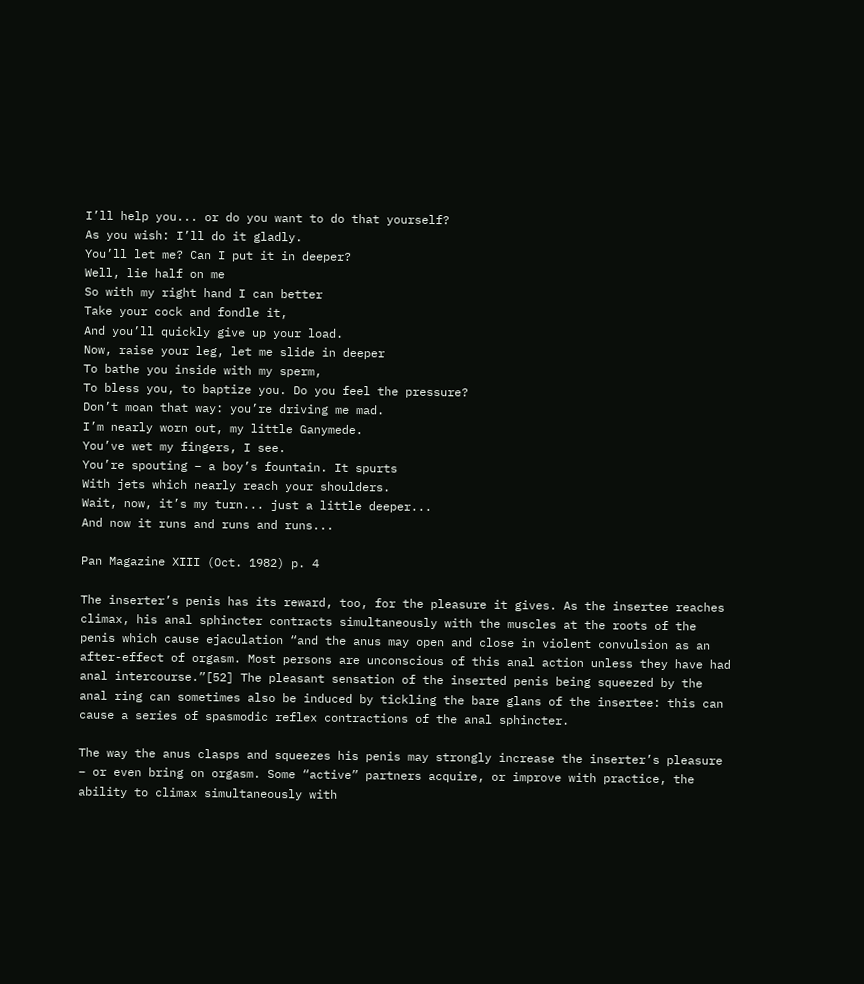I’ll help you... or do you want to do that yourself?
As you wish: I’ll do it gladly.
You’ll let me? Can I put it in deeper?
Well, lie half on me
So with my right hand I can better
Take your cock and fondle it,
And you’ll quickly give up your load.
Now, raise your leg, let me slide in deeper
To bathe you inside with my sperm,
To bless you, to baptize you. Do you feel the pressure?
Don’t moan that way: you’re driving me mad.
I’m nearly worn out, my little Ganymede.
You’ve wet my fingers, I see.
You’re spouting – a boy’s fountain. It spurts
With jets which nearly reach your shoulders.
Wait, now, it’s my turn... just a little deeper...
And now it runs and runs and runs...

Pan Magazine XIII (Oct. 1982) p. 4

The inserter’s penis has its reward, too, for the pleasure it gives. As the insertee reaches climax, his anal sphincter contracts simultaneously with the muscles at the roots of the penis which cause ejaculation “and the anus may open and close in violent convulsion as an after-effect of orgasm. Most persons are unconscious of this anal action unless they have had anal intercourse.”[52] The pleasant sensation of the inserted penis being squeezed by the anal ring can sometimes also be induced by tickling the bare glans of the insertee: this can cause a series of spasmodic reflex contractions of the anal sphincter.

The way the anus clasps and squeezes his penis may strongly increase the inserter’s pleasure – or even bring on orgasm. Some “active” partners acquire, or improve with practice, the ability to climax simultaneously with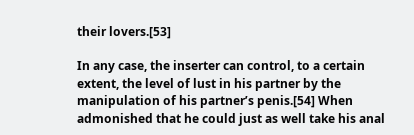their lovers.[53]

In any case, the inserter can control, to a certain extent, the level of lust in his partner by the manipulation of his partner’s penis.[54] When admonished that he could just as well take his anal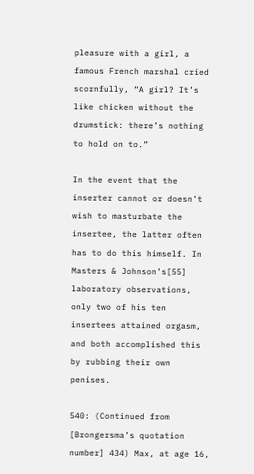pleasure with a girl, a famous French marshal cried scornfully, “A girl? It’s like chicken without the drumstick: there’s nothing to hold on to.”

In the event that the inserter cannot or doesn’t wish to masturbate the insertee, the latter often has to do this himself. In Masters & Johnson’s[55] laboratory observations, only two of his ten insertees attained orgasm, and both accomplished this by rubbing their own penises.

540: (Continued from [Brongersma’s quotation number] 434) Max, at age 16,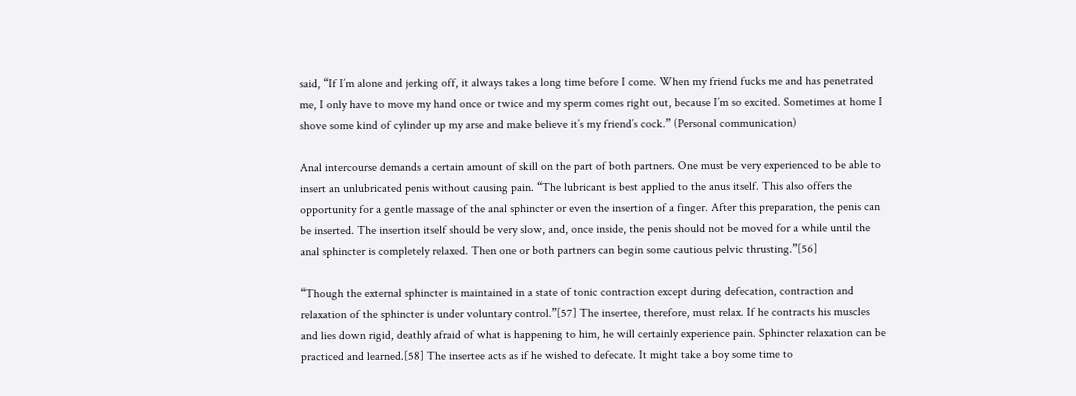said, “If I’m alone and jerking off, it always takes a long time before I come. When my friend fucks me and has penetrated me, I only have to move my hand once or twice and my sperm comes right out, because I’m so excited. Sometimes at home I shove some kind of cylinder up my arse and make believe it’s my friend’s cock.” (Personal communication)

Anal intercourse demands a certain amount of skill on the part of both partners. One must be very experienced to be able to insert an unlubricated penis without causing pain. “The lubricant is best applied to the anus itself. This also offers the opportunity for a gentle massage of the anal sphincter or even the insertion of a finger. After this preparation, the penis can be inserted. The insertion itself should be very slow, and, once inside, the penis should not be moved for a while until the anal sphincter is completely relaxed. Then one or both partners can begin some cautious pelvic thrusting.”[56]

“Though the external sphincter is maintained in a state of tonic contraction except during defecation, contraction and relaxation of the sphincter is under voluntary control.”[57] The insertee, therefore, must relax. If he contracts his muscles and lies down rigid, deathly afraid of what is happening to him, he will certainly experience pain. Sphincter relaxation can be practiced and learned.[58] The insertee acts as if he wished to defecate. It might take a boy some time to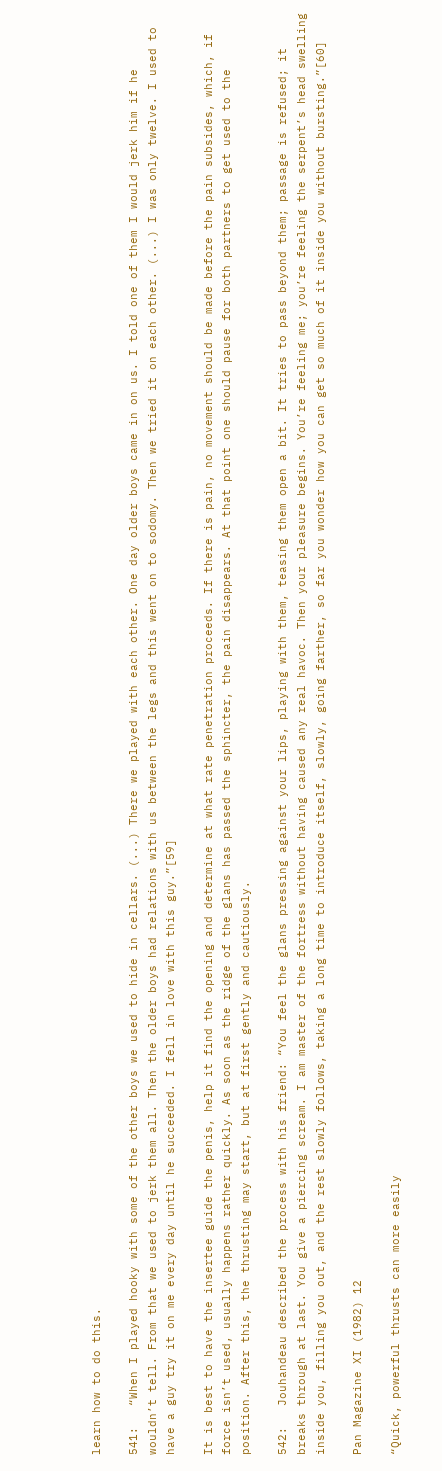learn how to do this.

541:   “When I played hooky with some of the other boys we used to hide in cellars. (...) There we played with each other. One day older boys came in on us. I told one of them I would jerk him if he wouldn’t tell. From that we used to jerk them all. Then the older boys had relations with us between the legs and this went on to sodomy. Then we tried it on each other. (...) I was only twelve. I used to have a guy try it on me every day until he succeeded. I fell in love with this guy.”[59]

It is best to have the insertee guide the penis, help it find the opening and determine at what rate penetration proceeds. If there is pain, no movement should be made before the pain subsides, which, if force isn’t used, usually happens rather quickly. As soon as the ridge of the glans has passed the sphincter, the pain disappears. At that point one should pause for both partners to get used to the position. After this, the thrusting may start, but at first gently and cautiously.

542:   Jouhandeau described the process with his friend: “You feel the glans pressing against your lips, playing with them, teasing them open a bit. It tries to pass beyond them; passage is refused; it breaks through at last. You give a piercing scream. I am master of the fortress without having caused any real havoc. Then your pleasure begins. You’re feeling me; you’re feeling the serpent’s head swelling inside you, filling you out, and the rest slowly follows, taking a long time to introduce itself, slowly, going farther, so far you wonder how you can get so much of it inside you without bursting.”[60]

Pan Magazine XI (1982) 12

“Quick, powerful thrusts can more easily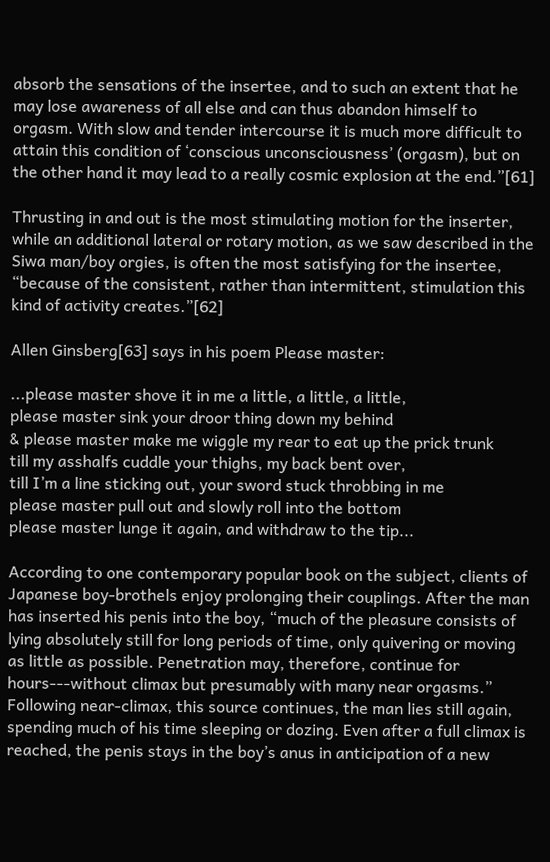absorb the sensations of the insertee, and to such an extent that he may lose awareness of all else and can thus abandon himself to orgasm. With slow and tender intercourse it is much more difficult to attain this condition of ‘conscious unconsciousness’ (orgasm), but on the other hand it may lead to a really cosmic explosion at the end.”[61]

Thrusting in and out is the most stimulating motion for the inserter, while an additional lateral or rotary motion, as we saw described in the Siwa man/boy orgies, is often the most satisfying for the insertee, “because of the consistent, rather than intermittent, stimulation this kind of activity creates.”[62]

Allen Ginsberg[63] says in his poem Please master:

...please master shove it in me a little, a little, a little,
please master sink your droor thing down my behind
& please master make me wiggle my rear to eat up the prick trunk
till my asshalfs cuddle your thighs, my back bent over,
till I’m a line sticking out, your sword stuck throbbing in me
please master pull out and slowly roll into the bottom
please master lunge it again, and withdraw to the tip...

According to one contemporary popular book on the subject, clients of Japanese boy-brothels enjoy prolonging their couplings. After the man has inserted his penis into the boy, “much of the pleasure consists of lying absolutely still for long periods of time, only quivering or moving as little as possible. Penetration may, therefore, continue for hours---without climax but presumably with many near orgasms.” Following near-climax, this source continues, the man lies still again, spending much of his time sleeping or dozing. Even after a full climax is reached, the penis stays in the boy’s anus in anticipation of a new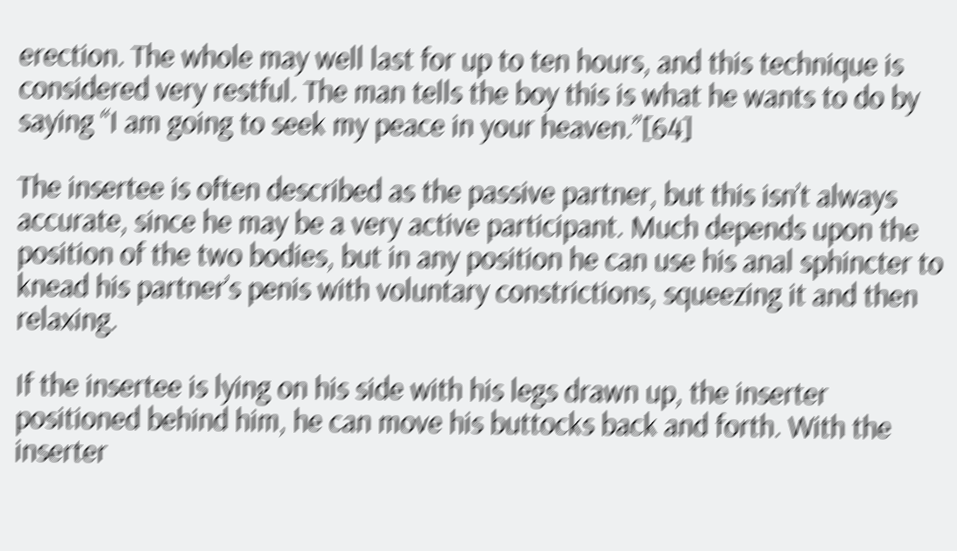erection. The whole may well last for up to ten hours, and this technique is considered very restful. The man tells the boy this is what he wants to do by saying “I am going to seek my peace in your heaven.”[64]

The insertee is often described as the passive partner, but this isn’t always accurate, since he may be a very active participant. Much depends upon the position of the two bodies, but in any position he can use his anal sphincter to knead his partner’s penis with voluntary constrictions, squeezing it and then relaxing.

If the insertee is lying on his side with his legs drawn up, the inserter positioned behind him, he can move his buttocks back and forth. With the inserter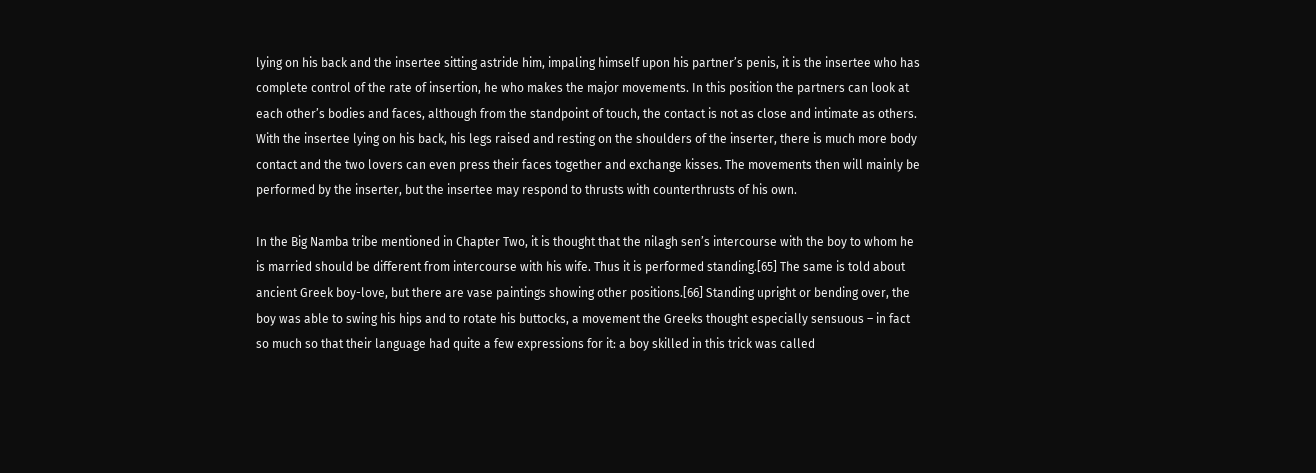lying on his back and the insertee sitting astride him, impaling himself upon his partner’s penis, it is the insertee who has complete control of the rate of insertion, he who makes the major movements. In this position the partners can look at each other’s bodies and faces, although from the standpoint of touch, the contact is not as close and intimate as others. With the insertee lying on his back, his legs raised and resting on the shoulders of the inserter, there is much more body contact and the two lovers can even press their faces together and exchange kisses. The movements then will mainly be performed by the inserter, but the insertee may respond to thrusts with counterthrusts of his own.

In the Big Namba tribe mentioned in Chapter Two, it is thought that the nilagh sen’s intercourse with the boy to whom he is married should be different from intercourse with his wife. Thus it is performed standing.[65] The same is told about ancient Greek boy-love, but there are vase paintings showing other positions.[66] Standing upright or bending over, the boy was able to swing his hips and to rotate his buttocks, a movement the Greeks thought especially sensuous – in fact so much so that their language had quite a few expressions for it: a boy skilled in this trick was called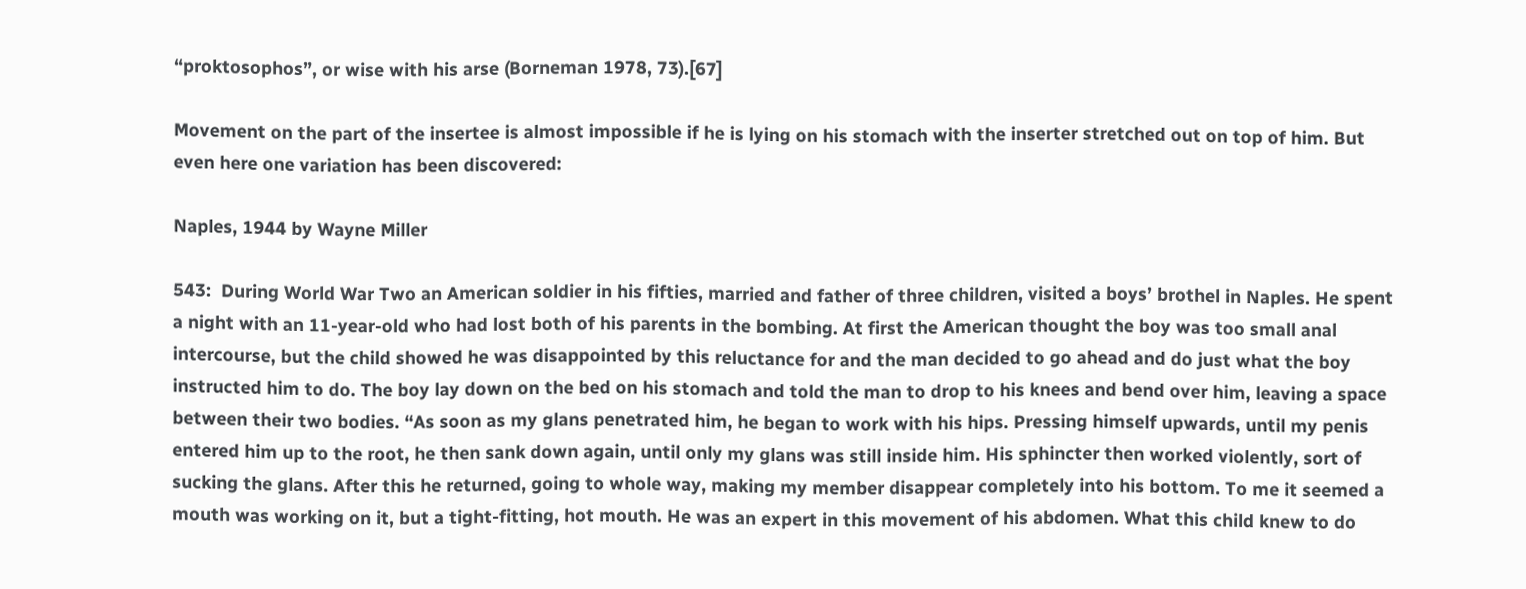“proktosophos”, or wise with his arse (Borneman 1978, 73).[67]

Movement on the part of the insertee is almost impossible if he is lying on his stomach with the inserter stretched out on top of him. But even here one variation has been discovered:

Naples, 1944 by Wayne Miller

543:  During World War Two an American soldier in his fifties, married and father of three children, visited a boys’ brothel in Naples. He spent a night with an 11-year-old who had lost both of his parents in the bombing. At first the American thought the boy was too small anal intercourse, but the child showed he was disappointed by this reluctance for and the man decided to go ahead and do just what the boy instructed him to do. The boy lay down on the bed on his stomach and told the man to drop to his knees and bend over him, leaving a space between their two bodies. “As soon as my glans penetrated him, he began to work with his hips. Pressing himself upwards, until my penis entered him up to the root, he then sank down again, until only my glans was still inside him. His sphincter then worked violently, sort of sucking the glans. After this he returned, going to whole way, making my member disappear completely into his bottom. To me it seemed a mouth was working on it, but a tight-fitting, hot mouth. He was an expert in this movement of his abdomen. What this child knew to do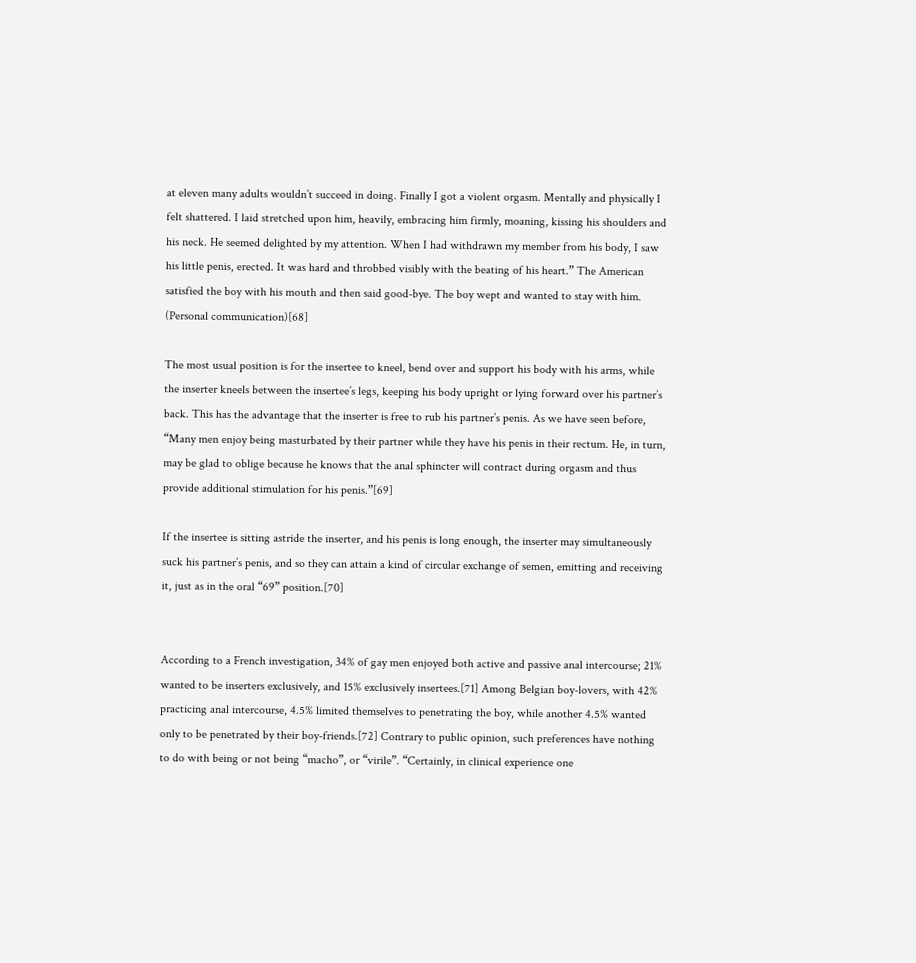at eleven many adults wouldn’t succeed in doing. Finally I got a violent orgasm. Mentally and physically I felt shattered. I laid stretched upon him, heavily, embracing him firmly, moaning, kissing his shoulders and his neck. He seemed delighted by my attention. When I had withdrawn my member from his body, I saw his little penis, erected. It was hard and throbbed visibly with the beating of his heart.” The American satisfied the boy with his mouth and then said good-bye. The boy wept and wanted to stay with him. (Personal communication)[68]

The most usual position is for the insertee to kneel, bend over and support his body with his arms, while the inserter kneels between the insertee’s legs, keeping his body upright or lying forward over his partner’s back. This has the advantage that the inserter is free to rub his partner’s penis. As we have seen before, “Many men enjoy being masturbated by their partner while they have his penis in their rectum. He, in turn, may be glad to oblige because he knows that the anal sphincter will contract during orgasm and thus provide additional stimulation for his penis.”[69]

If the insertee is sitting astride the inserter, and his penis is long enough, the inserter may simultaneously suck his partner’s penis, and so they can attain a kind of circular exchange of semen, emitting and receiving it, just as in the oral “69” position.[70]


According to a French investigation, 34% of gay men enjoyed both active and passive anal intercourse; 21% wanted to be inserters exclusively, and 15% exclusively insertees.[71] Among Belgian boy-lovers, with 42% practicing anal intercourse, 4.5% limited themselves to penetrating the boy, while another 4.5% wanted only to be penetrated by their boy-friends.[72] Contrary to public opinion, such preferences have nothing to do with being or not being “macho”, or “virile”. “Certainly, in clinical experience one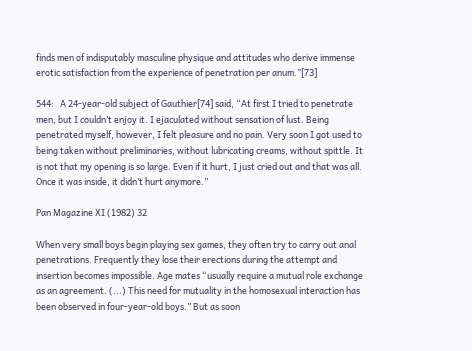finds men of indisputably masculine physique and attitudes who derive immense erotic satisfaction from the experience of penetration per anum.”[73]

544:   A 24-year-old subject of Gauthier[74] said, “At first I tried to penetrate men, but I couldn’t enjoy it. I ejaculated without sensation of lust. Being penetrated myself, however, I felt pleasure and no pain. Very soon I got used to being taken without preliminaries, without lubricating creams, without spittle. It is not that my opening is so large. Even if it hurt, I just cried out and that was all. Once it was inside, it didn’t hurt anymore.”

Pan Magazine XI (1982) 32

When very small boys begin playing sex games, they often try to carry out anal penetrations. Frequently they lose their erections during the attempt and insertion becomes impossible. Age mates “usually require a mutual role exchange as an agreement. (...) This need for mutuality in the homosexual interaction has been observed in four-year-old boys.” But as soon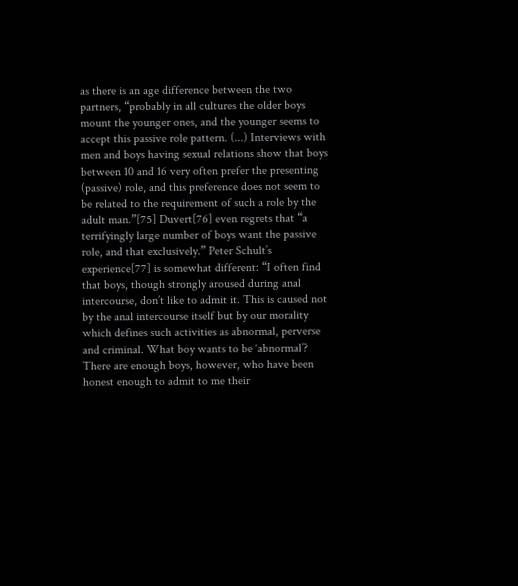as there is an age difference between the two partners, “probably in all cultures the older boys mount the younger ones, and the younger seems to accept this passive role pattern. (...) Interviews with men and boys having sexual relations show that boys between 10 and 16 very often prefer the presenting (passive) role, and this preference does not seem to be related to the requirement of such a role by the adult man.”[75] Duvert[76] even regrets that “a terrifyingly large number of boys want the passive role, and that exclusively.” Peter Schult’s experience[77] is somewhat different: “I often find that boys, though strongly aroused during anal intercourse, don’t like to admit it. This is caused not by the anal intercourse itself but by our morality which defines such activities as abnormal, perverse and criminal. What boy wants to be ‘abnormal’? There are enough boys, however, who have been honest enough to admit to me their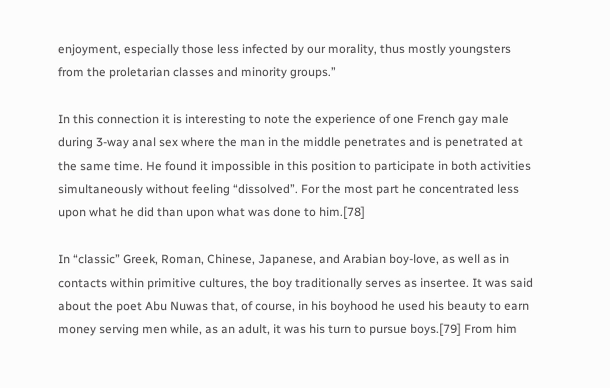enjoyment, especially those less infected by our morality, thus mostly youngsters from the proletarian classes and minority groups.”

In this connection it is interesting to note the experience of one French gay male during 3-way anal sex where the man in the middle penetrates and is penetrated at the same time. He found it impossible in this position to participate in both activities simultaneously without feeling “dissolved”. For the most part he concentrated less upon what he did than upon what was done to him.[78]

In “classic” Greek, Roman, Chinese, Japanese, and Arabian boy-love, as well as in contacts within primitive cultures, the boy traditionally serves as insertee. It was said about the poet Abu Nuwas that, of course, in his boyhood he used his beauty to earn money serving men while, as an adult, it was his turn to pursue boys.[79] From him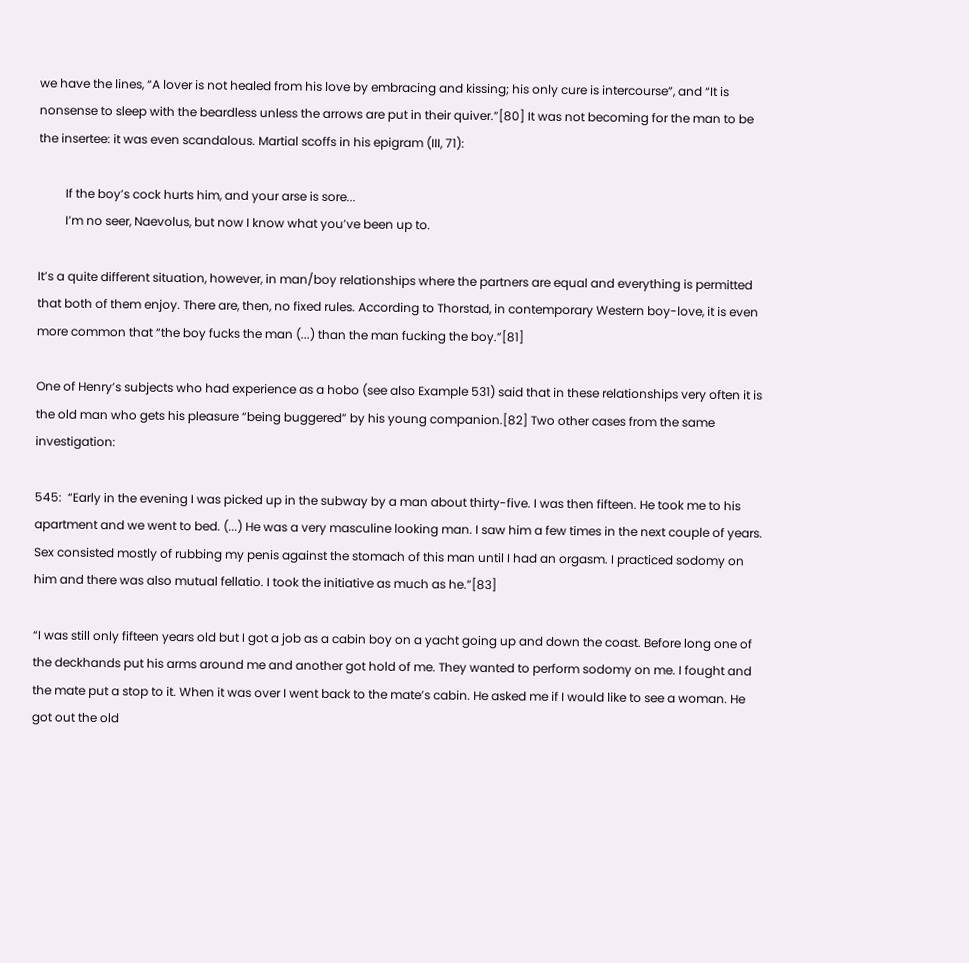we have the lines, “A lover is not healed from his love by embracing and kissing; his only cure is intercourse”, and “It is nonsense to sleep with the beardless unless the arrows are put in their quiver.”[80] It was not becoming for the man to be the insertee: it was even scandalous. Martial scoffs in his epigram (III, 71):

         If the boy’s cock hurts him, and your arse is sore...
         I’m no seer, Naevolus, but now I know what you’ve been up to.

It’s a quite different situation, however, in man/boy relationships where the partners are equal and everything is permitted that both of them enjoy. There are, then, no fixed rules. According to Thorstad, in contemporary Western boy-love, it is even more common that “the boy fucks the man (...) than the man fucking the boy.”[81]

One of Henry’s subjects who had experience as a hobo (see also Example 531) said that in these relationships very often it is the old man who gets his pleasure “being buggered” by his young companion.[82] Two other cases from the same investigation:

545:  “Early in the evening I was picked up in the subway by a man about thirty-five. I was then fifteen. He took me to his apartment and we went to bed. (...) He was a very masculine looking man. I saw him a few times in the next couple of years. Sex consisted mostly of rubbing my penis against the stomach of this man until I had an orgasm. I practiced sodomy on him and there was also mutual fellatio. I took the initiative as much as he.”[83]

“I was still only fifteen years old but I got a job as a cabin boy on a yacht going up and down the coast. Before long one of the deckhands put his arms around me and another got hold of me. They wanted to perform sodomy on me. I fought and the mate put a stop to it. When it was over I went back to the mate’s cabin. He asked me if I would like to see a woman. He got out the old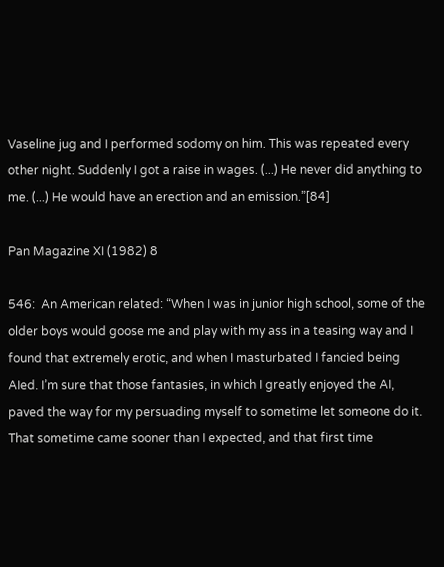Vaseline jug and I performed sodomy on him. This was repeated every other night. Suddenly I got a raise in wages. (...) He never did anything to me. (...) He would have an erection and an emission.”[84]

Pan Magazine XI (1982) 8

546:  An American related: “When I was in junior high school, some of the older boys would goose me and play with my ass in a teasing way and I found that extremely erotic, and when I masturbated I fancied being AIed. I’m sure that those fantasies, in which I greatly enjoyed the AI, paved the way for my persuading myself to sometime let someone do it. That sometime came sooner than I expected, and that first time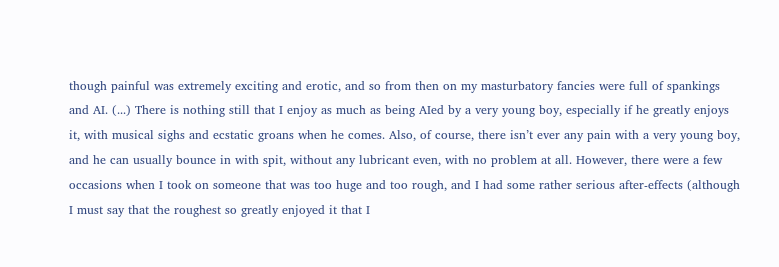though painful was extremely exciting and erotic, and so from then on my masturbatory fancies were full of spankings and AI. (...) There is nothing still that I enjoy as much as being AIed by a very young boy, especially if he greatly enjoys it, with musical sighs and ecstatic groans when he comes. Also, of course, there isn’t ever any pain with a very young boy, and he can usually bounce in with spit, without any lubricant even, with no problem at all. However, there were a few occasions when I took on someone that was too huge and too rough, and I had some rather serious after-effects (although I must say that the roughest so greatly enjoyed it that I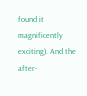found it magnificently exciting). And the after-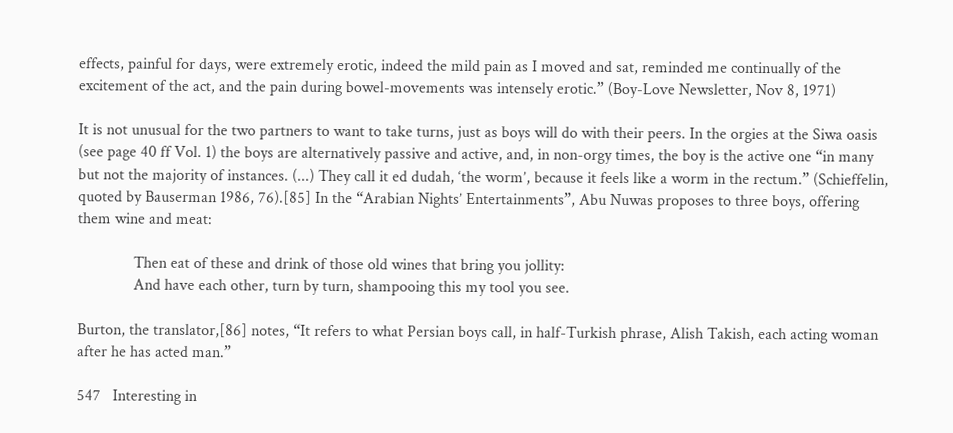effects, painful for days, were extremely erotic, indeed the mild pain as I moved and sat, reminded me continually of the excitement of the act, and the pain during bowel-movements was intensely erotic.” (Boy-Love Newsletter, Nov 8, 1971)

It is not unusual for the two partners to want to take turns, just as boys will do with their peers. In the orgies at the Siwa oasis (see page 40 ff Vol. 1) the boys are alternatively passive and active, and, in non-orgy times, the boy is the active one “in many but not the majority of instances. (...) They call it ed dudah, ‘the worm’, because it feels like a worm in the rectum.” (Schieffelin, quoted by Bauserman 1986, 76).[85] In the “Arabian Nights’ Entertainments”, Abu Nuwas proposes to three boys, offering them wine and meat:

              Then eat of these and drink of those old wines that bring you jollity:
              And have each other, turn by turn, shampooing this my tool you see.

Burton, the translator,[86] notes, “It refers to what Persian boys call, in half-Turkish phrase, Alish Takish, each acting woman after he has acted man.”

547   Interesting in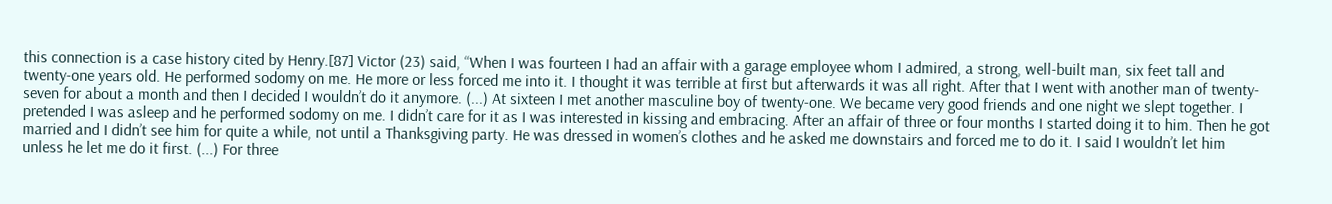this connection is a case history cited by Henry.[87] Victor (23) said, “When I was fourteen I had an affair with a garage employee whom I admired, a strong, well-built man, six feet tall and twenty-one years old. He performed sodomy on me. He more or less forced me into it. I thought it was terrible at first but afterwards it was all right. After that I went with another man of twenty-seven for about a month and then I decided I wouldn’t do it anymore. (...) At sixteen I met another masculine boy of twenty-one. We became very good friends and one night we slept together. I pretended I was asleep and he performed sodomy on me. I didn’t care for it as I was interested in kissing and embracing. After an affair of three or four months I started doing it to him. Then he got married and I didn’t see him for quite a while, not until a Thanksgiving party. He was dressed in women’s clothes and he asked me downstairs and forced me to do it. I said I wouldn’t let him unless he let me do it first. (...) For three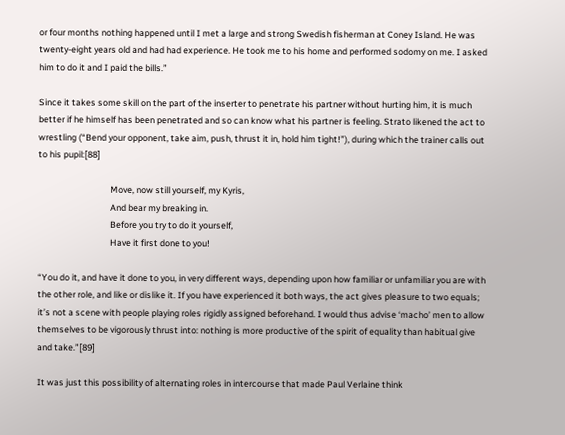or four months nothing happened until I met a large and strong Swedish fisherman at Coney Island. He was twenty-eight years old and had had experience. He took me to his home and performed sodomy on me. I asked him to do it and I paid the bills.”

Since it takes some skill on the part of the inserter to penetrate his partner without hurting him, it is much better if he himself has been penetrated and so can know what his partner is feeling. Strato likened the act to wrestling (“Bend your opponent, take aim, push, thrust it in, hold him tight!”), during which the trainer calls out to his pupil:[88]

                                    Move, now still yourself, my Kyris,
                                    And bear my breaking in.
                                    Before you try to do it yourself,
                                    Have it first done to you!

“You do it, and have it done to you, in very different ways, depending upon how familiar or unfamiliar you are with the other role, and like or dislike it. If you have experienced it both ways, the act gives pleasure to two equals; it’s not a scene with people playing roles rigidly assigned beforehand. I would thus advise ‘macho’ men to allow themselves to be vigorously thrust into: nothing is more productive of the spirit of equality than habitual give and take.”[89]

It was just this possibility of alternating roles in intercourse that made Paul Verlaine think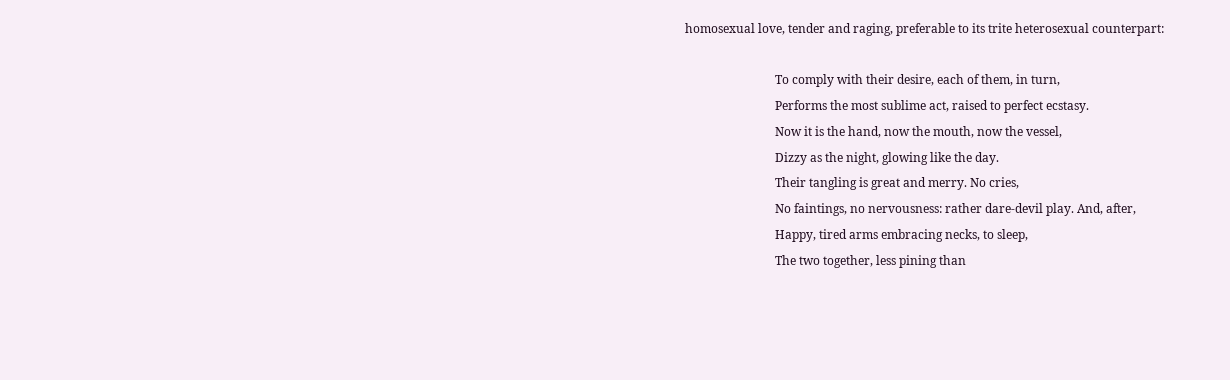homosexual love, tender and raging, preferable to its trite heterosexual counterpart:

                              To comply with their desire, each of them, in turn,
                              Performs the most sublime act, raised to perfect ecstasy.
                              Now it is the hand, now the mouth, now the vessel,
                              Dizzy as the night, glowing like the day.
                              Their tangling is great and merry. No cries,
                              No faintings, no nervousness: rather dare-devil play. And, after,
                              Happy, tired arms embracing necks, to sleep,
                              The two together, less pining than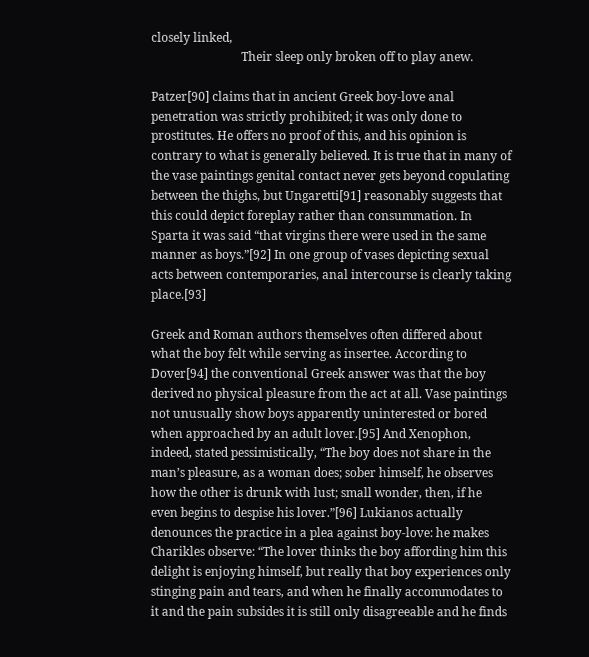closely linked,
                              Their sleep only broken off to play anew.

Patzer[90] claims that in ancient Greek boy-love anal penetration was strictly prohibited; it was only done to prostitutes. He offers no proof of this, and his opinion is contrary to what is generally believed. It is true that in many of the vase paintings genital contact never gets beyond copulating between the thighs, but Ungaretti[91] reasonably suggests that this could depict foreplay rather than consummation. In Sparta it was said “that virgins there were used in the same manner as boys.”[92] In one group of vases depicting sexual acts between contemporaries, anal intercourse is clearly taking place.[93]

Greek and Roman authors themselves often differed about what the boy felt while serving as insertee. According to Dover[94] the conventional Greek answer was that the boy derived no physical pleasure from the act at all. Vase paintings not unusually show boys apparently uninterested or bored when approached by an adult lover.[95] And Xenophon, indeed, stated pessimistically, “The boy does not share in the man’s pleasure, as a woman does; sober himself, he observes how the other is drunk with lust; small wonder, then, if he even begins to despise his lover.”[96] Lukianos actually denounces the practice in a plea against boy-love: he makes Charikles observe: “The lover thinks the boy affording him this delight is enjoying himself, but really that boy experiences only stinging pain and tears, and when he finally accommodates to it and the pain subsides it is still only disagreeable and he finds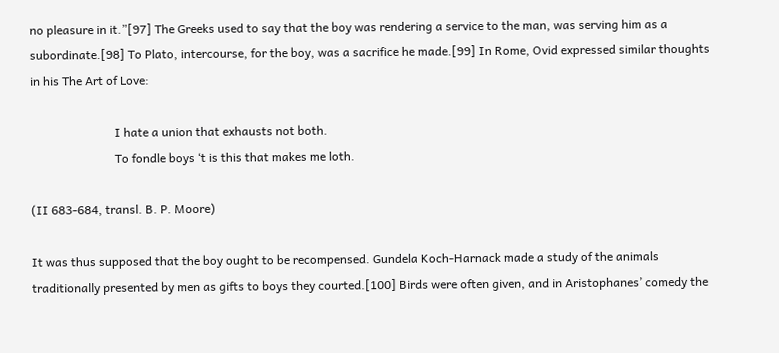no pleasure in it.”[97] The Greeks used to say that the boy was rendering a service to the man, was serving him as a subordinate.[98] To Plato, intercourse, for the boy, was a sacrifice he made.[99] In Rome, Ovid expressed similar thoughts in his The Art of Love:

                            I hate a union that exhausts not both.
                            To fondle boys ‘t is this that makes me loth.

(II 683-684, transl. B. P. Moore)

It was thus supposed that the boy ought to be recompensed. Gundela Koch-Harnack made a study of the animals traditionally presented by men as gifts to boys they courted.[100] Birds were often given, and in Aristophanes’ comedy the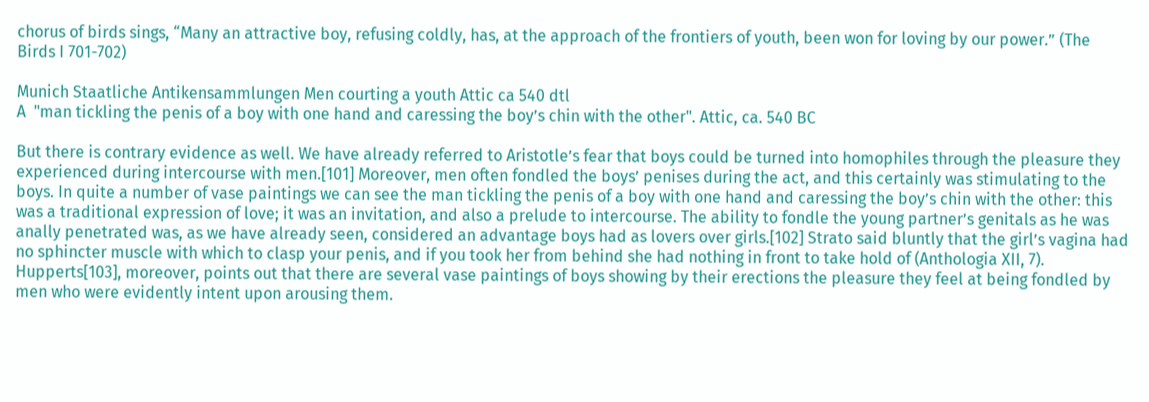chorus of birds sings, “Many an attractive boy, refusing coldly, has, at the approach of the frontiers of youth, been won for loving by our power.” (The Birds I 701-702)

Munich Staatliche Antikensammlungen Men courting a youth Attic ca 540 dtl
A  "man tickling the penis of a boy with one hand and caressing the boy’s chin with the other". Attic, ca. 540 BC

But there is contrary evidence as well. We have already referred to Aristotle’s fear that boys could be turned into homophiles through the pleasure they experienced during intercourse with men.[101] Moreover, men often fondled the boys’ penises during the act, and this certainly was stimulating to the boys. In quite a number of vase paintings we can see the man tickling the penis of a boy with one hand and caressing the boy’s chin with the other: this was a traditional expression of love; it was an invitation, and also a prelude to intercourse. The ability to fondle the young partner’s genitals as he was anally penetrated was, as we have already seen, considered an advantage boys had as lovers over girls.[102] Strato said bluntly that the girl’s vagina had no sphincter muscle with which to clasp your penis, and if you took her from behind she had nothing in front to take hold of (Anthologia XII, 7). Hupperts[103], moreover, points out that there are several vase paintings of boys showing by their erections the pleasure they feel at being fondled by men who were evidently intent upon arousing them.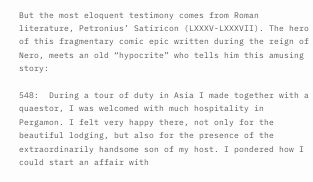But the most eloquent testimony comes from Roman literature, Petronius’ Satiricon (LXXXV-LXXXVII). The hero of this fragmentary comic epic written during the reign of Nero, meets an old “hypocrite” who tells him this amusing story:

548:  During a tour of duty in Asia I made together with a quaestor, I was welcomed with much hospitality in Pergamon. I felt very happy there, not only for the beautiful lodging, but also for the presence of the extraordinarily handsome son of my host. I pondered how I could start an affair with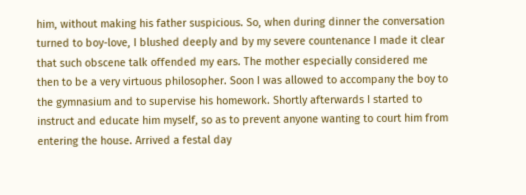him, without making his father suspicious. So, when during dinner the conversation turned to boy-love, I blushed deeply and by my severe countenance I made it clear that such obscene talk offended my ears. The mother especially considered me then to be a very virtuous philosopher. Soon I was allowed to accompany the boy to the gymnasium and to supervise his homework. Shortly afterwards I started to instruct and educate him myself, so as to prevent anyone wanting to court him from entering the house. Arrived a festal day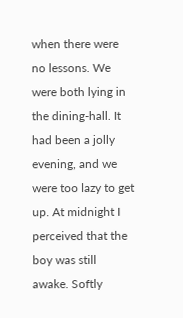when there were no lessons. We were both lying in the dining-hall. It had been a jolly evening, and we were too lazy to get up. At midnight I perceived that the boy was still awake. Softly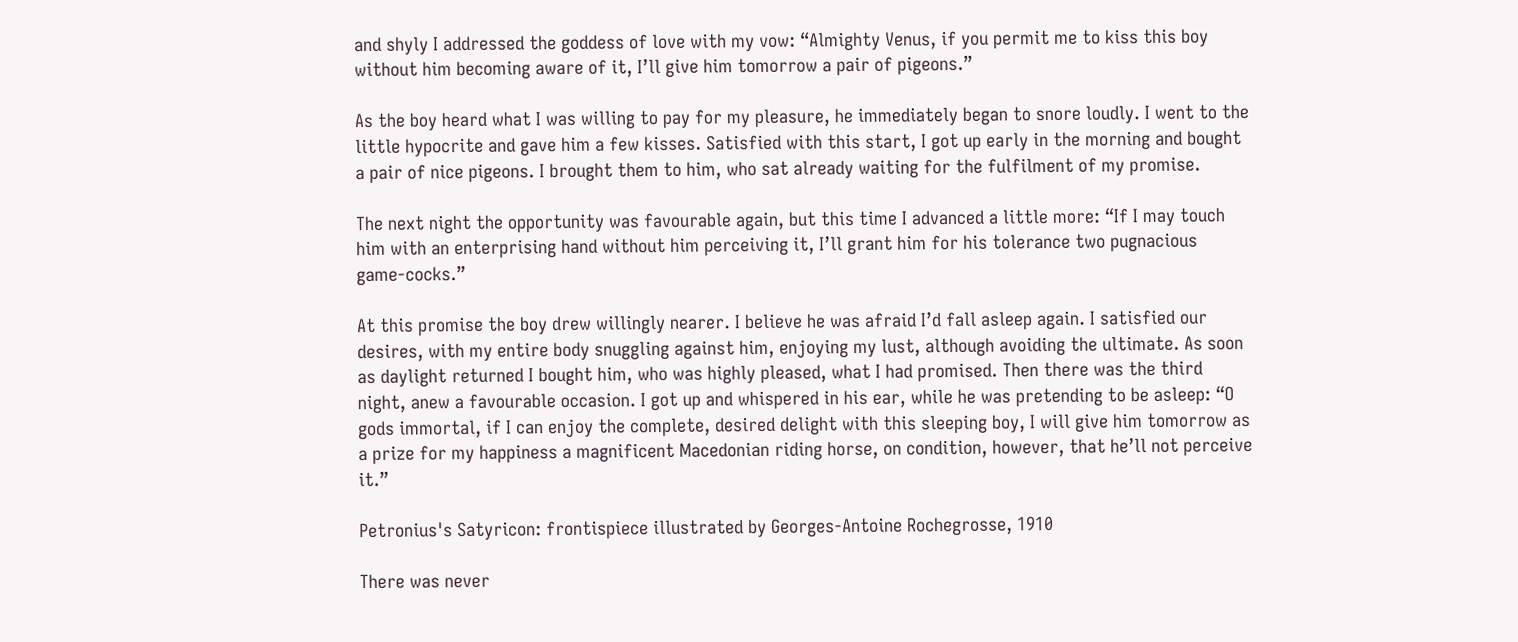and shyly I addressed the goddess of love with my vow: “Almighty Venus, if you permit me to kiss this boy without him becoming aware of it, I’ll give him tomorrow a pair of pigeons.”

As the boy heard what I was willing to pay for my pleasure, he immediately began to snore loudly. I went to the little hypocrite and gave him a few kisses. Satisfied with this start, I got up early in the morning and bought a pair of nice pigeons. I brought them to him, who sat already waiting for the fulfilment of my promise.

The next night the opportunity was favourable again, but this time I advanced a little more: “If I may touch him with an enterprising hand without him perceiving it, I’ll grant him for his tolerance two pugnacious game-cocks.”

At this promise the boy drew willingly nearer. I believe he was afraid I’d fall asleep again. I satisfied our desires, with my entire body snuggling against him, enjoying my lust, although avoiding the ultimate. As soon as daylight returned I bought him, who was highly pleased, what I had promised. Then there was the third night, anew a favourable occasion. I got up and whispered in his ear, while he was pretending to be asleep: “O gods immortal, if I can enjoy the complete, desired delight with this sleeping boy, I will give him tomorrow as a prize for my happiness a magnificent Macedonian riding horse, on condition, however, that he’ll not perceive it.”

Petronius's Satyricon: frontispiece illustrated by Georges-Antoine Rochegrosse, 1910

There was never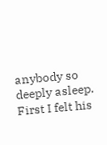anybody so deeply asleep. First I felt his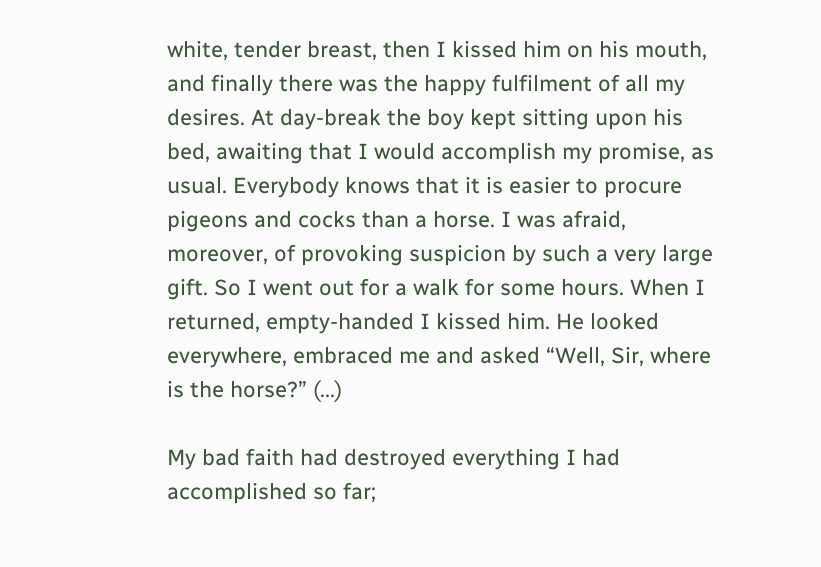white, tender breast, then I kissed him on his mouth, and finally there was the happy fulfilment of all my desires. At day-break the boy kept sitting upon his bed, awaiting that I would accomplish my promise, as usual. Everybody knows that it is easier to procure pigeons and cocks than a horse. I was afraid, moreover, of provoking suspicion by such a very large gift. So I went out for a walk for some hours. When I returned, empty-handed I kissed him. He looked everywhere, embraced me and asked “Well, Sir, where is the horse?” (...)

My bad faith had destroyed everything I had accomplished so far;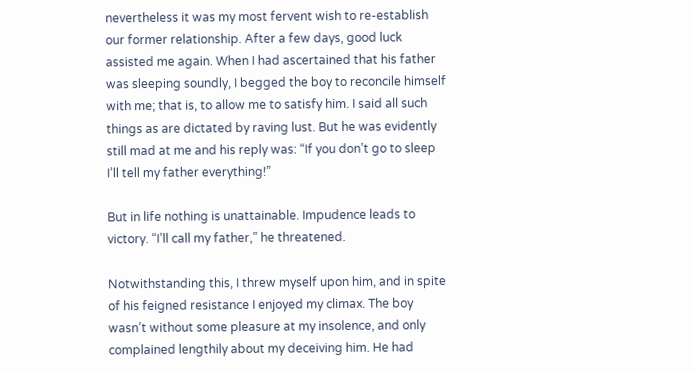nevertheless it was my most fervent wish to re-establish our former relationship. After a few days, good luck assisted me again. When I had ascertained that his father was sleeping soundly, I begged the boy to reconcile himself with me; that is, to allow me to satisfy him. I said all such things as are dictated by raving lust. But he was evidently still mad at me and his reply was: “If you don’t go to sleep I’ll tell my father everything!”

But in life nothing is unattainable. Impudence leads to victory. “I’ll call my father,” he threatened.

Notwithstanding this, I threw myself upon him, and in spite of his feigned resistance I enjoyed my climax. The boy wasn’t without some pleasure at my insolence, and only complained lengthily about my deceiving him. He had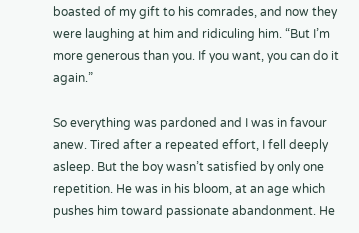boasted of my gift to his comrades, and now they were laughing at him and ridiculing him. “But I’m more generous than you. If you want, you can do it again.”

So everything was pardoned and I was in favour anew. Tired after a repeated effort, I fell deeply asleep. But the boy wasn’t satisfied by only one repetition. He was in his bloom, at an age which pushes him toward passionate abandonment. He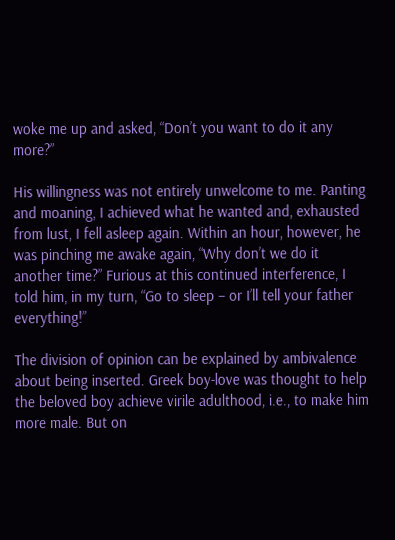woke me up and asked, “Don’t you want to do it any more?”

His willingness was not entirely unwelcome to me. Panting and moaning, I achieved what he wanted and, exhausted from lust, I fell asleep again. Within an hour, however, he was pinching me awake again, “Why don’t we do it another time?” Furious at this continued interference, I told him, in my turn, “Go to sleep – or I’ll tell your father everything!”

The division of opinion can be explained by ambivalence about being inserted. Greek boy-love was thought to help the beloved boy achieve virile adulthood, i.e., to make him more male. But on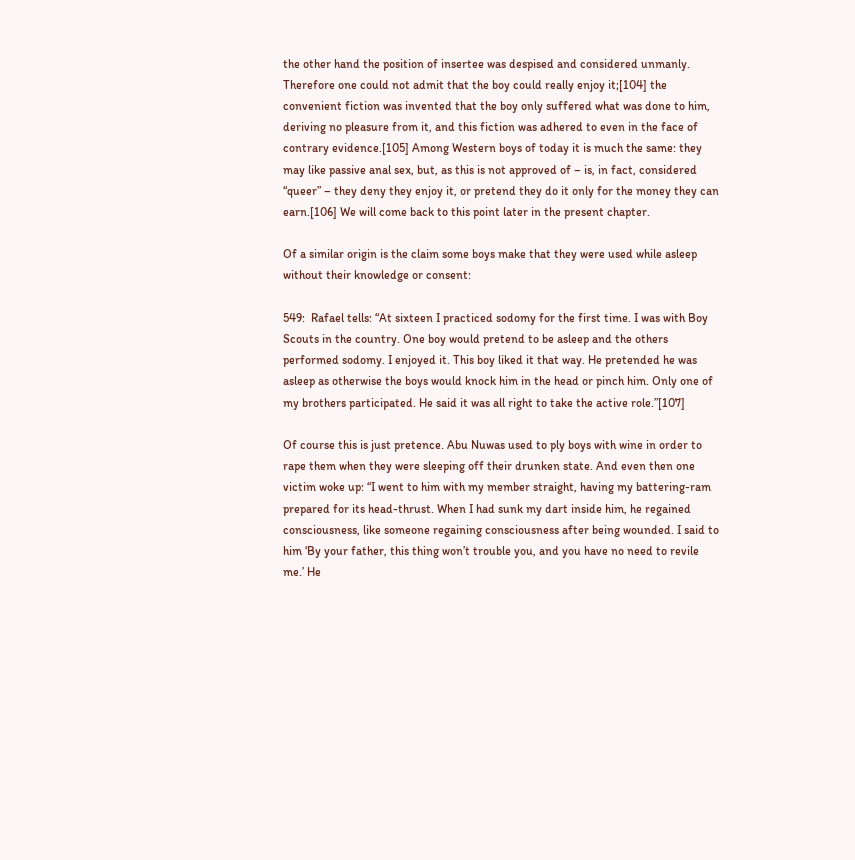the other hand the position of insertee was despised and considered unmanly. Therefore one could not admit that the boy could really enjoy it;[104] the convenient fiction was invented that the boy only suffered what was done to him, deriving no pleasure from it, and this fiction was adhered to even in the face of contrary evidence.[105] Among Western boys of today it is much the same: they may like passive anal sex, but, as this is not approved of – is, in fact, considered “queer” – they deny they enjoy it, or pretend they do it only for the money they can earn.[106] We will come back to this point later in the present chapter.

Of a similar origin is the claim some boys make that they were used while asleep without their knowledge or consent:

549:  Rafael tells: “At sixteen I practiced sodomy for the first time. I was with Boy Scouts in the country. One boy would pretend to be asleep and the others performed sodomy. I enjoyed it. This boy liked it that way. He pretended he was asleep as otherwise the boys would knock him in the head or pinch him. Only one of my brothers participated. He said it was all right to take the active role.”[107]

Of course this is just pretence. Abu Nuwas used to ply boys with wine in order to rape them when they were sleeping off their drunken state. And even then one victim woke up: “I went to him with my member straight, having my battering-ram prepared for its head-thrust. When I had sunk my dart inside him, he regained consciousness, like someone regaining consciousness after being wounded. I said to him ‘By your father, this thing won’t trouble you, and you have no need to revile me.’ He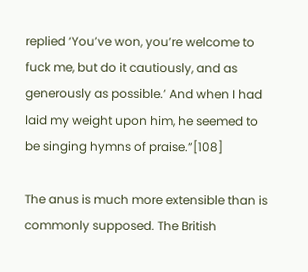replied ‘You’ve won, you’re welcome to fuck me, but do it cautiously, and as generously as possible.’ And when I had laid my weight upon him, he seemed to be singing hymns of praise.”[108]

The anus is much more extensible than is commonly supposed. The British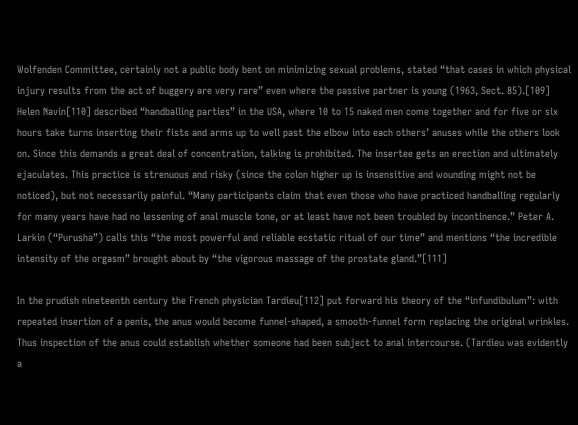Wolfenden Committee, certainly not a public body bent on minimizing sexual problems, stated “that cases in which physical injury results from the act of buggery are very rare” even where the passive partner is young (1963, Sect. 85).[109] Helen Navin[110] described “handballing parties” in the USA, where 10 to 15 naked men come together and for five or six hours take turns inserting their fists and arms up to well past the elbow into each others’ anuses while the others look on. Since this demands a great deal of concentration, talking is prohibited. The insertee gets an erection and ultimately ejaculates. This practice is strenuous and risky (since the colon higher up is insensitive and wounding might not be noticed), but not necessarily painful. “Many participants claim that even those who have practiced handballing regularly for many years have had no lessening of anal muscle tone, or at least have not been troubled by incontinence.” Peter A. Larkin (“Purusha”) calls this “the most powerful and reliable ecstatic ritual of our time” and mentions “the incredible intensity of the orgasm” brought about by “the vigorous massage of the prostate gland.”[111]

In the prudish nineteenth century the French physician Tardieu[112] put forward his theory of the “infundibulum”: with repeated insertion of a penis, the anus would become funnel-shaped, a smooth-funnel form replacing the original wrinkles. Thus inspection of the anus could establish whether someone had been subject to anal intercourse. (Tardieu was evidently a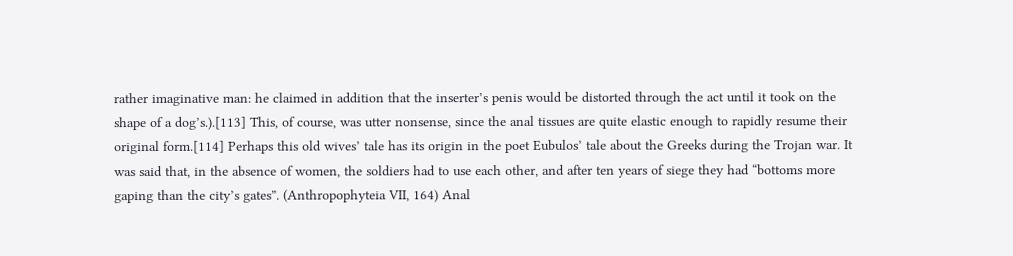rather imaginative man: he claimed in addition that the inserter’s penis would be distorted through the act until it took on the shape of a dog’s.).[113] This, of course, was utter nonsense, since the anal tissues are quite elastic enough to rapidly resume their original form.[114] Perhaps this old wives’ tale has its origin in the poet Eubulos’ tale about the Greeks during the Trojan war. It was said that, in the absence of women, the soldiers had to use each other, and after ten years of siege they had “bottoms more gaping than the city’s gates”. (Anthropophyteia VII, 164) Anal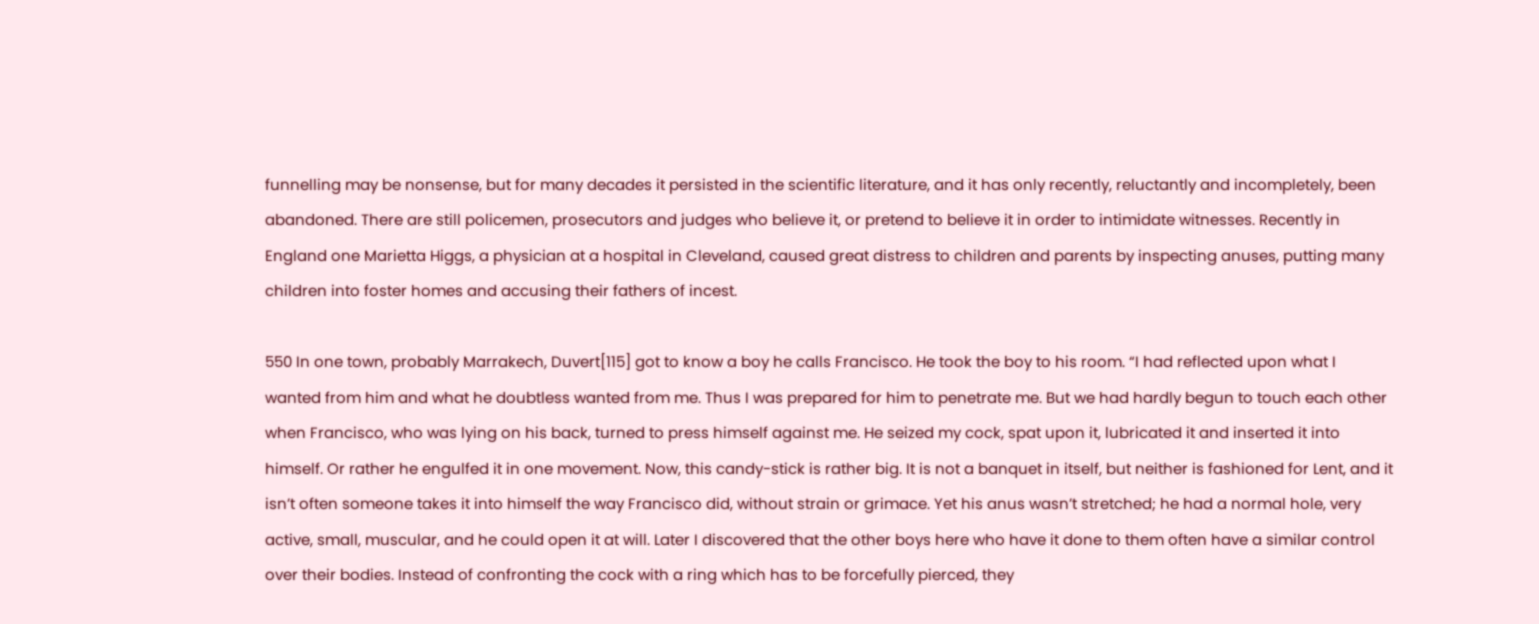funnelling may be nonsense, but for many decades it persisted in the scientific literature, and it has only recently, reluctantly and incompletely, been abandoned. There are still policemen, prosecutors and judges who believe it, or pretend to believe it in order to intimidate witnesses. Recently in England one Marietta Higgs, a physician at a hospital in Cleveland, caused great distress to children and parents by inspecting anuses, putting many children into foster homes and accusing their fathers of incest.

550 In one town, probably Marrakech, Duvert[115] got to know a boy he calls Francisco. He took the boy to his room. “I had reflected upon what I wanted from him and what he doubtless wanted from me. Thus I was prepared for him to penetrate me. But we had hardly begun to touch each other when Francisco, who was lying on his back, turned to press himself against me. He seized my cock, spat upon it, lubricated it and inserted it into himself. Or rather he engulfed it in one movement. Now, this candy-stick is rather big. It is not a banquet in itself, but neither is fashioned for Lent, and it isn’t often someone takes it into himself the way Francisco did, without strain or grimace. Yet his anus wasn’t stretched; he had a normal hole, very active, small, muscular, and he could open it at will. Later I discovered that the other boys here who have it done to them often have a similar control over their bodies. Instead of confronting the cock with a ring which has to be forcefully pierced, they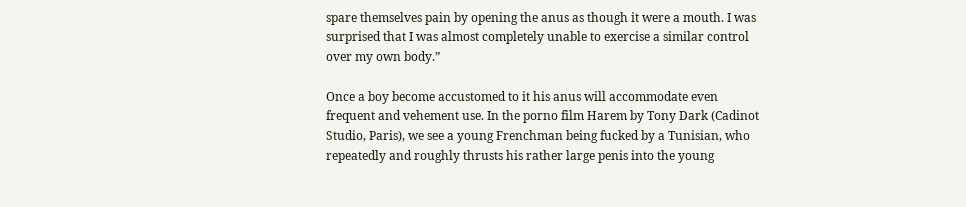spare themselves pain by opening the anus as though it were a mouth. I was surprised that I was almost completely unable to exercise a similar control over my own body.”

Once a boy become accustomed to it his anus will accommodate even frequent and vehement use. In the porno film Harem by Tony Dark (Cadinot Studio, Paris), we see a young Frenchman being fucked by a Tunisian, who repeatedly and roughly thrusts his rather large penis into the young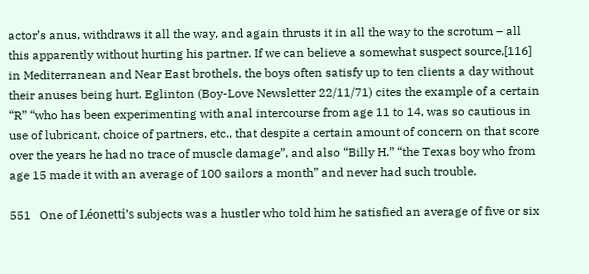actor’s anus, withdraws it all the way, and again thrusts it in all the way to the scrotum – all this apparently without hurting his partner. If we can believe a somewhat suspect source,[116] in Mediterranean and Near East brothels, the boys often satisfy up to ten clients a day without their anuses being hurt. Eglinton (Boy-Love Newsletter 22/11/71) cites the example of a certain “R” “who has been experimenting with anal intercourse from age 11 to 14, was so cautious in use of lubricant, choice of partners, etc., that despite a certain amount of concern on that score over the years he had no trace of muscle damage”, and also “Billy H.” “the Texas boy who from age 15 made it with an average of 100 sailors a month” and never had such trouble.

551   One of Léonetti’s subjects was a hustler who told him he satisfied an average of five or six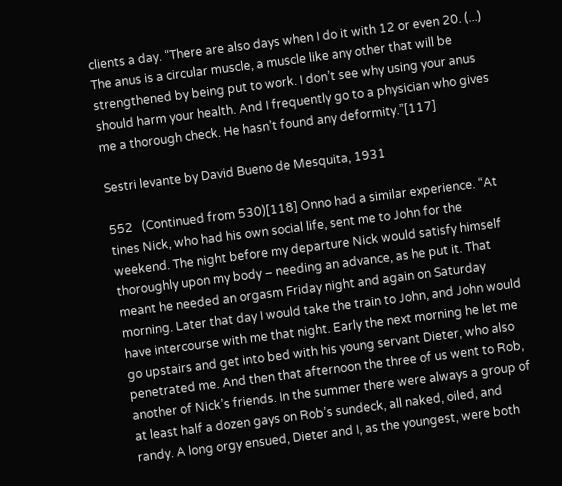clients a day. “There are also days when I do it with 12 or even 20. (...) The anus is a circular muscle, a muscle like any other that will be strengthened by being put to work. I don’t see why using your anus should harm your health. And I frequently go to a physician who gives me a thorough check. He hasn’t found any deformity.”[117]

Sestri levante by David Bueno de Mesquita, 1931

552   (Continued from 530)[118] Onno had a similar experience. “At tines Nick, who had his own social life, sent me to John for the weekend. The night before my departure Nick would satisfy himself thoroughly upon my body – needing an advance, as he put it. That meant he needed an orgasm Friday night and again on Saturday morning. Later that day I would take the train to John, and John would have intercourse with me that night. Early the next morning he let me go upstairs and get into bed with his young servant Dieter, who also penetrated me. And then that afternoon the three of us went to Rob, another of Nick’s friends. In the summer there were always a group of at least half a dozen gays on Rob’s sundeck, all naked, oiled, and randy. A long orgy ensued, Dieter and I, as the youngest, were both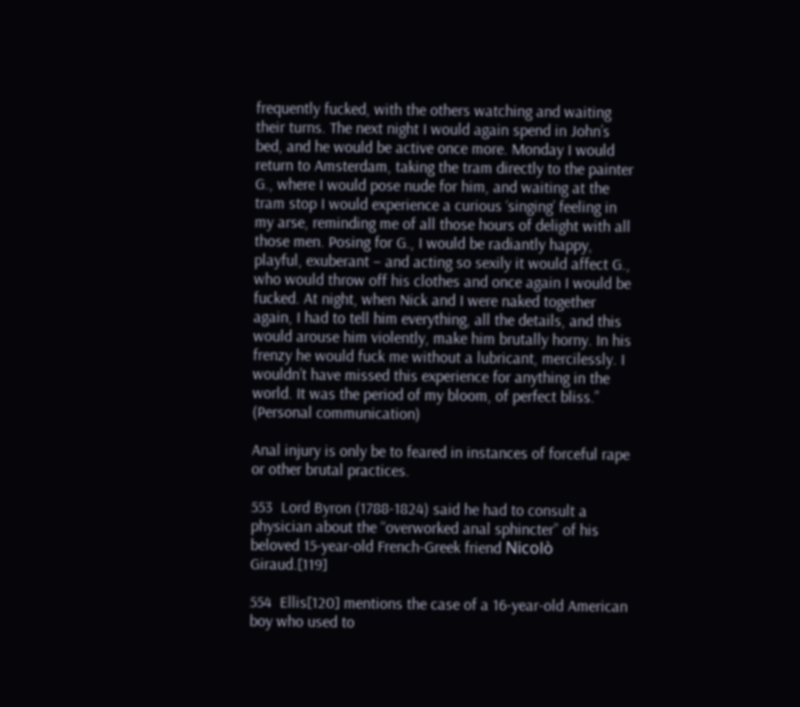frequently fucked, with the others watching and waiting their turns. The next night I would again spend in John’s bed, and he would be active once more. Monday I would return to Amsterdam, taking the tram directly to the painter G., where I would pose nude for him, and waiting at the tram stop I would experience a curious ‘singing’ feeling in my arse, reminding me of all those hours of delight with all those men. Posing for G., I would be radiantly happy, playful, exuberant – and acting so sexily it would affect G., who would throw off his clothes and once again I would be fucked. At night, when Nick and I were naked together again, I had to tell him everything, all the details, and this would arouse him violently, make him brutally horny. In his frenzy he would fuck me without a lubricant, mercilessly. I wouldn’t have missed this experience for anything in the world. It was the period of my bloom, of perfect bliss.” (Personal communication)

Anal injury is only be to feared in instances of forceful rape or other brutal practices.

553  Lord Byron (1788-1824) said he had to consult a physician about the “overworked anal sphincter” of his beloved 15-year-old French-Greek friend Nicolò Giraud.[119]

554  Ellis[120] mentions the case of a 16-year-old American boy who used to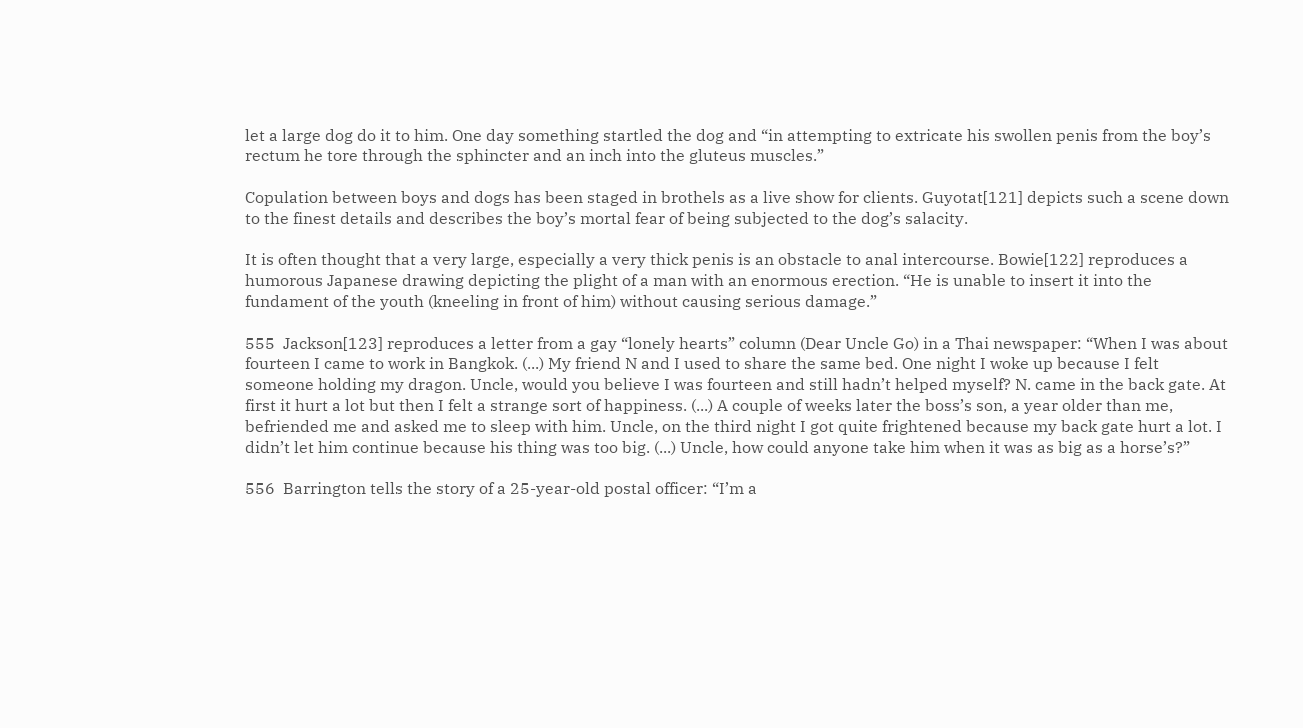let a large dog do it to him. One day something startled the dog and “in attempting to extricate his swollen penis from the boy’s rectum he tore through the sphincter and an inch into the gluteus muscles.”

Copulation between boys and dogs has been staged in brothels as a live show for clients. Guyotat[121] depicts such a scene down to the finest details and describes the boy’s mortal fear of being subjected to the dog’s salacity.

It is often thought that a very large, especially a very thick penis is an obstacle to anal intercourse. Bowie[122] reproduces a humorous Japanese drawing depicting the plight of a man with an enormous erection. “He is unable to insert it into the fundament of the youth (kneeling in front of him) without causing serious damage.”

555  Jackson[123] reproduces a letter from a gay “lonely hearts” column (Dear Uncle Go) in a Thai newspaper: “When I was about fourteen I came to work in Bangkok. (...) My friend N and I used to share the same bed. One night I woke up because I felt someone holding my dragon. Uncle, would you believe I was fourteen and still hadn’t helped myself? N. came in the back gate. At first it hurt a lot but then I felt a strange sort of happiness. (...) A couple of weeks later the boss’s son, a year older than me, befriended me and asked me to sleep with him. Uncle, on the third night I got quite frightened because my back gate hurt a lot. I didn’t let him continue because his thing was too big. (...) Uncle, how could anyone take him when it was as big as a horse’s?”

556  Barrington tells the story of a 25-year-old postal officer: “I’m a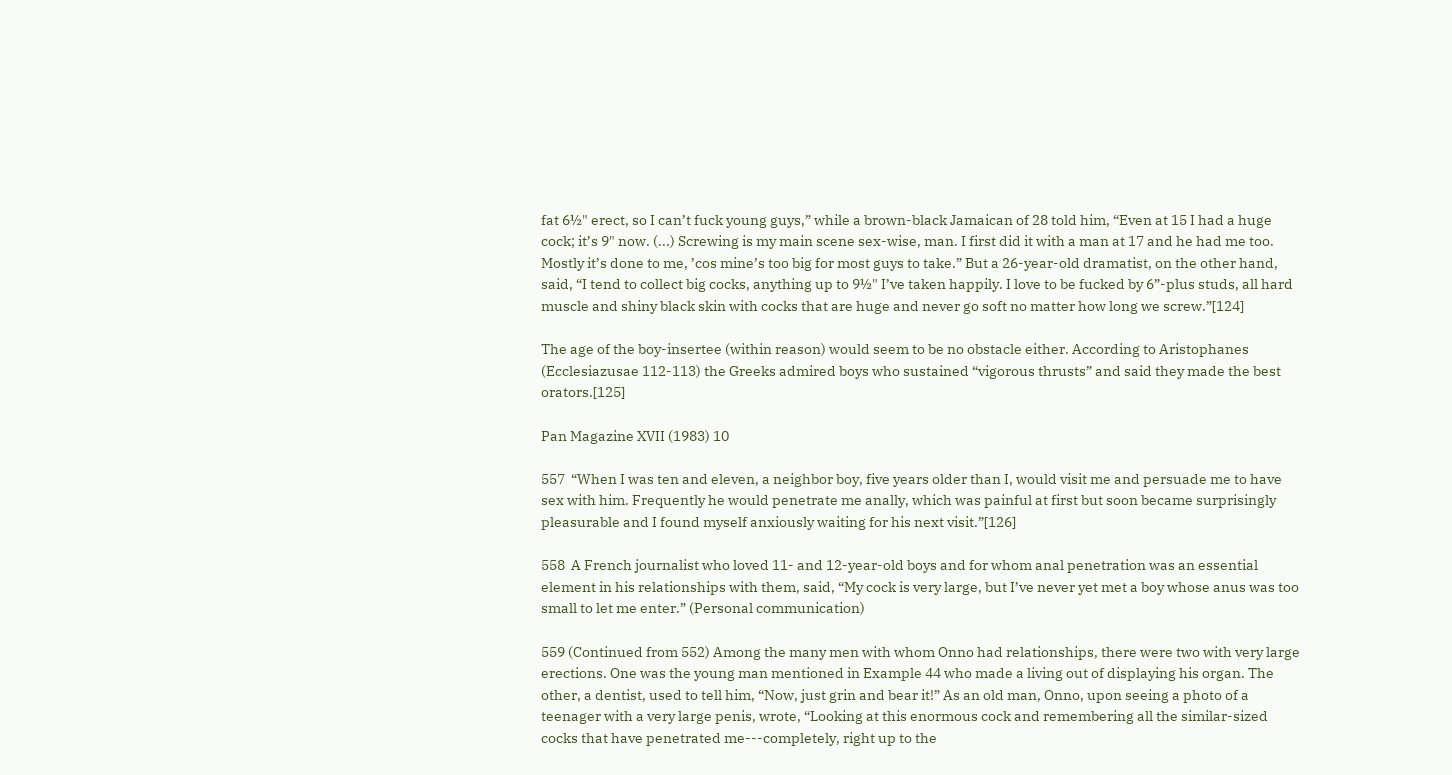fat 6½" erect, so I can’t fuck young guys,” while a brown-black Jamaican of 28 told him, “Even at 15 I had a huge cock; it’s 9" now. (...) Screwing is my main scene sex-wise, man. I first did it with a man at 17 and he had me too. Mostly it’s done to me, ’cos mine’s too big for most guys to take.” But a 26-year-old dramatist, on the other hand, said, “I tend to collect big cocks, anything up to 9½" I’ve taken happily. I love to be fucked by 6”-plus studs, all hard muscle and shiny black skin with cocks that are huge and never go soft no matter how long we screw.”[124]

The age of the boy-insertee (within reason) would seem to be no obstacle either. According to Aristophanes (Ecclesiazusae 112-113) the Greeks admired boys who sustained “vigorous thrusts” and said they made the best orators.[125]

Pan Magazine XVII (1983) 10

557  “When I was ten and eleven, a neighbor boy, five years older than I, would visit me and persuade me to have sex with him. Frequently he would penetrate me anally, which was painful at first but soon became surprisingly pleasurable and I found myself anxiously waiting for his next visit.”[126]

558  A French journalist who loved 11- and 12-year-old boys and for whom anal penetration was an essential element in his relationships with them, said, “My cock is very large, but I’ve never yet met a boy whose anus was too small to let me enter.” (Personal communication)

559 (Continued from 552) Among the many men with whom Onno had relationships, there were two with very large erections. One was the young man mentioned in Example 44 who made a living out of displaying his organ. The other, a dentist, used to tell him, “Now, just grin and bear it!” As an old man, Onno, upon seeing a photo of a teenager with a very large penis, wrote, “Looking at this enormous cock and remembering all the similar-sized cocks that have penetrated me---completely, right up to the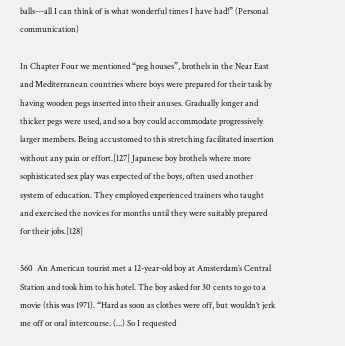balls---all I can think of is what wonderful times I have had!” (Personal communication)

In Chapter Four we mentioned “peg houses”, brothels in the Near East and Mediterranean countries where boys were prepared for their task by having wooden pegs inserted into their anuses. Gradually longer and thicker pegs were used, and so a boy could accommodate progressively larger members. Being accustomed to this stretching facilitated insertion without any pain or effort.[127] Japanese boy brothels where more sophisticated sex play was expected of the boys, often used another system of education. They employed experienced trainers who taught and exercised the novices for months until they were suitably prepared for their jobs.[128]

560  An American tourist met a 12-year-old boy at Amsterdam’s Central Station and took him to his hotel. The boy asked for 30 cents to go to a movie (this was 1971). “Hard as soon as clothes were off, but wouldn’t jerk me off or oral intercourse. (...) So I requested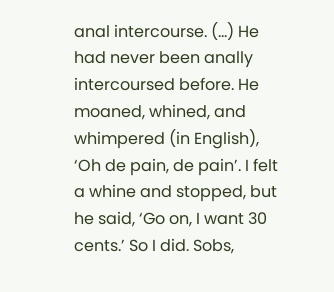anal intercourse. (...) He had never been anally intercoursed before. He moaned, whined, and whimpered (in English), ‘Oh de pain, de pain’. I felt a whine and stopped, but he said, ‘Go on, I want 30 cents.’ So I did. Sobs,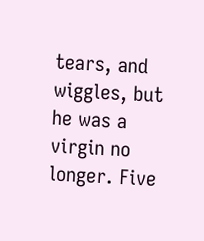tears, and wiggles, but he was a virgin no longer. Five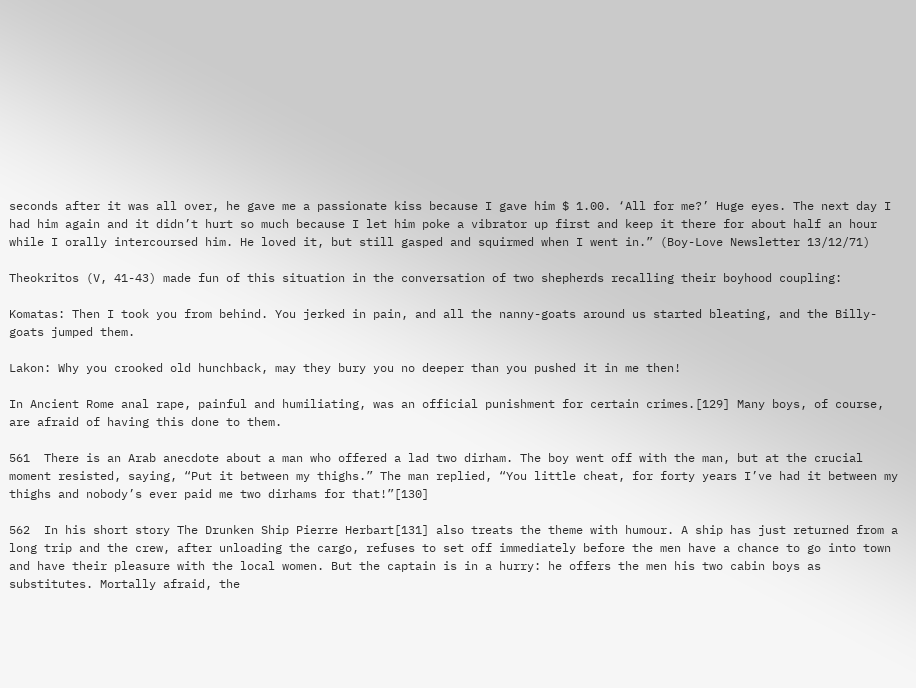seconds after it was all over, he gave me a passionate kiss because I gave him $ 1.00. ‘All for me?’ Huge eyes. The next day I had him again and it didn’t hurt so much because I let him poke a vibrator up first and keep it there for about half an hour while I orally intercoursed him. He loved it, but still gasped and squirmed when I went in.” (Boy-Love Newsletter 13/12/71)

Theokritos (V, 41-43) made fun of this situation in the conversation of two shepherds recalling their boyhood coupling:

Komatas: Then I took you from behind. You jerked in pain, and all the nanny-goats around us started bleating, and the Billy-goats jumped them.

Lakon: Why you crooked old hunchback, may they bury you no deeper than you pushed it in me then!

In Ancient Rome anal rape, painful and humiliating, was an official punishment for certain crimes.[129] Many boys, of course, are afraid of having this done to them.

561  There is an Arab anecdote about a man who offered a lad two dirham. The boy went off with the man, but at the crucial moment resisted, saying, “Put it between my thighs.” The man replied, “You little cheat, for forty years I’ve had it between my thighs and nobody’s ever paid me two dirhams for that!”[130]

562  In his short story The Drunken Ship Pierre Herbart[131] also treats the theme with humour. A ship has just returned from a long trip and the crew, after unloading the cargo, refuses to set off immediately before the men have a chance to go into town and have their pleasure with the local women. But the captain is in a hurry: he offers the men his two cabin boys as substitutes. Mortally afraid, the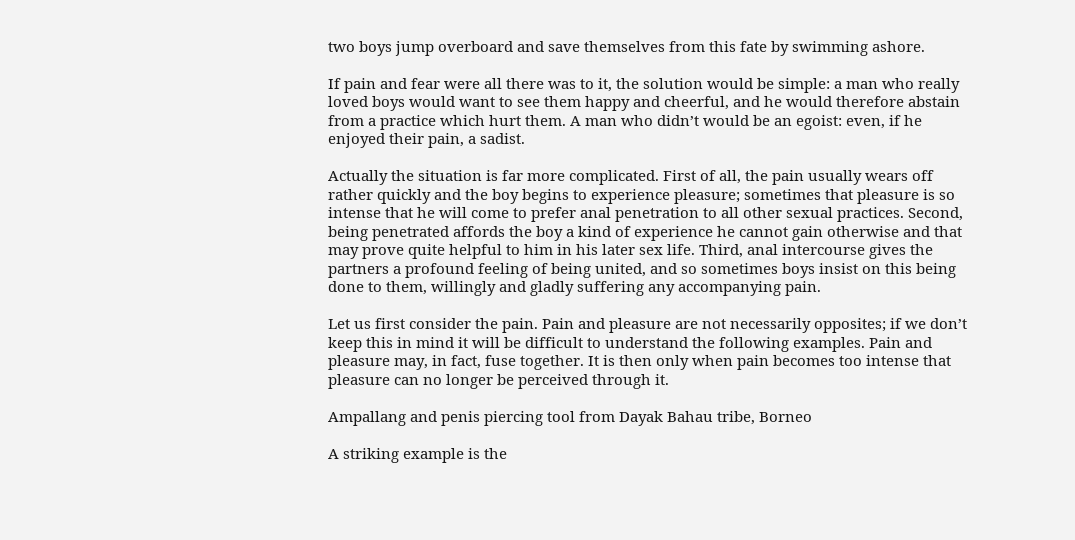two boys jump overboard and save themselves from this fate by swimming ashore.

If pain and fear were all there was to it, the solution would be simple: a man who really loved boys would want to see them happy and cheerful, and he would therefore abstain from a practice which hurt them. A man who didn’t would be an egoist: even, if he enjoyed their pain, a sadist.

Actually the situation is far more complicated. First of all, the pain usually wears off rather quickly and the boy begins to experience pleasure; sometimes that pleasure is so intense that he will come to prefer anal penetration to all other sexual practices. Second, being penetrated affords the boy a kind of experience he cannot gain otherwise and that may prove quite helpful to him in his later sex life. Third, anal intercourse gives the partners a profound feeling of being united, and so sometimes boys insist on this being done to them, willingly and gladly suffering any accompanying pain.

Let us first consider the pain. Pain and pleasure are not necessarily opposites; if we don’t keep this in mind it will be difficult to understand the following examples. Pain and pleasure may, in fact, fuse together. It is then only when pain becomes too intense that pleasure can no longer be perceived through it.

Ampallang and penis piercing tool from Dayak Bahau tribe, Borneo

A striking example is the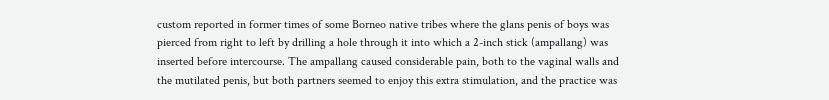custom reported in former times of some Borneo native tribes where the glans penis of boys was pierced from right to left by drilling a hole through it into which a 2-inch stick (ampallang) was inserted before intercourse. The ampallang caused considerable pain, both to the vaginal walls and the mutilated penis, but both partners seemed to enjoy this extra stimulation, and the practice was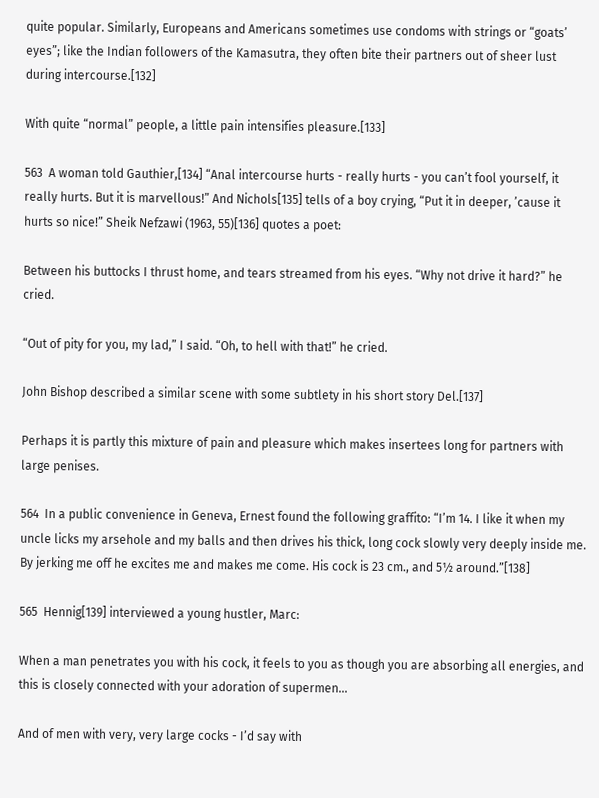quite popular. Similarly, Europeans and Americans sometimes use condoms with strings or “goats’ eyes”; like the Indian followers of the Kamasutra, they often bite their partners out of sheer lust during intercourse.[132]

With quite “normal” people, a little pain intensifies pleasure.[133]

563  A woman told Gauthier,[134] “Anal intercourse hurts - really hurts - you can’t fool yourself, it really hurts. But it is marvellous!” And Nichols[135] tells of a boy crying, “Put it in deeper, ’cause it hurts so nice!” Sheik Nefzawi (1963, 55)[136] quotes a poet:

Between his buttocks I thrust home, and tears streamed from his eyes. “Why not drive it hard?” he cried.

“Out of pity for you, my lad,” I said. “Oh, to hell with that!” he cried.

John Bishop described a similar scene with some subtlety in his short story Del.[137]

Perhaps it is partly this mixture of pain and pleasure which makes insertees long for partners with large penises.

564  In a public convenience in Geneva, Ernest found the following graffito: “I’m 14. I like it when my uncle licks my arsehole and my balls and then drives his thick, long cock slowly very deeply inside me. By jerking me off he excites me and makes me come. His cock is 23 cm., and 5½ around.”[138]

565  Hennig[139] interviewed a young hustler, Marc:

When a man penetrates you with his cock, it feels to you as though you are absorbing all energies, and this is closely connected with your adoration of supermen...

And of men with very, very large cocks - I’d say with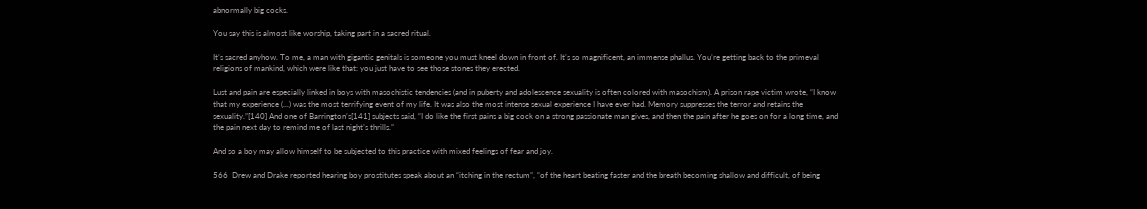abnormally big cocks.

You say this is almost like worship, taking part in a sacred ritual.

It’s sacred anyhow. To me, a man with gigantic genitals is someone you must kneel down in front of. It’s so magnificent, an immense phallus. You’re getting back to the primeval religions of mankind, which were like that: you just have to see those stones they erected.

Lust and pain are especially linked in boys with masochistic tendencies (and in puberty and adolescence sexuality is often colored with masochism). A prison rape victim wrote, “I know that my experience (...) was the most terrifying event of my life. It was also the most intense sexual experience I have ever had. Memory suppresses the terror and retains the sexuality.”[140] And one of Barrington’s[141] subjects said, “I do like the first pains a big cock on a strong passionate man gives, and then the pain after he goes on for a long time, and the pain next day to remind me of last night’s thrills.”

And so a boy may allow himself to be subjected to this practice with mixed feelings of fear and joy.

566  Drew and Drake reported hearing boy prostitutes speak about an “itching in the rectum”, “of the heart beating faster and the breath becoming shallow and difficult, of being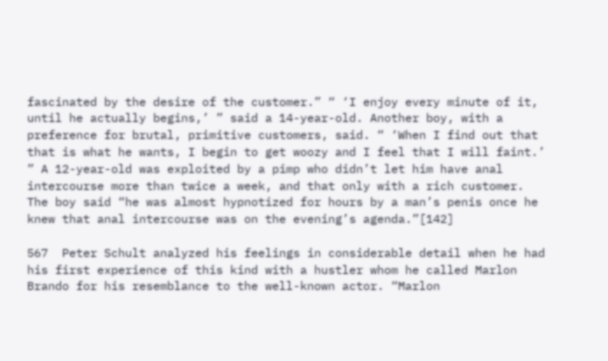fascinated by the desire of the customer.” “ ‘I enjoy every minute of it, until he actually begins,’ ” said a 14-year-old. Another boy, with a preference for brutal, primitive customers, said. “ ‘When I find out that that is what he wants, I begin to get woozy and I feel that I will faint.’ ” A 12-year-old was exploited by a pimp who didn’t let him have anal intercourse more than twice a week, and that only with a rich customer. The boy said “he was almost hypnotized for hours by a man’s penis once he knew that anal intercourse was on the evening’s agenda.”[142]

567  Peter Schult analyzed his feelings in considerable detail when he had his first experience of this kind with a hustler whom he called Marlon Brando for his resemblance to the well-known actor. “Marlon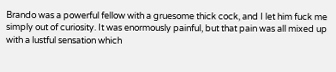Brando was a powerful fellow with a gruesome thick cock, and I let him fuck me simply out of curiosity. It was enormously painful, but that pain was all mixed up with a lustful sensation which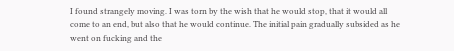I found strangely moving. I was torn by the wish that he would stop, that it would all come to an end, but also that he would continue. The initial pain gradually subsided as he went on fucking and the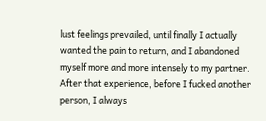lust feelings prevailed, until finally I actually wanted the pain to return, and I abandoned myself more and more intensely to my partner. After that experience, before I fucked another person, I always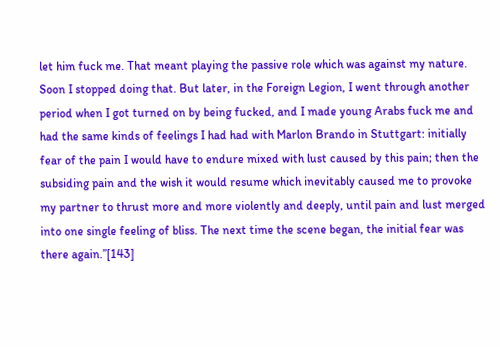let him fuck me. That meant playing the passive role which was against my nature. Soon I stopped doing that. But later, in the Foreign Legion, I went through another period when I got turned on by being fucked, and I made young Arabs fuck me and had the same kinds of feelings I had had with Marlon Brando in Stuttgart: initially fear of the pain I would have to endure mixed with lust caused by this pain; then the subsiding pain and the wish it would resume which inevitably caused me to provoke my partner to thrust more and more violently and deeply, until pain and lust merged into one single feeling of bliss. The next time the scene began, the initial fear was there again.”[143]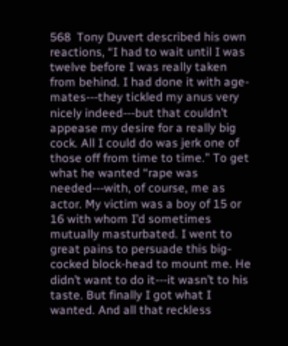568  Tony Duvert described his own reactions, “I had to wait until I was twelve before I was really taken from behind. I had done it with age-mates---they tickled my anus very nicely indeed---but that couldn’t appease my desire for a really big cock. All I could do was jerk one of those off from time to time.” To get what he wanted “rape was needed---with, of course, me as actor. My victim was a boy of 15 or 16 with whom I’d sometimes mutually masturbated. I went to great pains to persuade this big-cocked block-head to mount me. He didn’t want to do it---it wasn’t to his taste. But finally I got what I wanted. And all that reckless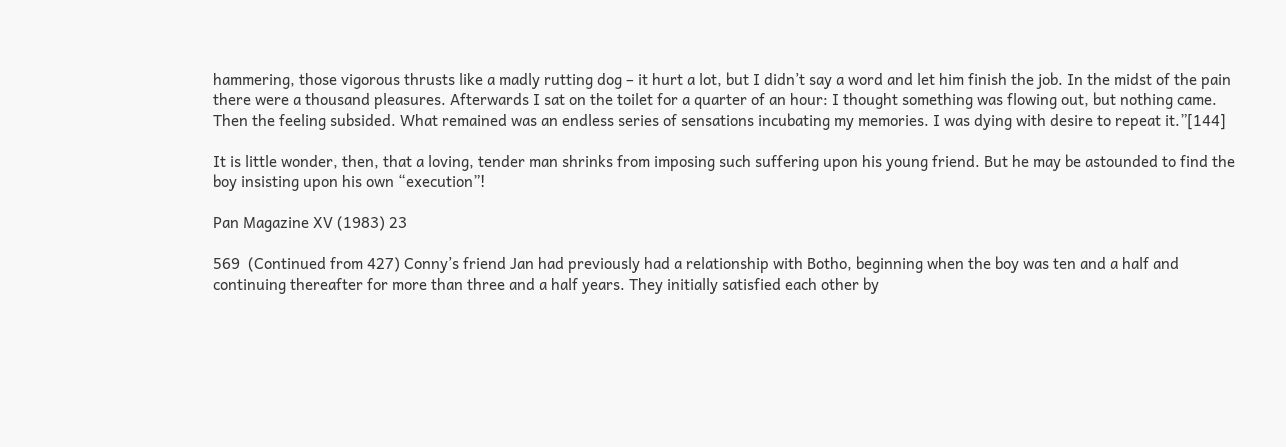hammering, those vigorous thrusts like a madly rutting dog – it hurt a lot, but I didn’t say a word and let him finish the job. In the midst of the pain there were a thousand pleasures. Afterwards I sat on the toilet for a quarter of an hour: I thought something was flowing out, but nothing came. Then the feeling subsided. What remained was an endless series of sensations incubating my memories. I was dying with desire to repeat it.”[144]

It is little wonder, then, that a loving, tender man shrinks from imposing such suffering upon his young friend. But he may be astounded to find the boy insisting upon his own “execution”!

Pan Magazine XV (1983) 23

569  (Continued from 427) Conny’s friend Jan had previously had a relationship with Botho, beginning when the boy was ten and a half and continuing thereafter for more than three and a half years. They initially satisfied each other by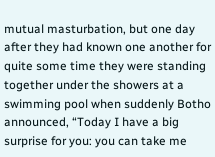mutual masturbation, but one day after they had known one another for quite some time they were standing together under the showers at a swimming pool when suddenly Botho announced, “Today I have a big surprise for you: you can take me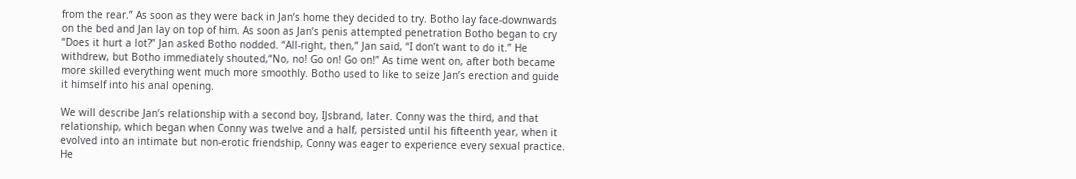from the rear.” As soon as they were back in Jan’s home they decided to try. Botho lay face-downwards on the bed and Jan lay on top of him. As soon as Jan’s penis attempted penetration Botho began to cry “Does it hurt a lot?” Jan asked Botho nodded. “All-right, then,” Jan said, “I don’t want to do it.” He withdrew, but Botho immediately shouted,“No, no! Go on! Go on!” As time went on, after both became more skilled everything went much more smoothly. Botho used to like to seize Jan’s erection and guide it himself into his anal opening.

We will describe Jan’s relationship with a second boy, IJsbrand, later. Conny was the third, and that relationship, which began when Conny was twelve and a half, persisted until his fifteenth year, when it evolved into an intimate but non-erotic friendship, Conny was eager to experience every sexual practice. He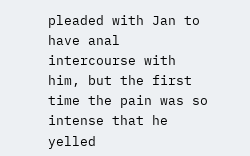pleaded with Jan to have anal intercourse with him, but the first time the pain was so intense that he yelled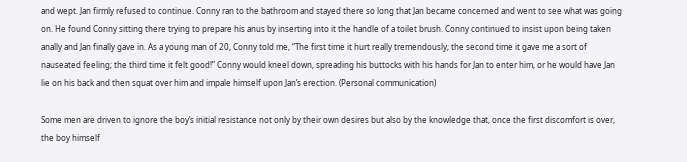and wept. Jan firmly refused to continue. Conny ran to the bathroom and stayed there so long that Jan became concerned and went to see what was going on. He found Conny sitting there trying to prepare his anus by inserting into it the handle of a toilet brush. Conny continued to insist upon being taken anally and Jan finally gave in. As a young man of 20, Conny told me, “The first time it hurt really tremendously; the second time it gave me a sort of nauseated feeling; the third time it felt good!” Conny would kneel down, spreading his buttocks with his hands for Jan to enter him, or he would have Jan lie on his back and then squat over him and impale himself upon Jan’s erection. (Personal communication)

Some men are driven to ignore the boy’s initial resistance not only by their own desires but also by the knowledge that, once the first discomfort is over, the boy himself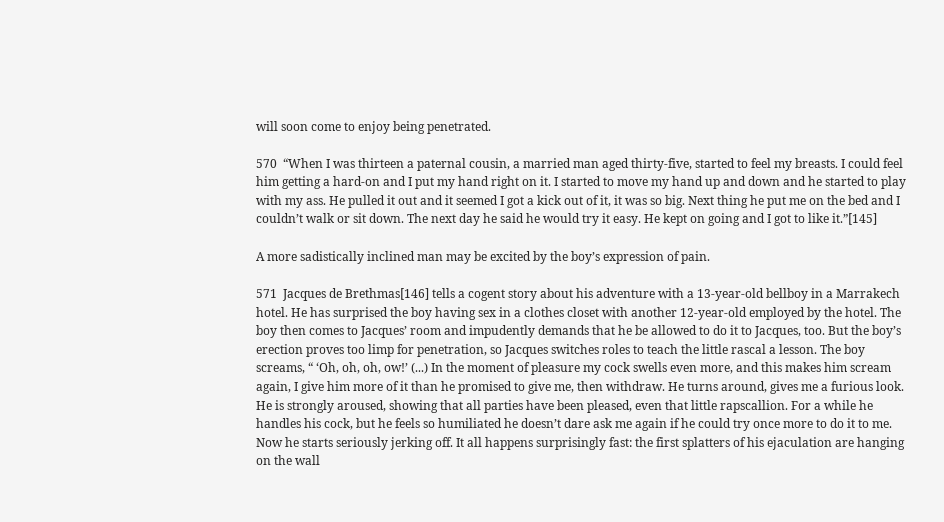will soon come to enjoy being penetrated.

570  “When I was thirteen a paternal cousin, a married man aged thirty-five, started to feel my breasts. I could feel him getting a hard-on and I put my hand right on it. I started to move my hand up and down and he started to play with my ass. He pulled it out and it seemed I got a kick out of it, it was so big. Next thing he put me on the bed and I couldn’t walk or sit down. The next day he said he would try it easy. He kept on going and I got to like it.”[145]

A more sadistically inclined man may be excited by the boy’s expression of pain.

571  Jacques de Brethmas[146] tells a cogent story about his adventure with a 13-year-old bellboy in a Marrakech hotel. He has surprised the boy having sex in a clothes closet with another 12-year-old employed by the hotel. The boy then comes to Jacques’ room and impudently demands that he be allowed to do it to Jacques, too. But the boy’s erection proves too limp for penetration, so Jacques switches roles to teach the little rascal a lesson. The boy screams, “ ‘Oh, oh, oh, ow!’ (...) In the moment of pleasure my cock swells even more, and this makes him scream again, I give him more of it than he promised to give me, then withdraw. He turns around, gives me a furious look. He is strongly aroused, showing that all parties have been pleased, even that little rapscallion. For a while he handles his cock, but he feels so humiliated he doesn’t dare ask me again if he could try once more to do it to me. Now he starts seriously jerking off. It all happens surprisingly fast: the first splatters of his ejaculation are hanging on the wall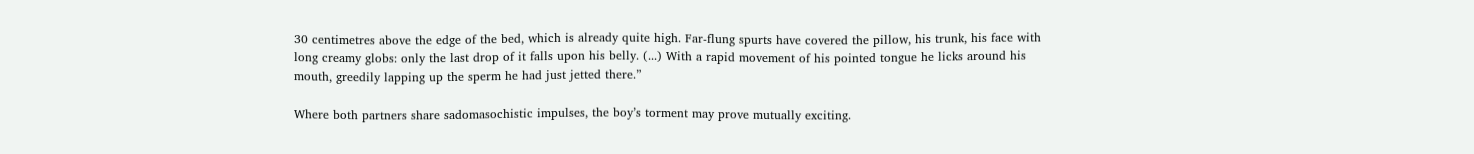30 centimetres above the edge of the bed, which is already quite high. Far-flung spurts have covered the pillow, his trunk, his face with long creamy globs: only the last drop of it falls upon his belly. (...) With a rapid movement of his pointed tongue he licks around his mouth, greedily lapping up the sperm he had just jetted there.”

Where both partners share sadomasochistic impulses, the boy’s torment may prove mutually exciting.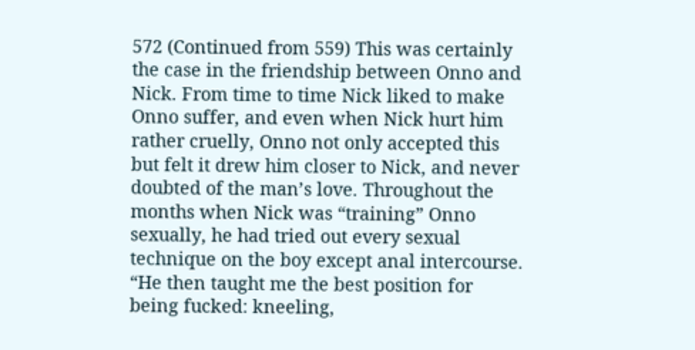572 (Continued from 559) This was certainly the case in the friendship between Onno and Nick. From time to time Nick liked to make Onno suffer, and even when Nick hurt him rather cruelly, Onno not only accepted this but felt it drew him closer to Nick, and never doubted of the man’s love. Throughout the months when Nick was “training” Onno sexually, he had tried out every sexual technique on the boy except anal intercourse. “He then taught me the best position for being fucked: kneeling,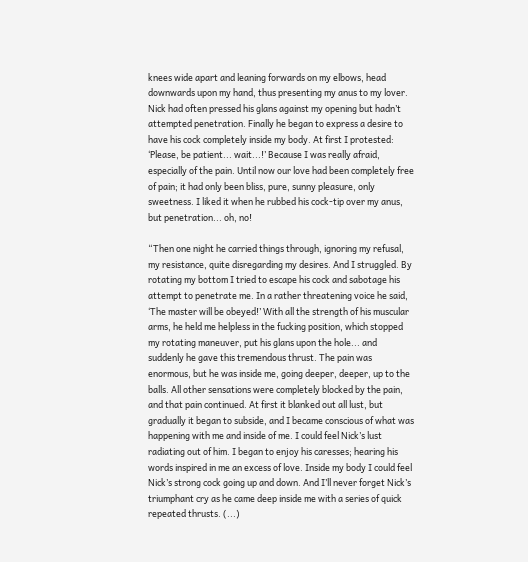knees wide apart and leaning forwards on my elbows, head downwards upon my hand, thus presenting my anus to my lover. Nick had often pressed his glans against my opening but hadn’t attempted penetration. Finally he began to express a desire to have his cock completely inside my body. At first I protested: ‘Please, be patient... wait...!’ Because I was really afraid, especially of the pain. Until now our love had been completely free of pain; it had only been bliss, pure, sunny pleasure, only sweetness. I liked it when he rubbed his cock-tip over my anus, but penetration... oh, no!

“Then one night he carried things through, ignoring my refusal, my resistance, quite disregarding my desires. And I struggled. By rotating my bottom I tried to escape his cock and sabotage his attempt to penetrate me. In a rather threatening voice he said, ‘The master will be obeyed!’ With all the strength of his muscular arms, he held me helpless in the fucking position, which stopped my rotating maneuver, put his glans upon the hole... and suddenly he gave this tremendous thrust. The pain was enormous, but he was inside me, going deeper, deeper, up to the balls. All other sensations were completely blocked by the pain, and that pain continued. At first it blanked out all lust, but gradually it began to subside, and I became conscious of what was happening with me and inside of me. I could feel Nick’s lust radiating out of him. I began to enjoy his caresses; hearing his words inspired in me an excess of love. Inside my body I could feel Nick’s strong cock going up and down. And I’ll never forget Nick’s triumphant cry as he came deep inside me with a series of quick repeated thrusts. (...)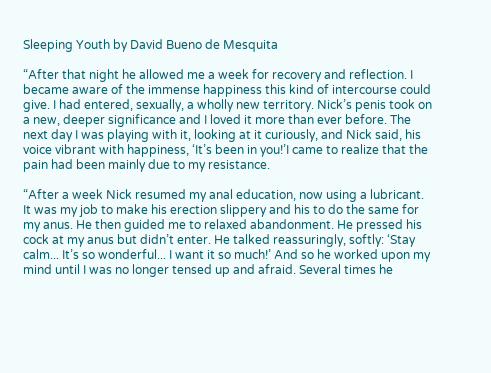Sleeping Youth by David Bueno de Mesquita

“After that night he allowed me a week for recovery and reflection. I became aware of the immense happiness this kind of intercourse could give. I had entered, sexually, a wholly new territory. Nick’s penis took on a new, deeper significance and I loved it more than ever before. The next day I was playing with it, looking at it curiously, and Nick said, his voice vibrant with happiness, ‘It’s been in you!’I came to realize that the pain had been mainly due to my resistance.

“After a week Nick resumed my anal education, now using a lubricant. It was my job to make his erection slippery and his to do the same for my anus. He then guided me to relaxed abandonment. He pressed his cock at my anus but didn’t enter. He talked reassuringly, softly: ‘Stay calm... It’s so wonderful... I want it so much!’ And so he worked upon my mind until I was no longer tensed up and afraid. Several times he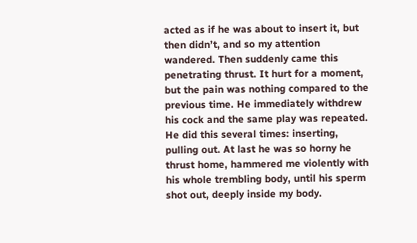acted as if he was about to insert it, but then didn’t, and so my attention wandered. Then suddenly came this penetrating thrust. It hurt for a moment, but the pain was nothing compared to the previous time. He immediately withdrew his cock and the same play was repeated. He did this several times: inserting, pulling out. At last he was so horny he thrust home, hammered me violently with his whole trembling body, until his sperm shot out, deeply inside my body.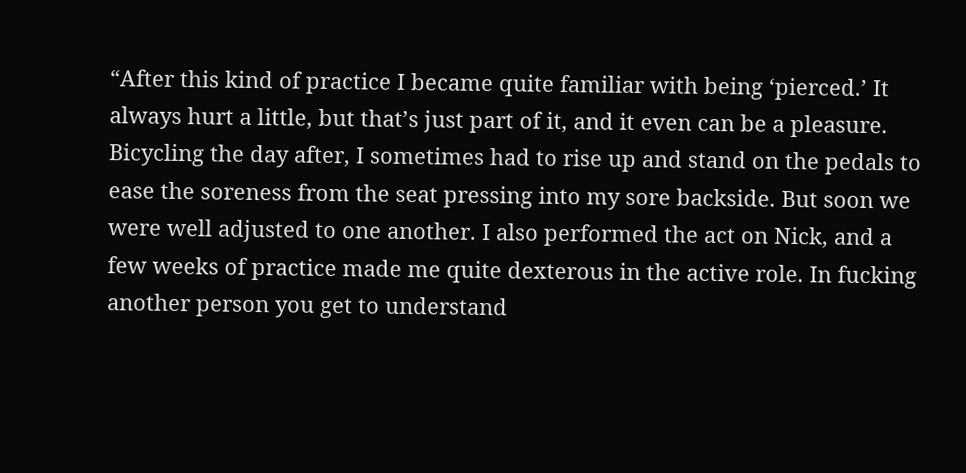“After this kind of practice I became quite familiar with being ‘pierced.’ It always hurt a little, but that’s just part of it, and it even can be a pleasure. Bicycling the day after, I sometimes had to rise up and stand on the pedals to ease the soreness from the seat pressing into my sore backside. But soon we were well adjusted to one another. I also performed the act on Nick, and a few weeks of practice made me quite dexterous in the active role. In fucking another person you get to understand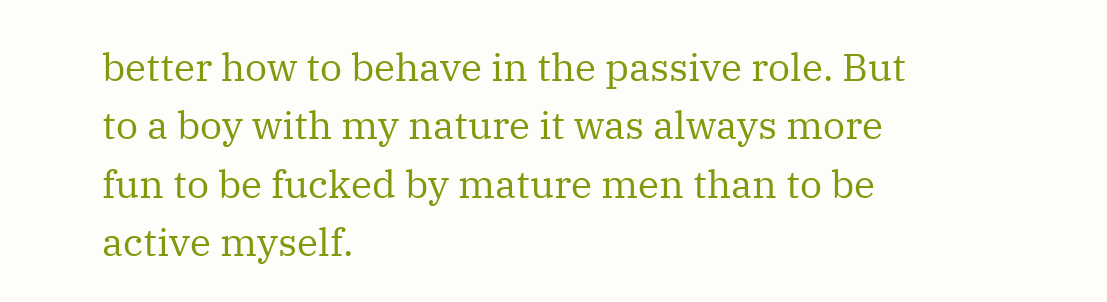better how to behave in the passive role. But to a boy with my nature it was always more fun to be fucked by mature men than to be active myself.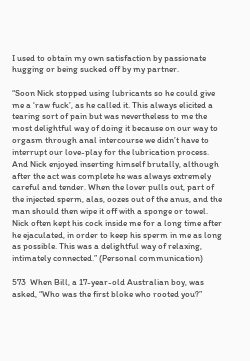I used to obtain my own satisfaction by passionate hugging or being sucked off by my partner.

“Soon Nick stopped using lubricants so he could give me a ‘raw fuck’, as he called it. This always elicited a tearing sort of pain but was nevertheless to me the most delightful way of doing it because on our way to orgasm through anal intercourse we didn’t have to interrupt our love-play for the lubrication process. And Nick enjoyed inserting himself brutally, although after the act was complete he was always extremely careful and tender. When the lover pulls out, part of the injected sperm, alas, oozes out of the anus, and the man should then wipe it off with a sponge or towel. Nick often kept his cock inside me for a long time after he ejaculated, in order to keep his sperm in me as long as possible. This was a delightful way of relaxing, intimately connected.” (Personal communication)

573  When Bill, a 17-year-old Australian boy, was asked, “Who was the first bloke who rooted you?”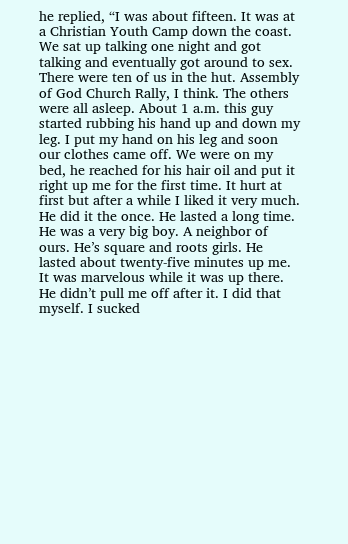he replied, “I was about fifteen. It was at a Christian Youth Camp down the coast. We sat up talking one night and got talking and eventually got around to sex. There were ten of us in the hut. Assembly of God Church Rally, I think. The others were all asleep. About 1 a.m. this guy started rubbing his hand up and down my leg. I put my hand on his leg and soon our clothes came off. We were on my bed, he reached for his hair oil and put it right up me for the first time. It hurt at first but after a while I liked it very much. He did it the once. He lasted a long time. He was a very big boy. A neighbor of ours. He’s square and roots girls. He lasted about twenty-five minutes up me. It was marvelous while it was up there. He didn’t pull me off after it. I did that myself. I sucked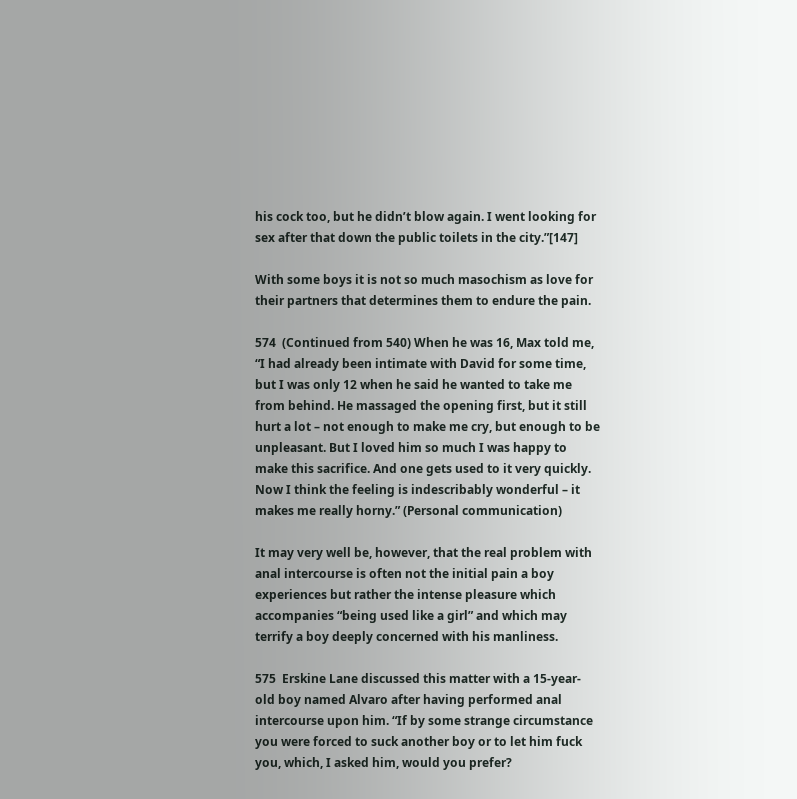his cock too, but he didn’t blow again. I went looking for sex after that down the public toilets in the city.”[147]

With some boys it is not so much masochism as love for their partners that determines them to endure the pain.

574  (Continued from 540) When he was 16, Max told me, “I had already been intimate with David for some time, but I was only 12 when he said he wanted to take me from behind. He massaged the opening first, but it still hurt a lot – not enough to make me cry, but enough to be unpleasant. But I loved him so much I was happy to make this sacrifice. And one gets used to it very quickly. Now I think the feeling is indescribably wonderful – it makes me really horny.” (Personal communication)

It may very well be, however, that the real problem with anal intercourse is often not the initial pain a boy experiences but rather the intense pleasure which accompanies “being used like a girl” and which may terrify a boy deeply concerned with his manliness.

575  Erskine Lane discussed this matter with a 15-year-old boy named Alvaro after having performed anal intercourse upon him. “If by some strange circumstance you were forced to suck another boy or to let him fuck you, which, I asked him, would you prefer?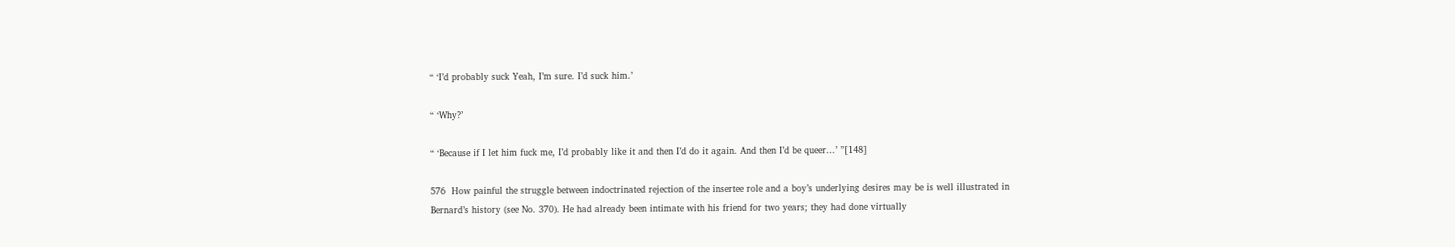“ ‘I’d probably suck Yeah, I’m sure. I’d suck him.’

“ ‘Why?’

“ ‘Because if I let him fuck me, I’d probably like it and then I’d do it again. And then I’d be queer...’ ”[148]

576  How painful the struggle between indoctrinated rejection of the insertee role and a boy’s underlying desires may be is well illustrated in Bernard’s history (see No. 370). He had already been intimate with his friend for two years; they had done virtually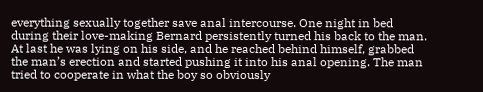everything sexually together save anal intercourse. One night in bed during their love-making Bernard persistently turned his back to the man. At last he was lying on his side, and he reached behind himself, grabbed the man’s erection and started pushing it into his anal opening. The man tried to cooperate in what the boy so obviously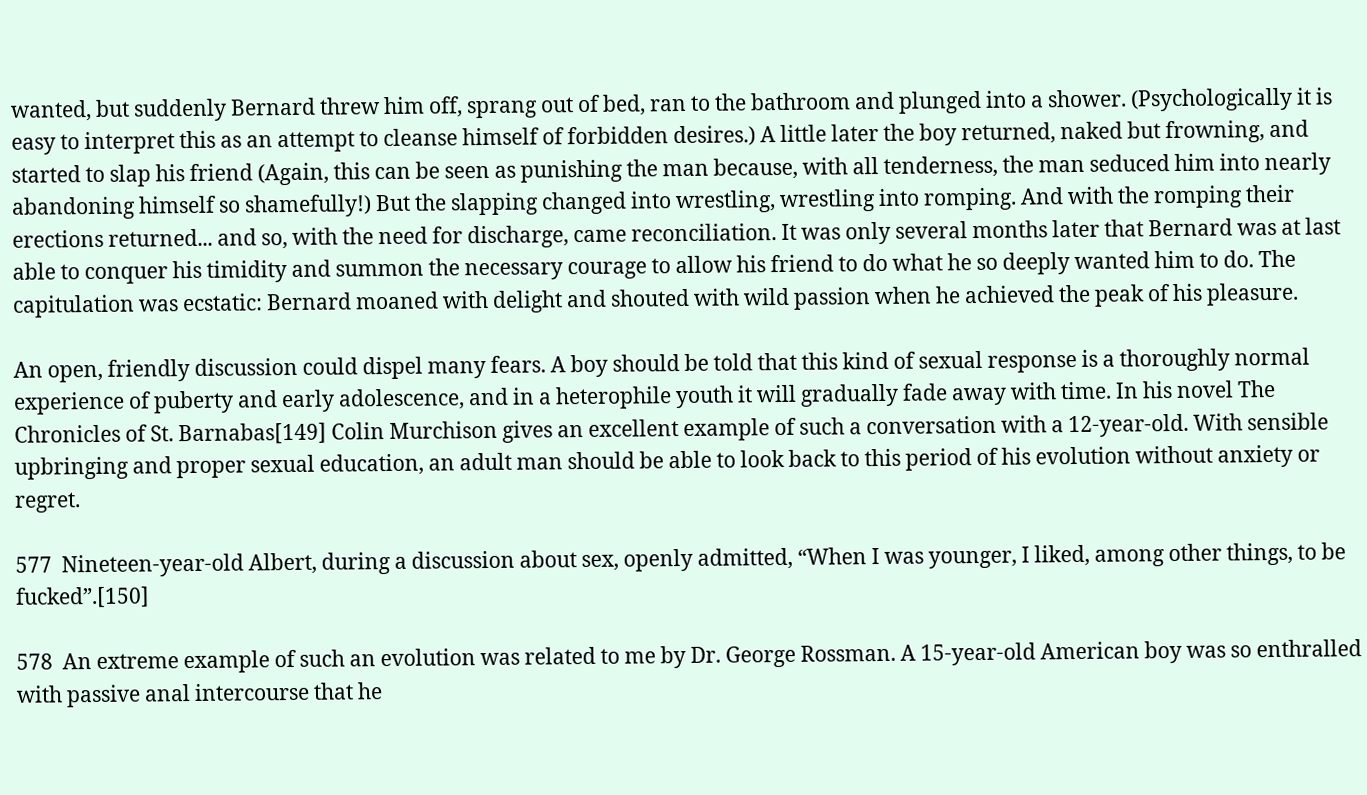wanted, but suddenly Bernard threw him off, sprang out of bed, ran to the bathroom and plunged into a shower. (Psychologically it is easy to interpret this as an attempt to cleanse himself of forbidden desires.) A little later the boy returned, naked but frowning, and started to slap his friend (Again, this can be seen as punishing the man because, with all tenderness, the man seduced him into nearly abandoning himself so shamefully!) But the slapping changed into wrestling, wrestling into romping. And with the romping their erections returned... and so, with the need for discharge, came reconciliation. It was only several months later that Bernard was at last able to conquer his timidity and summon the necessary courage to allow his friend to do what he so deeply wanted him to do. The capitulation was ecstatic: Bernard moaned with delight and shouted with wild passion when he achieved the peak of his pleasure.

An open, friendly discussion could dispel many fears. A boy should be told that this kind of sexual response is a thoroughly normal experience of puberty and early adolescence, and in a heterophile youth it will gradually fade away with time. In his novel The Chronicles of St. Barnabas[149] Colin Murchison gives an excellent example of such a conversation with a 12-year-old. With sensible upbringing and proper sexual education, an adult man should be able to look back to this period of his evolution without anxiety or regret.

577  Nineteen-year-old Albert, during a discussion about sex, openly admitted, “When I was younger, I liked, among other things, to be fucked”.[150]

578  An extreme example of such an evolution was related to me by Dr. George Rossman. A 15-year-old American boy was so enthralled with passive anal intercourse that he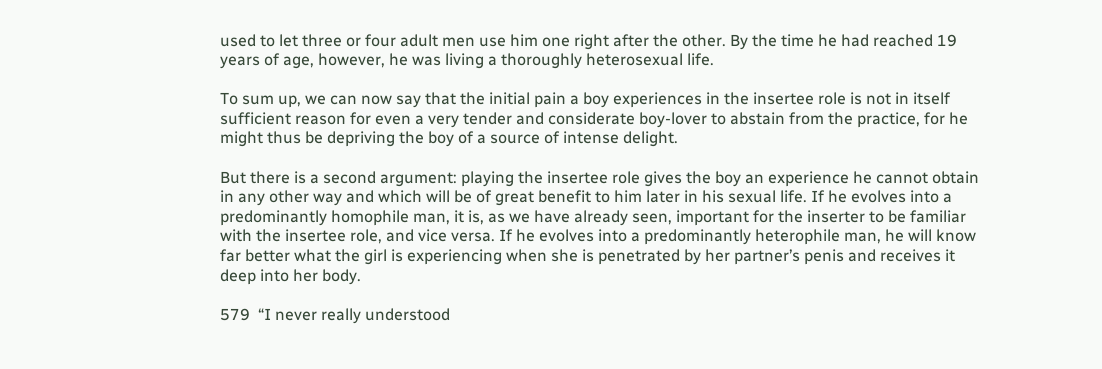used to let three or four adult men use him one right after the other. By the time he had reached 19 years of age, however, he was living a thoroughly heterosexual life.

To sum up, we can now say that the initial pain a boy experiences in the insertee role is not in itself sufficient reason for even a very tender and considerate boy-lover to abstain from the practice, for he might thus be depriving the boy of a source of intense delight.

But there is a second argument: playing the insertee role gives the boy an experience he cannot obtain in any other way and which will be of great benefit to him later in his sexual life. If he evolves into a predominantly homophile man, it is, as we have already seen, important for the inserter to be familiar with the insertee role, and vice versa. If he evolves into a predominantly heterophile man, he will know far better what the girl is experiencing when she is penetrated by her partner’s penis and receives it deep into her body.

579  “I never really understood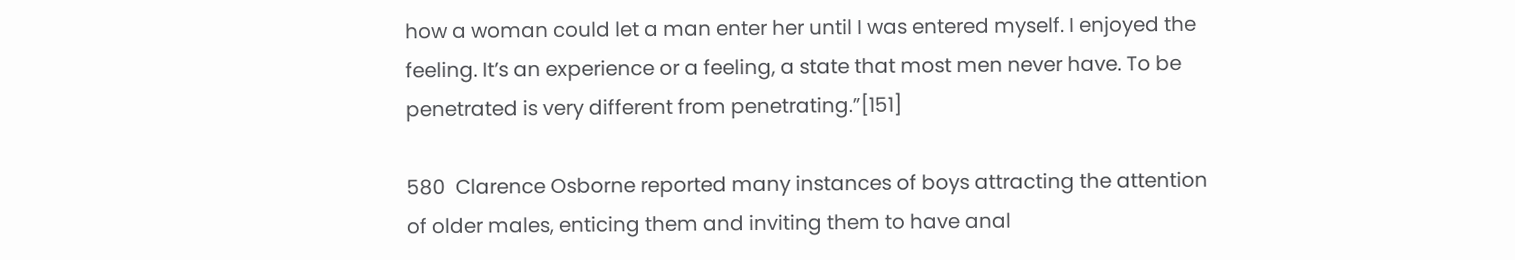how a woman could let a man enter her until I was entered myself. I enjoyed the feeling. It’s an experience or a feeling, a state that most men never have. To be penetrated is very different from penetrating.”[151]

580  Clarence Osborne reported many instances of boys attracting the attention of older males, enticing them and inviting them to have anal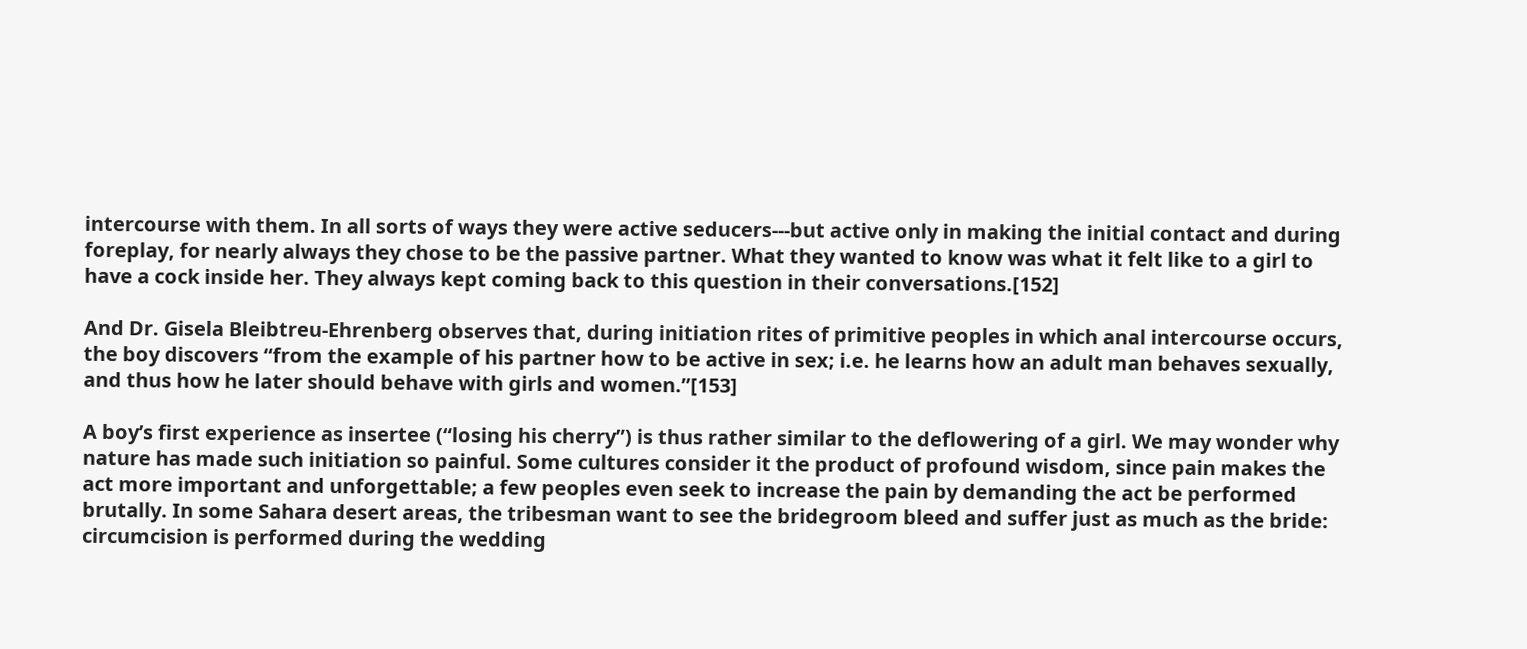intercourse with them. In all sorts of ways they were active seducers---but active only in making the initial contact and during foreplay, for nearly always they chose to be the passive partner. What they wanted to know was what it felt like to a girl to have a cock inside her. They always kept coming back to this question in their conversations.[152]

And Dr. Gisela Bleibtreu-Ehrenberg observes that, during initiation rites of primitive peoples in which anal intercourse occurs, the boy discovers “from the example of his partner how to be active in sex; i.e. he learns how an adult man behaves sexually, and thus how he later should behave with girls and women.”[153]

A boy’s first experience as insertee (“losing his cherry”) is thus rather similar to the deflowering of a girl. We may wonder why nature has made such initiation so painful. Some cultures consider it the product of profound wisdom, since pain makes the act more important and unforgettable; a few peoples even seek to increase the pain by demanding the act be performed brutally. In some Sahara desert areas, the tribesman want to see the bridegroom bleed and suffer just as much as the bride: circumcision is performed during the wedding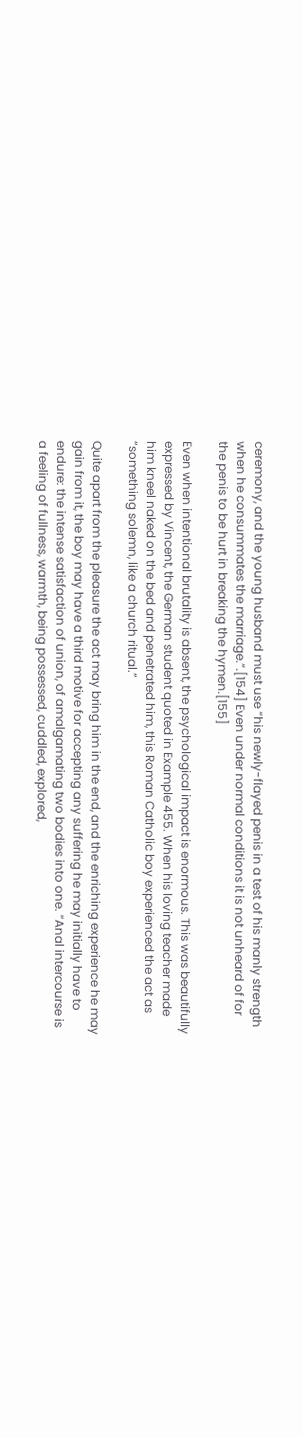ceremony, and the young husband must use “his newly-flayed penis in a test of his manly strength when he consummates the marriage.”.[154] Even under normal conditions it is not unheard of for the penis to be hurt in breaking the hymen.[155]

Even when intentional brutality is absent, the psychological impact is enormous. This was beautifully expressed by Vincent, the German student quoted in Example 455. When his loving teacher made him kneel naked on the bed and penetrated him, this Roman Catholic boy experienced the act as “something solemn, like a church ritual.”

Quite apart from the pleasure the act may bring him in the end, and the enriching experience he may gain from it, the boy may have a third motive for accepting any suffering he may initially have to endure: the intense satisfaction of union, of amalgamating two bodies into one. “Anal intercourse is a feeling of fullness, warmth, being possessed, cuddled, explored,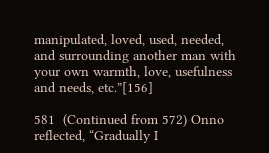manipulated, loved, used, needed, and surrounding another man with your own warmth, love, usefulness and needs, etc.”[156]

581  (Continued from 572) Onno reflected, “Gradually I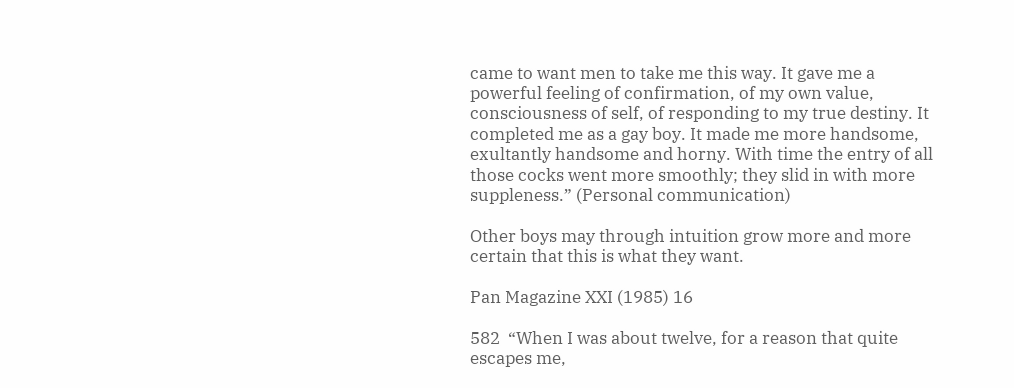came to want men to take me this way. It gave me a powerful feeling of confirmation, of my own value, consciousness of self, of responding to my true destiny. It completed me as a gay boy. It made me more handsome, exultantly handsome and horny. With time the entry of all those cocks went more smoothly; they slid in with more suppleness.” (Personal communication)

Other boys may through intuition grow more and more certain that this is what they want.

Pan Magazine XXI (1985) 16

582  “When I was about twelve, for a reason that quite escapes me,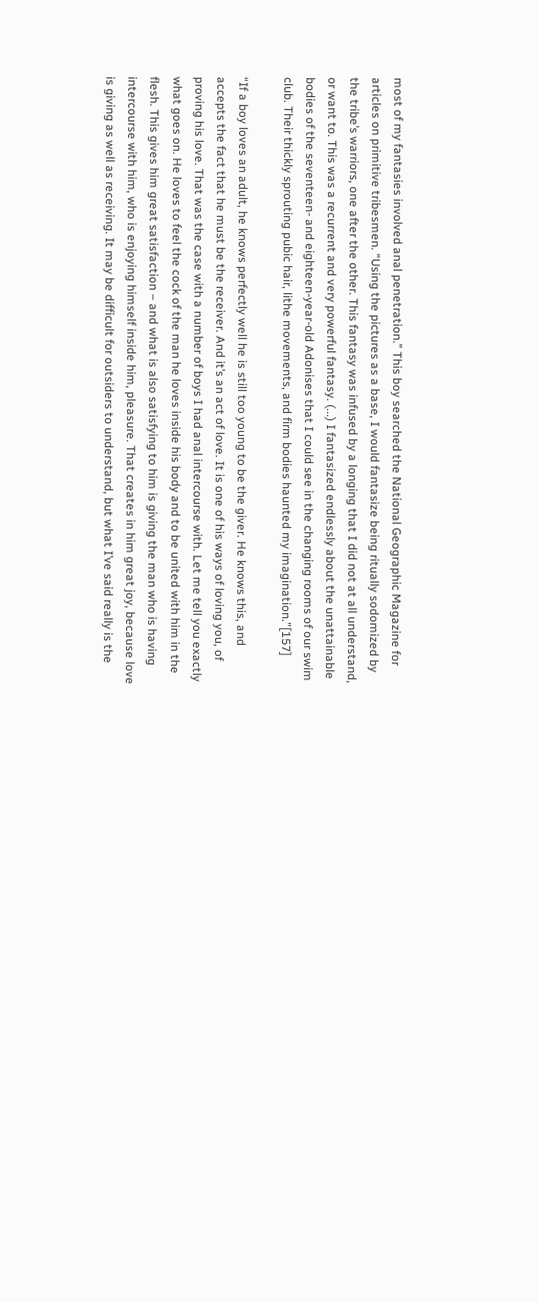most of my fantasies involved anal penetration.” This boy searched the National Geographic Magazine for articles on primitive tribesmen. “Using the pictures as a base, I would fantasize being ritually sodomized by the tribe’s warriors, one after the other. This fantasy was infused by a longing that I did not at all understand, or want to. This was a recurrent and very powerful fantasy. (...) I fantasized endlessly about the unattainable bodies of the seventeen- and eighteen-year-old Adonises that I could see in the changing rooms of our swim club. Their thickly sprouting pubic hair, lithe movements, and firm bodies haunted my imagination.”[157]

“If a boy loves an adult, he knows perfectly well he is still too young to be the giver. He knows this, and accepts the fact that he must be the receiver. And it’s an act of love. It is one of his ways of loving you, of proving his love. That was the case with a number of boys I had anal intercourse with. Let me tell you exactly what goes on. He loves to feel the cock of the man he loves inside his body and to be united with him in the flesh. This gives him great satisfaction – and what is also satisfying to him is giving the man who is having intercourse with him, who is enjoying himself inside him, pleasure. That creates in him great joy, because love is giving as well as receiving. It may be difficult for outsiders to understand, but what I’ve said really is the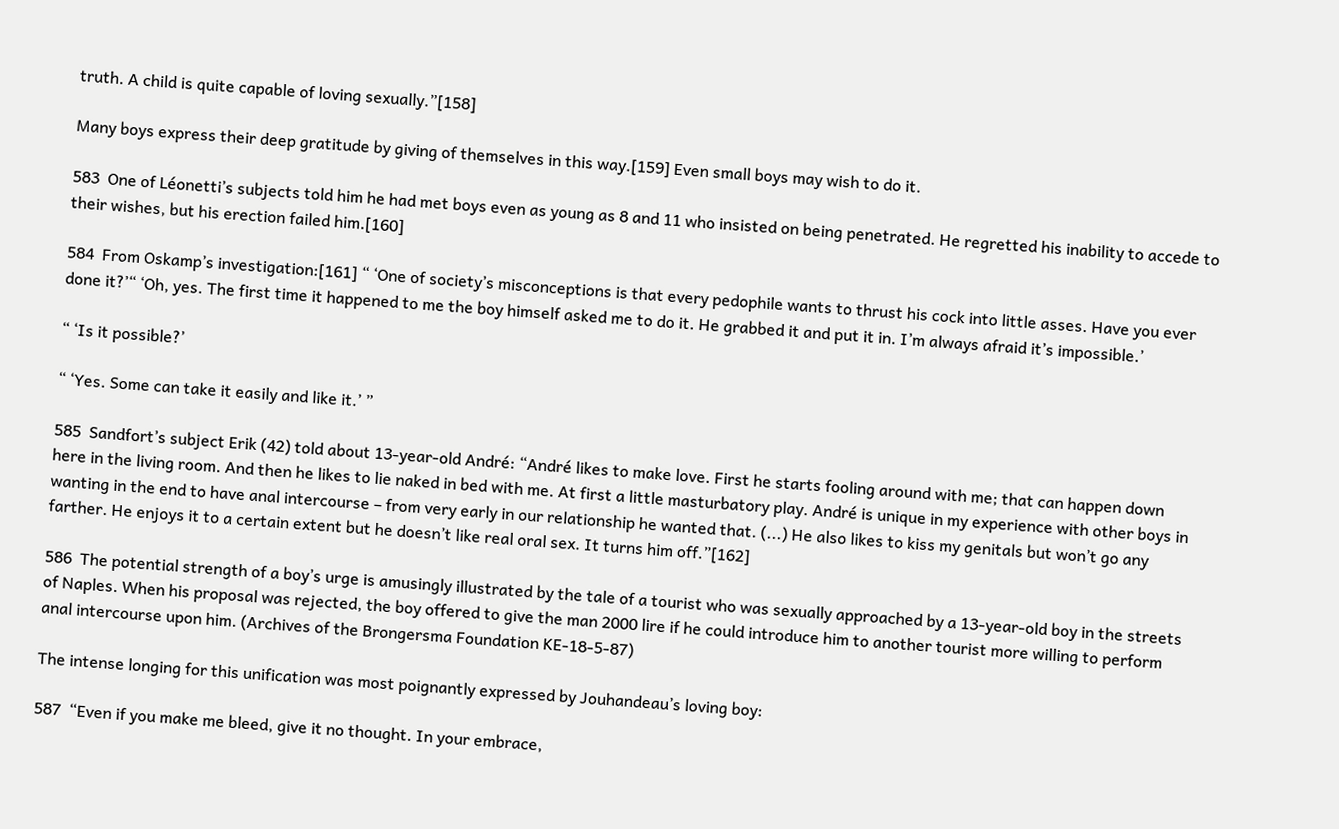truth. A child is quite capable of loving sexually.”[158]

Many boys express their deep gratitude by giving of themselves in this way.[159] Even small boys may wish to do it.

583  One of Léonetti’s subjects told him he had met boys even as young as 8 and 11 who insisted on being penetrated. He regretted his inability to accede to their wishes, but his erection failed him.[160]

584  From Oskamp’s investigation:[161] “ ‘One of society’s misconceptions is that every pedophile wants to thrust his cock into little asses. Have you ever done it?’“ ‘Oh, yes. The first time it happened to me the boy himself asked me to do it. He grabbed it and put it in. I’m always afraid it’s impossible.’

“ ‘Is it possible?’

“ ‘Yes. Some can take it easily and like it.’ ”

585  Sandfort’s subject Erik (42) told about 13-year-old André: “André likes to make love. First he starts fooling around with me; that can happen down here in the living room. And then he likes to lie naked in bed with me. At first a little masturbatory play. André is unique in my experience with other boys in wanting in the end to have anal intercourse – from very early in our relationship he wanted that. (...) He also likes to kiss my genitals but won’t go any farther. He enjoys it to a certain extent but he doesn’t like real oral sex. It turns him off.”[162]

586  The potential strength of a boy’s urge is amusingly illustrated by the tale of a tourist who was sexually approached by a 13-year-old boy in the streets of Naples. When his proposal was rejected, the boy offered to give the man 2000 lire if he could introduce him to another tourist more willing to perform anal intercourse upon him. (Archives of the Brongersma Foundation KE-18-5-87)

The intense longing for this unification was most poignantly expressed by Jouhandeau’s loving boy:

587  “Even if you make me bleed, give it no thought. In your embrace,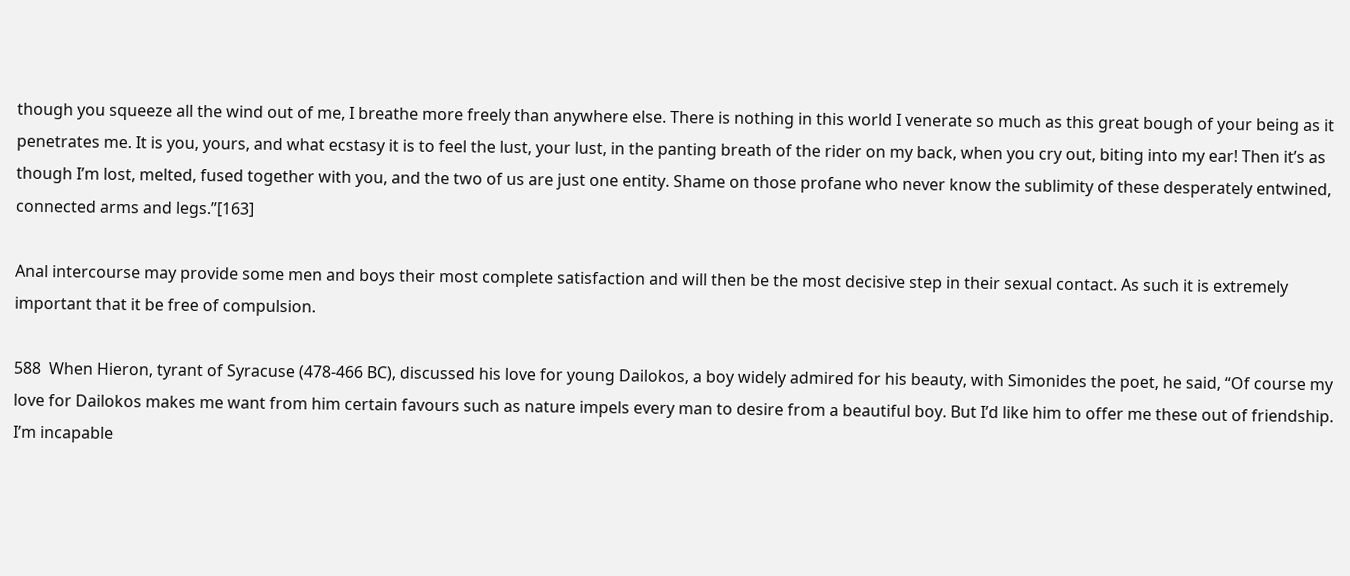though you squeeze all the wind out of me, I breathe more freely than anywhere else. There is nothing in this world I venerate so much as this great bough of your being as it penetrates me. It is you, yours, and what ecstasy it is to feel the lust, your lust, in the panting breath of the rider on my back, when you cry out, biting into my ear! Then it’s as though I’m lost, melted, fused together with you, and the two of us are just one entity. Shame on those profane who never know the sublimity of these desperately entwined, connected arms and legs.”[163]

Anal intercourse may provide some men and boys their most complete satisfaction and will then be the most decisive step in their sexual contact. As such it is extremely important that it be free of compulsion.

588  When Hieron, tyrant of Syracuse (478-466 BC), discussed his love for young Dailokos, a boy widely admired for his beauty, with Simonides the poet, he said, “Of course my love for Dailokos makes me want from him certain favours such as nature impels every man to desire from a beautiful boy. But I’d like him to offer me these out of friendship. I’m incapable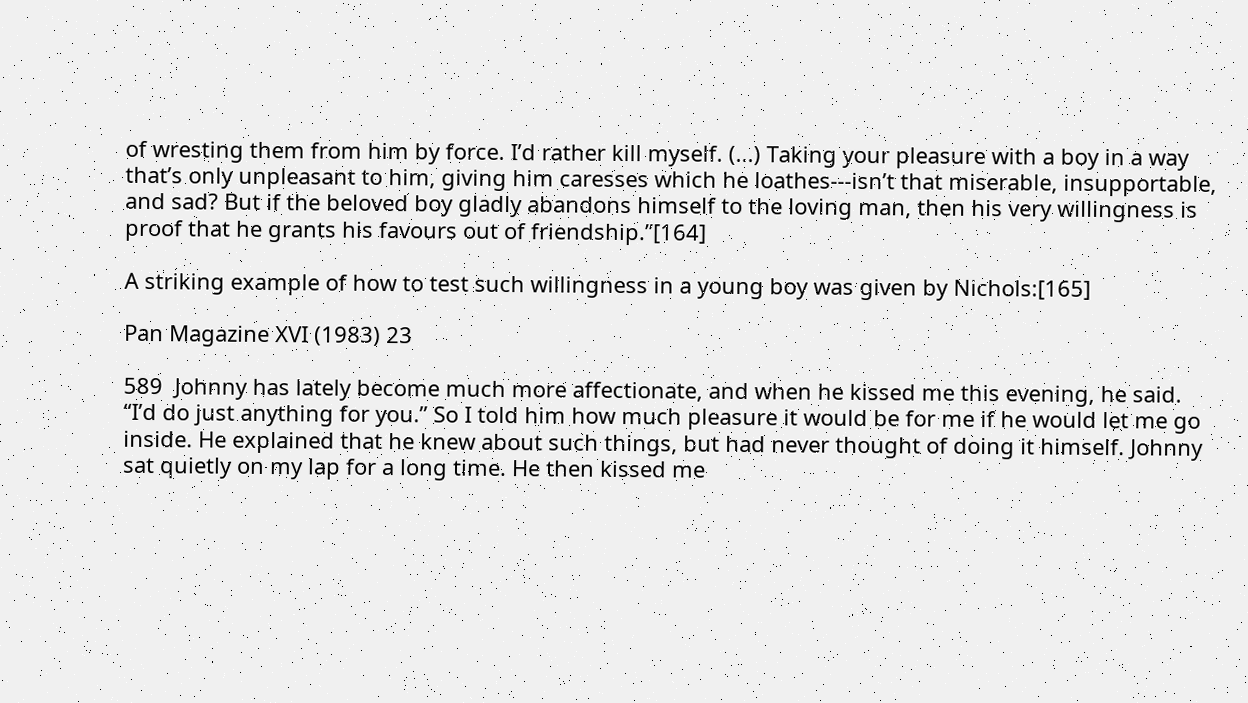of wresting them from him by force. I’d rather kill myself. (...) Taking your pleasure with a boy in a way that’s only unpleasant to him, giving him caresses which he loathes---isn’t that miserable, insupportable, and sad? But if the beloved boy gladly abandons himself to the loving man, then his very willingness is proof that he grants his favours out of friendship.”[164]

A striking example of how to test such willingness in a young boy was given by Nichols:[165]

Pan Magazine XVI (1983) 23

589  Johnny has lately become much more affectionate, and when he kissed me this evening, he said. “I’d do just anything for you.” So I told him how much pleasure it would be for me if he would let me go inside. He explained that he knew about such things, but had never thought of doing it himself. Johnny sat quietly on my lap for a long time. He then kissed me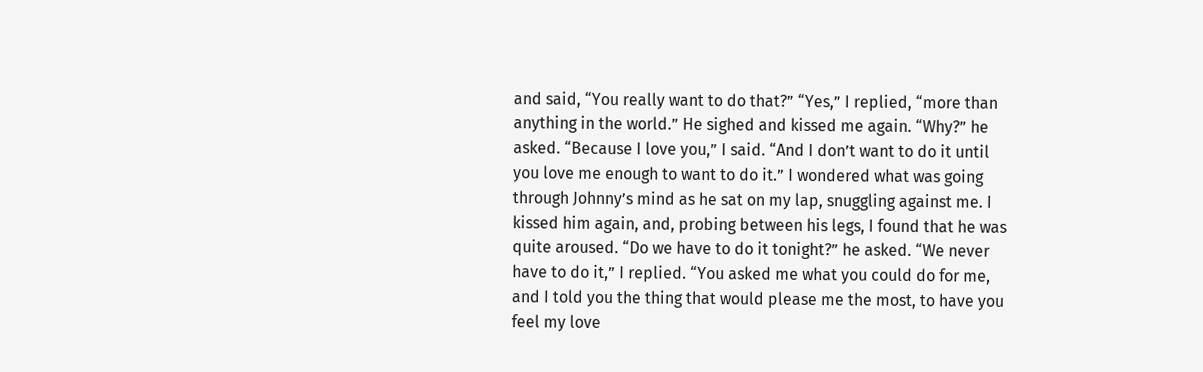and said, “You really want to do that?” “Yes,” I replied, “more than anything in the world.” He sighed and kissed me again. “Why?” he asked. “Because I love you,” I said. “And I don’t want to do it until you love me enough to want to do it.” I wondered what was going through Johnny’s mind as he sat on my lap, snuggling against me. I kissed him again, and, probing between his legs, I found that he was quite aroused. “Do we have to do it tonight?” he asked. “We never have to do it,” I replied. “You asked me what you could do for me, and I told you the thing that would please me the most, to have you feel my love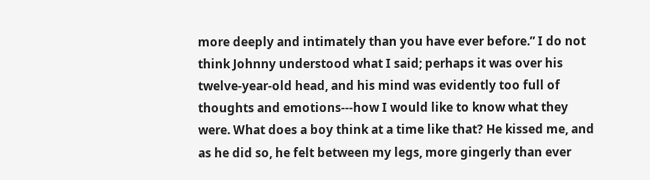more deeply and intimately than you have ever before.” I do not think Johnny understood what I said; perhaps it was over his twelve-year-old head, and his mind was evidently too full of thoughts and emotions---how I would like to know what they were. What does a boy think at a time like that? He kissed me, and as he did so, he felt between my legs, more gingerly than ever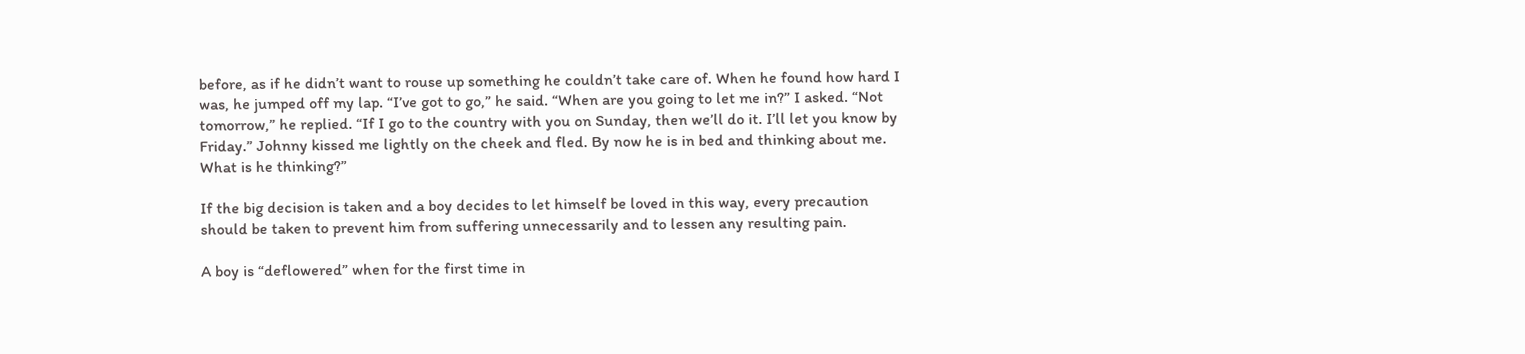before, as if he didn’t want to rouse up something he couldn’t take care of. When he found how hard I was, he jumped off my lap. “I’ve got to go,” he said. “When are you going to let me in?” I asked. “Not tomorrow,” he replied. “If I go to the country with you on Sunday, then we’ll do it. I’ll let you know by Friday.” Johnny kissed me lightly on the cheek and fled. By now he is in bed and thinking about me. What is he thinking?”

If the big decision is taken and a boy decides to let himself be loved in this way, every precaution should be taken to prevent him from suffering unnecessarily and to lessen any resulting pain.

A boy is “deflowered” when for the first time in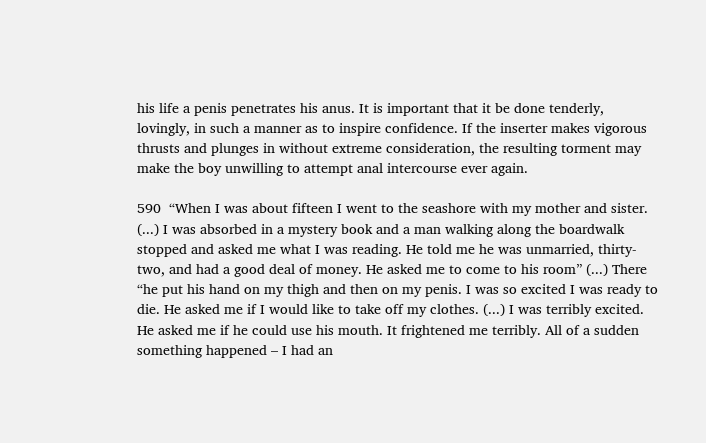his life a penis penetrates his anus. It is important that it be done tenderly, lovingly, in such a manner as to inspire confidence. If the inserter makes vigorous thrusts and plunges in without extreme consideration, the resulting torment may make the boy unwilling to attempt anal intercourse ever again.

590  “When I was about fifteen I went to the seashore with my mother and sister. (...) I was absorbed in a mystery book and a man walking along the boardwalk stopped and asked me what I was reading. He told me he was unmarried, thirty-two, and had a good deal of money. He asked me to come to his room” (...) There “he put his hand on my thigh and then on my penis. I was so excited I was ready to die. He asked me if I would like to take off my clothes. (...) I was terribly excited. He asked me if he could use his mouth. It frightened me terribly. All of a sudden something happened – I had an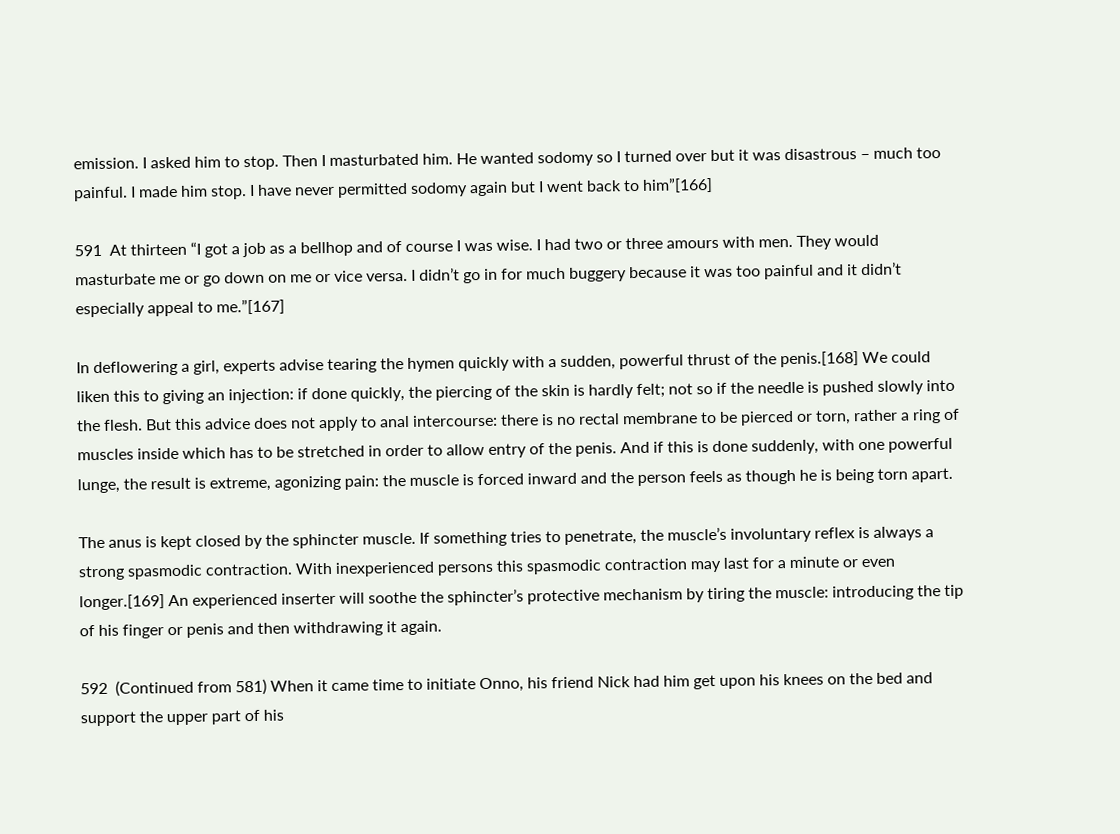emission. I asked him to stop. Then I masturbated him. He wanted sodomy so I turned over but it was disastrous – much too painful. I made him stop. I have never permitted sodomy again but I went back to him”[166]

591  At thirteen “I got a job as a bellhop and of course I was wise. I had two or three amours with men. They would masturbate me or go down on me or vice versa. I didn’t go in for much buggery because it was too painful and it didn’t especially appeal to me.”[167]

In deflowering a girl, experts advise tearing the hymen quickly with a sudden, powerful thrust of the penis.[168] We could liken this to giving an injection: if done quickly, the piercing of the skin is hardly felt; not so if the needle is pushed slowly into the flesh. But this advice does not apply to anal intercourse: there is no rectal membrane to be pierced or torn, rather a ring of muscles inside which has to be stretched in order to allow entry of the penis. And if this is done suddenly, with one powerful lunge, the result is extreme, agonizing pain: the muscle is forced inward and the person feels as though he is being torn apart.

The anus is kept closed by the sphincter muscle. If something tries to penetrate, the muscle’s involuntary reflex is always a strong spasmodic contraction. With inexperienced persons this spasmodic contraction may last for a minute or even longer.[169] An experienced inserter will soothe the sphincter’s protective mechanism by tiring the muscle: introducing the tip of his finger or penis and then withdrawing it again.

592  (Continued from 581) When it came time to initiate Onno, his friend Nick had him get upon his knees on the bed and support the upper part of his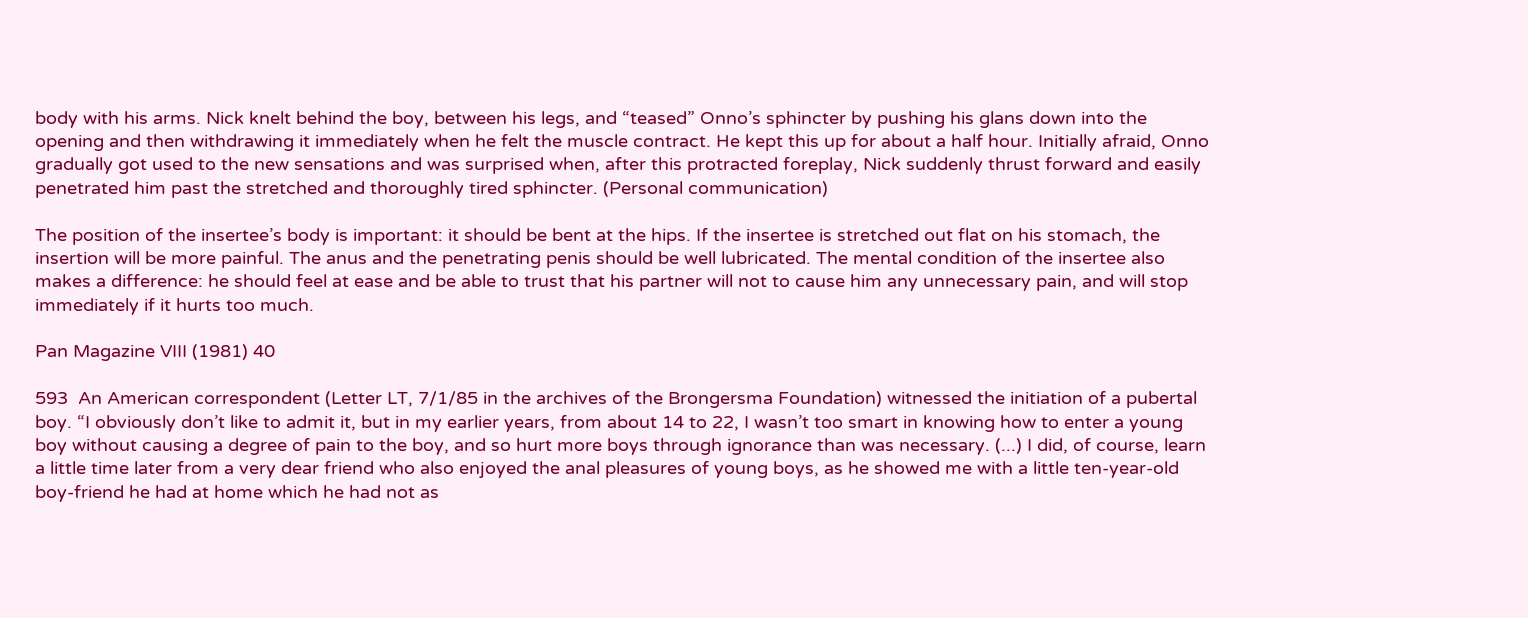body with his arms. Nick knelt behind the boy, between his legs, and “teased” Onno’s sphincter by pushing his glans down into the opening and then withdrawing it immediately when he felt the muscle contract. He kept this up for about a half hour. Initially afraid, Onno gradually got used to the new sensations and was surprised when, after this protracted foreplay, Nick suddenly thrust forward and easily penetrated him past the stretched and thoroughly tired sphincter. (Personal communication)

The position of the insertee’s body is important: it should be bent at the hips. If the insertee is stretched out flat on his stomach, the insertion will be more painful. The anus and the penetrating penis should be well lubricated. The mental condition of the insertee also makes a difference: he should feel at ease and be able to trust that his partner will not to cause him any unnecessary pain, and will stop immediately if it hurts too much.

Pan Magazine VIII (1981) 40

593  An American correspondent (Letter LT, 7/1/85 in the archives of the Brongersma Foundation) witnessed the initiation of a pubertal boy. “I obviously don’t like to admit it, but in my earlier years, from about 14 to 22, I wasn’t too smart in knowing how to enter a young boy without causing a degree of pain to the boy, and so hurt more boys through ignorance than was necessary. (...) I did, of course, learn a little time later from a very dear friend who also enjoyed the anal pleasures of young boys, as he showed me with a little ten-year-old boy-friend he had at home which he had not as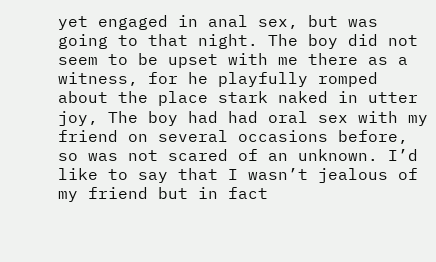yet engaged in anal sex, but was going to that night. The boy did not seem to be upset with me there as a witness, for he playfully romped about the place stark naked in utter joy, The boy had had oral sex with my friend on several occasions before, so was not scared of an unknown. I’d like to say that I wasn’t jealous of my friend but in fact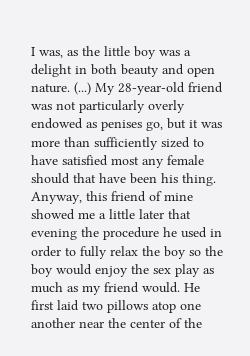I was, as the little boy was a delight in both beauty and open nature. (...) My 28-year-old friend was not particularly overly endowed as penises go, but it was more than sufficiently sized to have satisfied most any female should that have been his thing. Anyway, this friend of mine showed me a little later that evening the procedure he used in order to fully relax the boy so the boy would enjoy the sex play as much as my friend would. He first laid two pillows atop one another near the center of the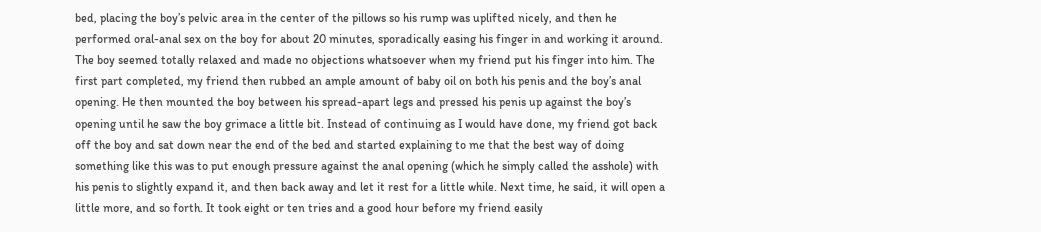bed, placing the boy’s pelvic area in the center of the pillows so his rump was uplifted nicely, and then he performed oral-anal sex on the boy for about 20 minutes, sporadically easing his finger in and working it around. The boy seemed totally relaxed and made no objections whatsoever when my friend put his finger into him. The first part completed, my friend then rubbed an ample amount of baby oil on both his penis and the boy’s anal opening. He then mounted the boy between his spread-apart legs and pressed his penis up against the boy’s opening until he saw the boy grimace a little bit. Instead of continuing as I would have done, my friend got back off the boy and sat down near the end of the bed and started explaining to me that the best way of doing something like this was to put enough pressure against the anal opening (which he simply called the asshole) with his penis to slightly expand it, and then back away and let it rest for a little while. Next time, he said, it will open a little more, and so forth. It took eight or ten tries and a good hour before my friend easily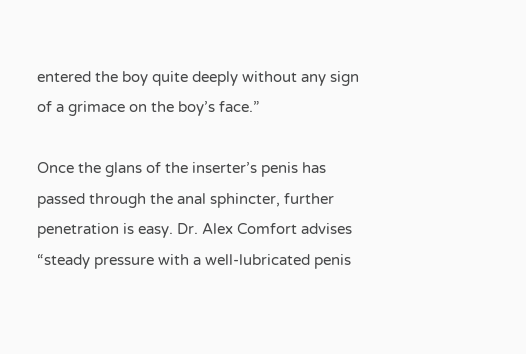entered the boy quite deeply without any sign of a grimace on the boy’s face.”

Once the glans of the inserter’s penis has passed through the anal sphincter, further penetration is easy. Dr. Alex Comfort advises “steady pressure with a well-lubricated penis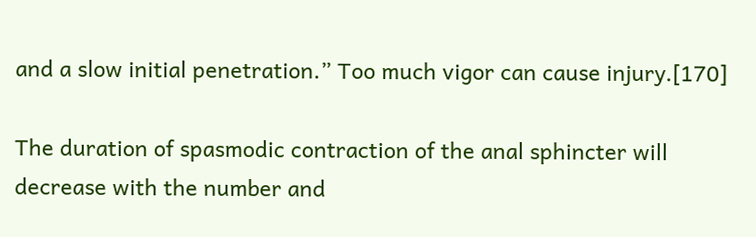and a slow initial penetration.” Too much vigor can cause injury.[170]

The duration of spasmodic contraction of the anal sphincter will decrease with the number and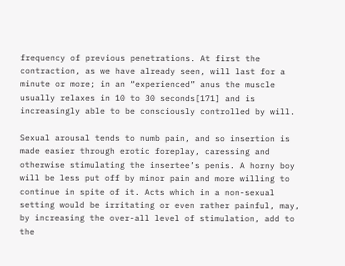frequency of previous penetrations. At first the contraction, as we have already seen, will last for a minute or more; in an “experienced” anus the muscle usually relaxes in 10 to 30 seconds[171] and is increasingly able to be consciously controlled by will.

Sexual arousal tends to numb pain, and so insertion is made easier through erotic foreplay, caressing and otherwise stimulating the insertee’s penis. A horny boy will be less put off by minor pain and more willing to continue in spite of it. Acts which in a non-sexual setting would be irritating or even rather painful, may, by increasing the over-all level of stimulation, add to the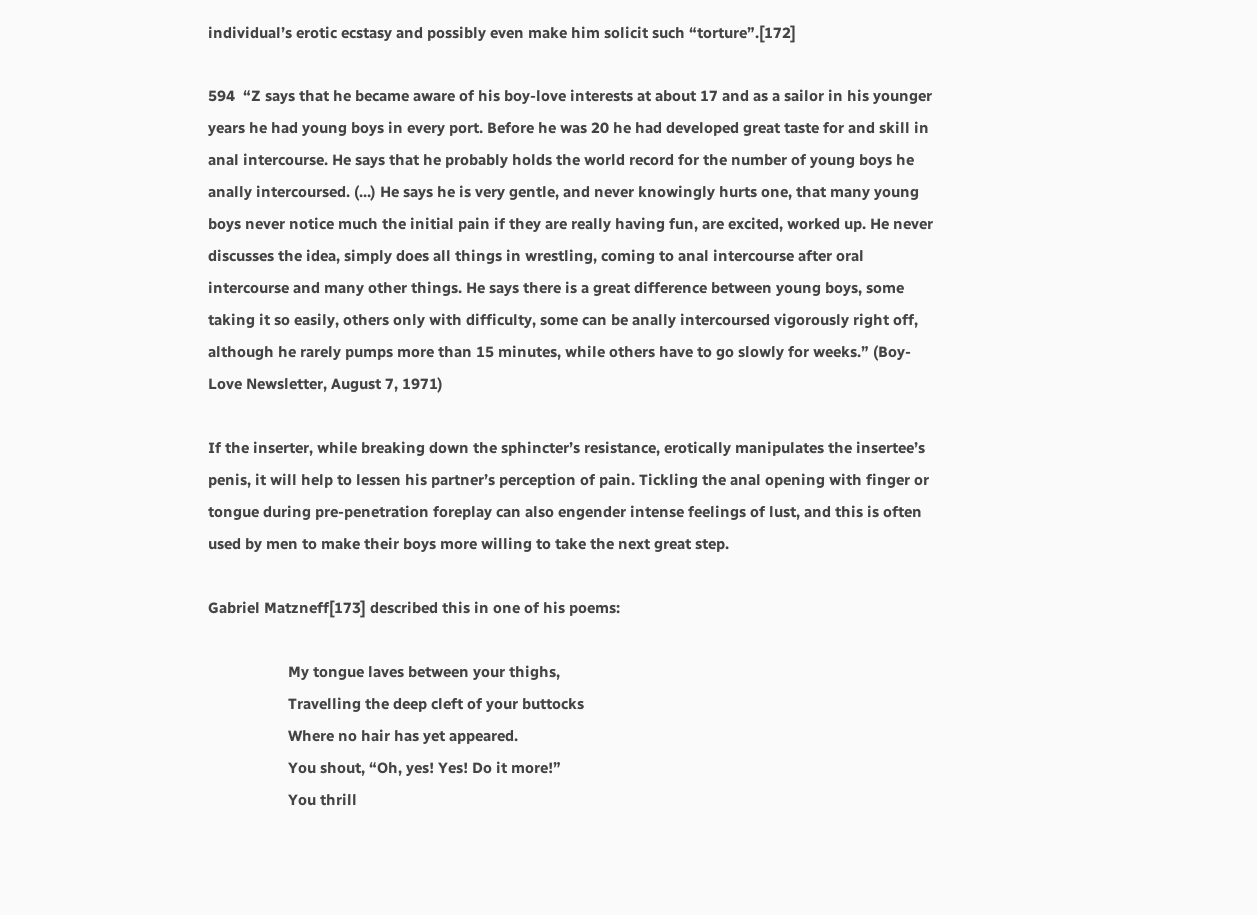individual’s erotic ecstasy and possibly even make him solicit such “torture”.[172]

594  “Z says that he became aware of his boy-love interests at about 17 and as a sailor in his younger years he had young boys in every port. Before he was 20 he had developed great taste for and skill in anal intercourse. He says that he probably holds the world record for the number of young boys he anally intercoursed. (...) He says he is very gentle, and never knowingly hurts one, that many young boys never notice much the initial pain if they are really having fun, are excited, worked up. He never discusses the idea, simply does all things in wrestling, coming to anal intercourse after oral intercourse and many other things. He says there is a great difference between young boys, some taking it so easily, others only with difficulty, some can be anally intercoursed vigorously right off, although he rarely pumps more than 15 minutes, while others have to go slowly for weeks.” (Boy-Love Newsletter, August 7, 1971)

If the inserter, while breaking down the sphincter’s resistance, erotically manipulates the insertee’s penis, it will help to lessen his partner’s perception of pain. Tickling the anal opening with finger or tongue during pre-penetration foreplay can also engender intense feelings of lust, and this is often used by men to make their boys more willing to take the next great step.

Gabriel Matzneff[173] described this in one of his poems:

                    My tongue laves between your thighs,
                    Travelling the deep cleft of your buttocks
                    Where no hair has yet appeared.
                    You shout, “Oh, yes! Yes! Do it more!”
                    You thrill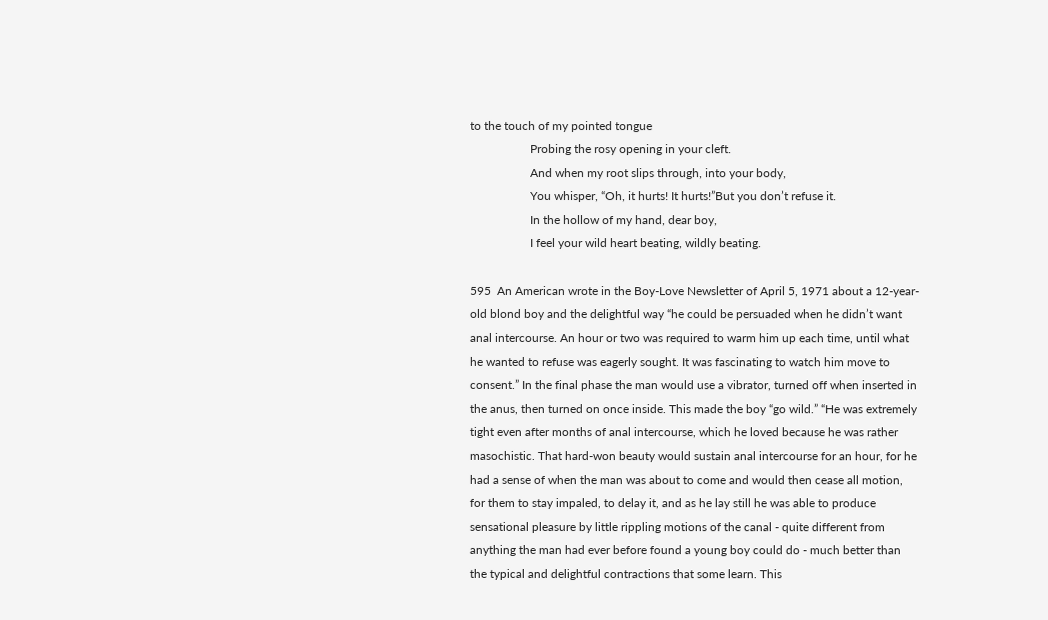to the touch of my pointed tongue
                    Probing the rosy opening in your cleft.
                    And when my root slips through, into your body,
                    You whisper, “Oh, it hurts! It hurts!”But you don’t refuse it.
                    In the hollow of my hand, dear boy,
                    I feel your wild heart beating, wildly beating.

595  An American wrote in the Boy-Love Newsletter of April 5, 1971 about a 12-year-old blond boy and the delightful way “he could be persuaded when he didn’t want anal intercourse. An hour or two was required to warm him up each time, until what he wanted to refuse was eagerly sought. It was fascinating to watch him move to consent.” In the final phase the man would use a vibrator, turned off when inserted in the anus, then turned on once inside. This made the boy “go wild.” “He was extremely tight even after months of anal intercourse, which he loved because he was rather masochistic. That hard-won beauty would sustain anal intercourse for an hour, for he had a sense of when the man was about to come and would then cease all motion, for them to stay impaled, to delay it, and as he lay still he was able to produce sensational pleasure by little rippling motions of the canal - quite different from anything the man had ever before found a young boy could do - much better than the typical and delightful contractions that some learn. This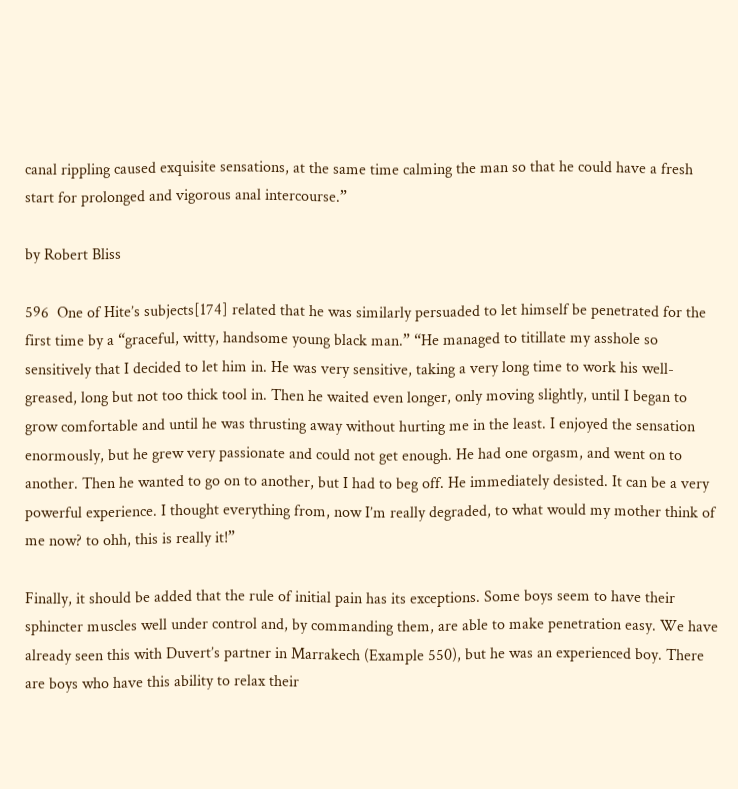canal rippling caused exquisite sensations, at the same time calming the man so that he could have a fresh start for prolonged and vigorous anal intercourse.”

by Robert Bliss

596  One of Hite’s subjects[174] related that he was similarly persuaded to let himself be penetrated for the first time by a “graceful, witty, handsome young black man.” “He managed to titillate my asshole so sensitively that I decided to let him in. He was very sensitive, taking a very long time to work his well-greased, long but not too thick tool in. Then he waited even longer, only moving slightly, until I began to grow comfortable and until he was thrusting away without hurting me in the least. I enjoyed the sensation enormously, but he grew very passionate and could not get enough. He had one orgasm, and went on to another. Then he wanted to go on to another, but I had to beg off. He immediately desisted. It can be a very powerful experience. I thought everything from, now I’m really degraded, to what would my mother think of me now? to ohh, this is really it!”

Finally, it should be added that the rule of initial pain has its exceptions. Some boys seem to have their sphincter muscles well under control and, by commanding them, are able to make penetration easy. We have already seen this with Duvert’s partner in Marrakech (Example 550), but he was an experienced boy. There are boys who have this ability to relax their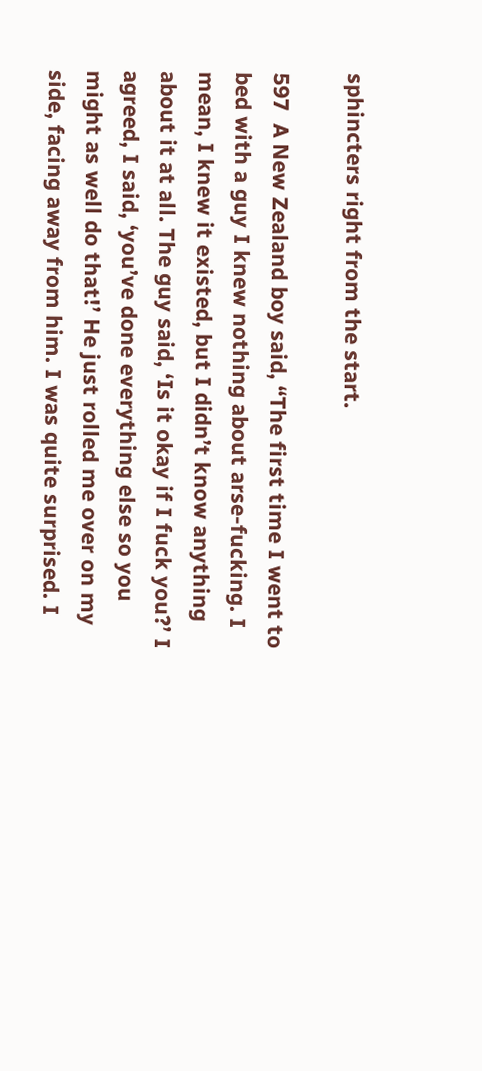sphincters right from the start.

597  A New Zealand boy said, “The first time I went to bed with a guy I knew nothing about arse-fucking. I mean, I knew it existed, but I didn’t know anything about it at all. The guy said, ‘Is it okay if I fuck you?’ I agreed, I said, ‘you’ve done everything else so you might as well do that!’ He just rolled me over on my side, facing away from him. I was quite surprised. I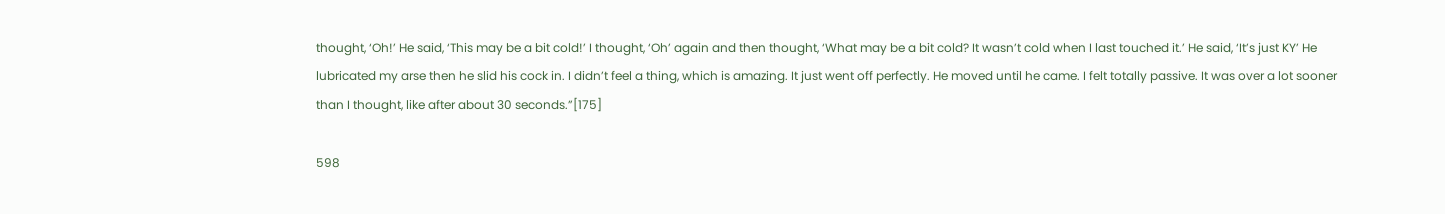thought, ‘Oh!’ He said, ‘This may be a bit cold!’ I thought, ‘Oh’ again and then thought, ‘What may be a bit cold? It wasn’t cold when I last touched it.’ He said, ‘It’s just KY’ He lubricated my arse then he slid his cock in. I didn’t feel a thing, which is amazing. It just went off perfectly. He moved until he came. I felt totally passive. It was over a lot sooner than I thought, like after about 30 seconds.”[175]

598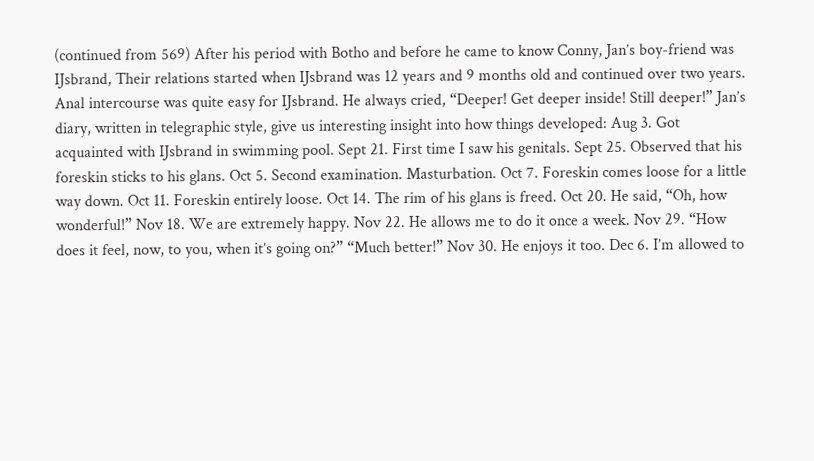(continued from 569) After his period with Botho and before he came to know Conny, Jan’s boy-friend was IJsbrand, Their relations started when IJsbrand was 12 years and 9 months old and continued over two years. Anal intercourse was quite easy for IJsbrand. He always cried, “Deeper! Get deeper inside! Still deeper!” Jan’s diary, written in telegraphic style, give us interesting insight into how things developed: Aug 3. Got acquainted with IJsbrand in swimming pool. Sept 21. First time I saw his genitals. Sept 25. Observed that his foreskin sticks to his glans. Oct 5. Second examination. Masturbation. Oct 7. Foreskin comes loose for a little way down. Oct 11. Foreskin entirely loose. Oct 14. The rim of his glans is freed. Oct 20. He said, “Oh, how wonderful!” Nov 18. We are extremely happy. Nov 22. He allows me to do it once a week. Nov 29. “How does it feel, now, to you, when it’s going on?” “Much better!” Nov 30. He enjoys it too. Dec 6. I’m allowed to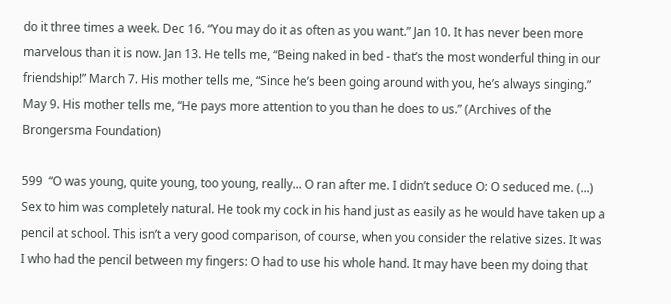do it three times a week. Dec 16. “You may do it as often as you want.” Jan 10. It has never been more marvelous than it is now. Jan 13. He tells me, “Being naked in bed - that’s the most wonderful thing in our friendship!” March 7. His mother tells me, “Since he’s been going around with you, he’s always singing.” May 9. His mother tells me, “He pays more attention to you than he does to us.” (Archives of the Brongersma Foundation)

599  “O was young, quite young, too young, really... O ran after me. I didn’t seduce O: O seduced me. (...) Sex to him was completely natural. He took my cock in his hand just as easily as he would have taken up a pencil at school. This isn’t a very good comparison, of course, when you consider the relative sizes. It was I who had the pencil between my fingers: O had to use his whole hand. It may have been my doing that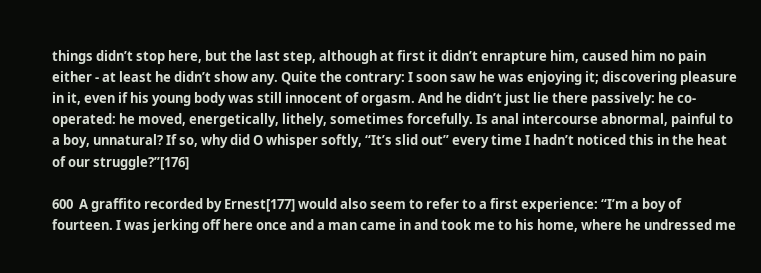things didn’t stop here, but the last step, although at first it didn’t enrapture him, caused him no pain either - at least he didn’t show any. Quite the contrary: I soon saw he was enjoying it; discovering pleasure in it, even if his young body was still innocent of orgasm. And he didn’t just lie there passively: he co-operated: he moved, energetically, lithely, sometimes forcefully. Is anal intercourse abnormal, painful to a boy, unnatural? If so, why did O whisper softly, “It’s slid out” every time I hadn’t noticed this in the heat of our struggle?”[176]

600  A graffito recorded by Ernest[177] would also seem to refer to a first experience: “I’m a boy of fourteen. I was jerking off here once and a man came in and took me to his home, where he undressed me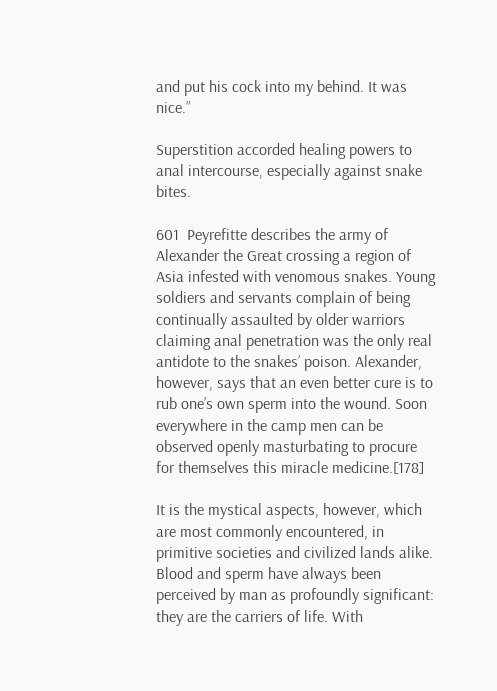and put his cock into my behind. It was nice.”

Superstition accorded healing powers to anal intercourse, especially against snake bites.

601  Peyrefitte describes the army of Alexander the Great crossing a region of Asia infested with venomous snakes. Young soldiers and servants complain of being continually assaulted by older warriors claiming anal penetration was the only real antidote to the snakes’ poison. Alexander, however, says that an even better cure is to rub one’s own sperm into the wound. Soon everywhere in the camp men can be observed openly masturbating to procure for themselves this miracle medicine.[178]

It is the mystical aspects, however, which are most commonly encountered, in primitive societies and civilized lands alike. Blood and sperm have always been perceived by man as profoundly significant: they are the carriers of life. With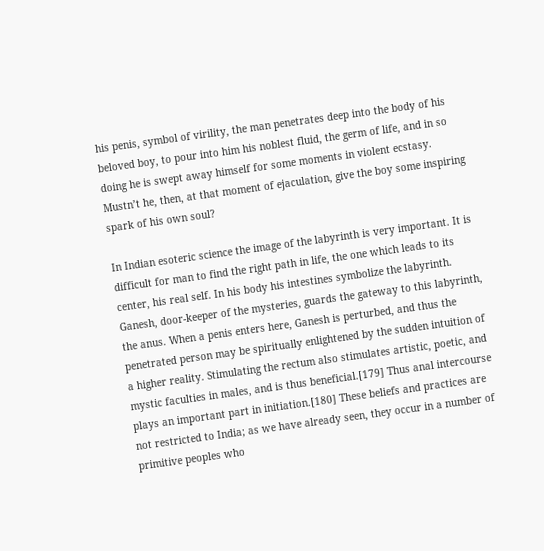his penis, symbol of virility, the man penetrates deep into the body of his beloved boy, to pour into him his noblest fluid, the germ of life, and in so doing he is swept away himself for some moments in violent ecstasy. Mustn’t he, then, at that moment of ejaculation, give the boy some inspiring spark of his own soul?

In Indian esoteric science the image of the labyrinth is very important. It is difficult for man to find the right path in life, the one which leads to its center, his real self. In his body his intestines symbolize the labyrinth. Ganesh, door-keeper of the mysteries, guards the gateway to this labyrinth, the anus. When a penis enters here, Ganesh is perturbed, and thus the penetrated person may be spiritually enlightened by the sudden intuition of a higher reality. Stimulating the rectum also stimulates artistic, poetic, and mystic faculties in males, and is thus beneficial.[179] Thus anal intercourse plays an important part in initiation.[180] These beliefs and practices are not restricted to India; as we have already seen, they occur in a number of primitive peoples who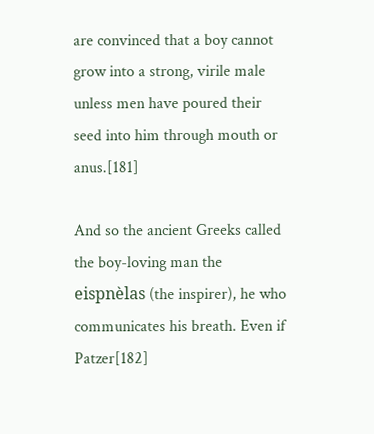are convinced that a boy cannot grow into a strong, virile male unless men have poured their seed into him through mouth or anus.[181]

And so the ancient Greeks called the boy-loving man the eispnèlas (the inspirer), he who communicates his breath. Even if Patzer[182]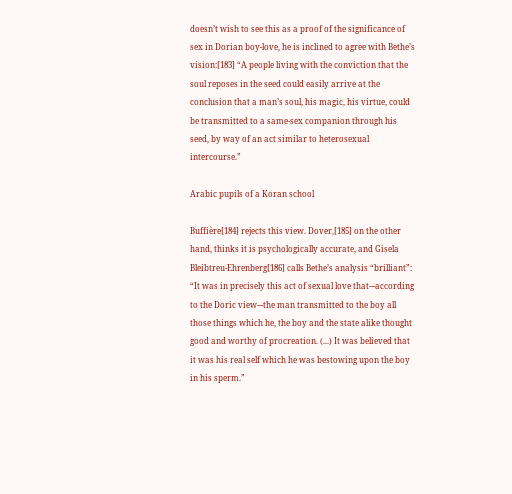doesn’t wish to see this as a proof of the significance of sex in Dorian boy-love, he is inclined to agree with Bethe’s vision:[183] “A people living with the conviction that the soul reposes in the seed could easily arrive at the conclusion that a man’s soul, his magic, his virtue, could be transmitted to a same-sex companion through his seed, by way of an act similar to heterosexual intercourse.”

Arabic pupils of a Koran school

Buffière[184] rejects this view. Dover,[185] on the other hand, thinks it is psychologically accurate, and Gisela Bleibtreu-Ehrenberg[186] calls Bethe’s analysis “brilliant”: “It was in precisely this act of sexual love that---according to the Doric view---the man transmitted to the boy all those things which he, the boy and the state alike thought good and worthy of procreation. (...) It was believed that it was his real self which he was bestowing upon the boy in his sperm.”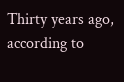Thirty years ago, according to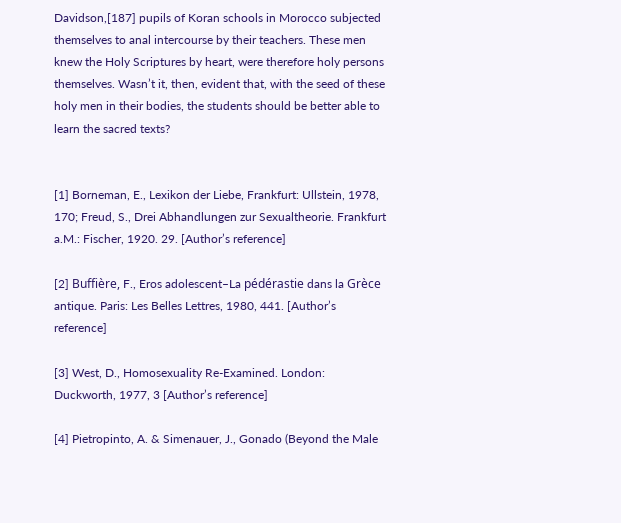Davidson,[187] pupils of Koran schools in Morocco subjected themselves to anal intercourse by their teachers. These men knew the Holy Scriptures by heart, were therefore holy persons themselves. Wasn’t it, then, evident that, with the seed of these holy men in their bodies, the students should be better able to learn the sacred texts?


[1] Borneman, E., Lexikon der Liebe, Frankfurt: Ullstein, 1978, 170; Freud, S., Drei Abhandlungen zur Sexualtheorie. Frankfurt a.M.: Fischer, 1920. 29. [Author’s reference]

[2] Buffière, F., Eros adolescent–La pédérastie dans la Grèce antique. Paris: Les Belles Lettres, 1980, 441. [Author’s reference]

[3] West, D., Homosexuality Re-Examined. London: Duckworth, 1977, 3 [Author’s reference]

[4] Pietropinto, A. & Simenauer, J., Gonado (Beyond the Male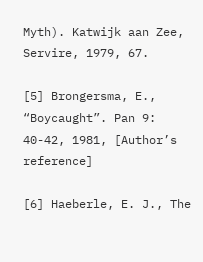Myth). Katwijk aan Zee, Servire, 1979, 67.

[5] Brongersma, E., “Boycaught”. Pan 9: 40-42, 1981, [Author’s reference]

[6] Haeberle, E. J., The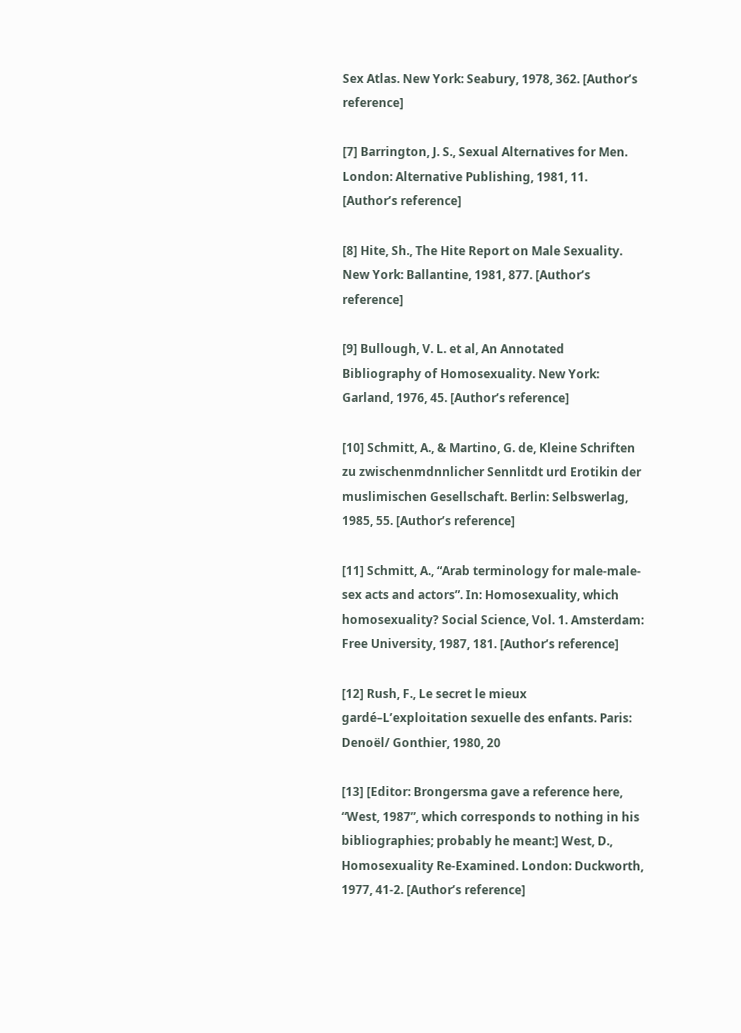Sex Atlas. New York: Seabury, 1978, 362. [Author’s reference]

[7] Barrington, J. S., Sexual Alternatives for Men. London: Alternative Publishing, 1981, 11. [Author’s reference]

[8] Hite, Sh., The Hite Report on Male Sexuality. New York: Ballantine, 1981, 877. [Author’s reference]

[9] Bullough, V. L. et al, An Annotated Bibliography of Homosexuality. New York: Garland, 1976, 45. [Author’s reference]

[10] Schmitt, A., & Martino, G. de, Kleine Schriften zu zwischenmdnnlicher Sennlitdt urd Erotikin der muslimischen Gesellschaft. Berlin: Selbswerlag, 1985, 55. [Author’s reference]

[11] Schmitt, A., “Arab terminology for male-male-sex acts and actors”. In: Homosexuality, which homosexuality? Social Science, Vol. 1. Amsterdam: Free University, 1987, 181. [Author’s reference]

[12] Rush, F., Le secret le mieux gardé–L’exploitation sexuelle des enfants. Paris: Denoël/ Gonthier, 1980, 20

[13] [Editor: Brongersma gave a reference here, “West, 1987”, which corresponds to nothing in his bibliographies; probably he meant:] West, D., Homosexuality Re-Examined. London: Duckworth, 1977, 41-2. [Author’s reference]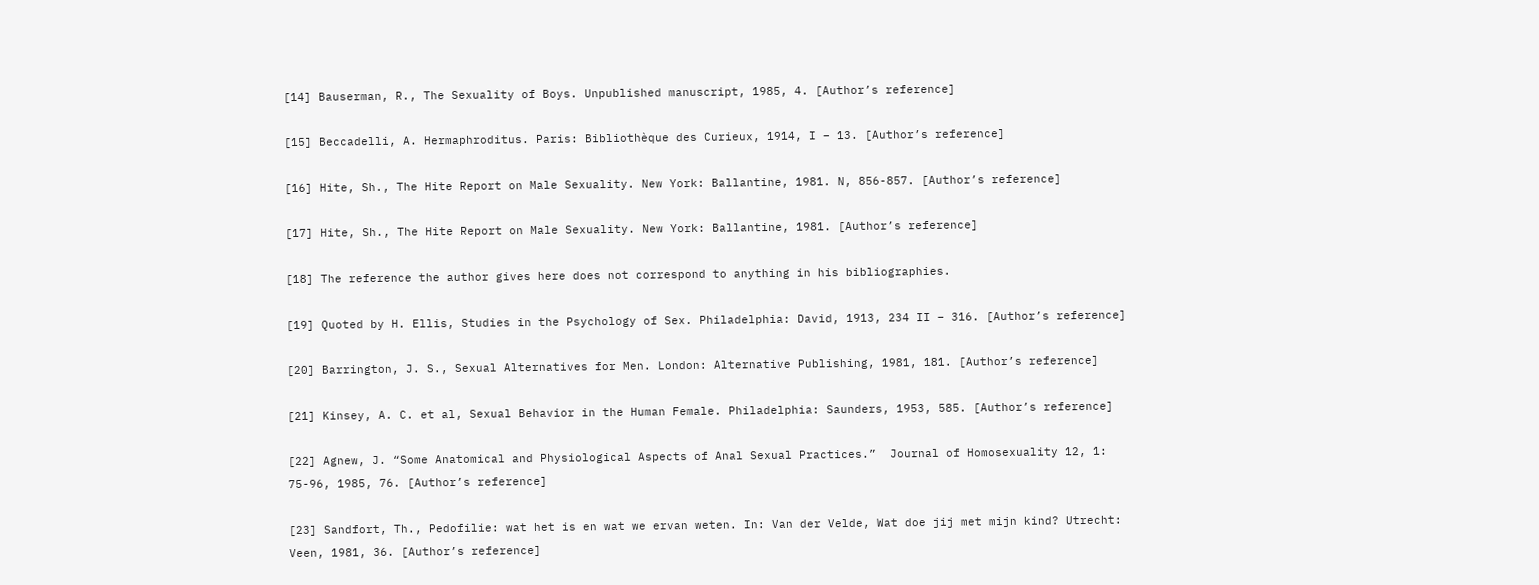[14] Bauserman, R., The Sexuality of Boys. Unpublished manuscript, 1985, 4. [Author’s reference]

[15] Beccadelli, A. Hermaphroditus. Paris: Bibliothèque des Curieux, 1914, I – 13. [Author’s reference]

[16] Hite, Sh., The Hite Report on Male Sexuality. New York: Ballantine, 1981. N, 856-857. [Author’s reference]

[17] Hite, Sh., The Hite Report on Male Sexuality. New York: Ballantine, 1981. [Author’s reference]

[18] The reference the author gives here does not correspond to anything in his bibliographies.

[19] Quoted by H. Ellis, Studies in the Psychology of Sex. Philadelphia: David, 1913, 234 II – 316. [Author’s reference]

[20] Barrington, J. S., Sexual Alternatives for Men. London: Alternative Publishing, 1981, 181. [Author’s reference]

[21] Kinsey, A. C. et al, Sexual Behavior in the Human Female. Philadelphia: Saunders, 1953, 585. [Author’s reference]

[22] Agnew, J. “Some Anatomical and Physiological Aspects of Anal Sexual Practices.”  Journal of Homosexuality 12, 1: 75-96, 1985, 76. [Author’s reference]

[23] Sandfort, Th., Pedofilie: wat het is en wat we ervan weten. In: Van der Velde, Wat doe jij met mijn kind? Utrecht: Veen, 1981, 36. [Author’s reference]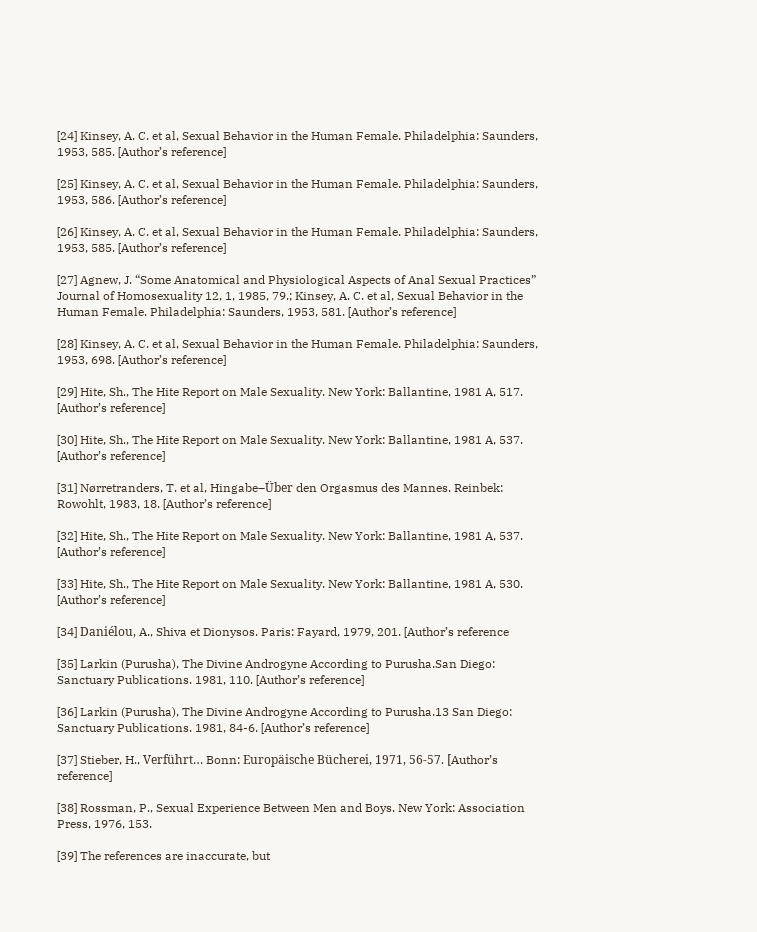[24] Kinsey, A. C. et al, Sexual Behavior in the Human Female. Philadelphia: Saunders, 1953, 585. [Author’s reference]

[25] Kinsey, A. C. et al, Sexual Behavior in the Human Female. Philadelphia: Saunders, 1953, 586. [Author’s reference]

[26] Kinsey, A. C. et al, Sexual Behavior in the Human Female. Philadelphia: Saunders, 1953, 585. [Author’s reference]

[27] Agnew, J. “Some Anatomical and Physiological Aspects of Anal Sexual Practices”  Journal of Homosexuality 12, 1, 1985, 79.; Kinsey, A. C. et al, Sexual Behavior in the Human Female. Philadelphia: Saunders, 1953, 581. [Author’s reference]

[28] Kinsey, A. C. et al, Sexual Behavior in the Human Female. Philadelphia: Saunders, 1953, 698. [Author’s reference]

[29] Hite, Sh., The Hite Report on Male Sexuality. New York: Ballantine, 1981 A, 517. [Author’s reference]

[30] Hite, Sh., The Hite Report on Male Sexuality. New York: Ballantine, 1981 A, 537. [Author’s reference]

[31] Nørretranders, T. et al, Hingabe–Über den Orgasmus des Mannes. Reinbek: Rowohlt, 1983, 18. [Author’s reference]

[32] Hite, Sh., The Hite Report on Male Sexuality. New York: Ballantine, 1981 A, 537. [Author’s reference]

[33] Hite, Sh., The Hite Report on Male Sexuality. New York: Ballantine, 1981 A, 530. [Author’s reference]

[34] Daniélou, A., Shiva et Dionysos. Paris: Fayard, 1979, 201. [Author’s reference

[35] Larkin (Purusha), The Divine Androgyne According to Purusha.San Diego: Sanctuary Publications. 1981, 110. [Author’s reference]

[36] Larkin (Purusha), The Divine Androgyne According to Purusha.13 San Diego: Sanctuary Publications. 1981, 84-6. [Author’s reference]

[37] Stieber, H., Verführt… Bonn: Europäische Bücherei, 1971, 56-57. [Author’s reference]

[38] Rossman, P., Sexual Experience Between Men and Boys. New York: Association Press, 1976, 153.

[39] The references are inaccurate, but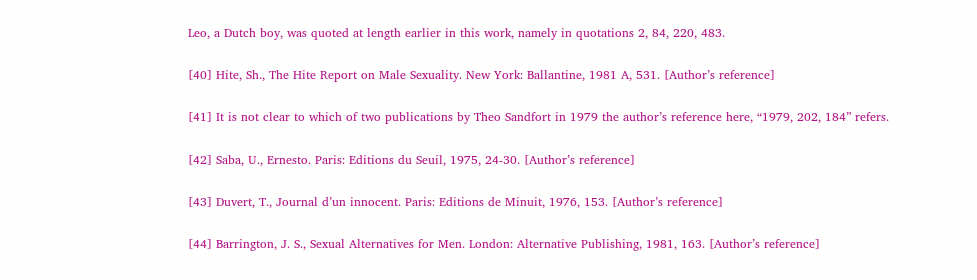Leo, a Dutch boy, was quoted at length earlier in this work, namely in quotations 2, 84, 220, 483.

[40] Hite, Sh., The Hite Report on Male Sexuality. New York: Ballantine, 1981 A, 531. [Author’s reference]

[41] It is not clear to which of two publications by Theo Sandfort in 1979 the author’s reference here, “1979, 202, 184” refers.

[42] Saba, U., Ernesto. Paris: Editions du Seuil, 1975, 24-30. [Author’s reference]

[43] Duvert, T., Journal d’un innocent. Paris: Editions de Minuit, 1976, 153. [Author’s reference]

[44] Barrington, J. S., Sexual Alternatives for Men. London: Alternative Publishing, 1981, 163. [Author’s reference]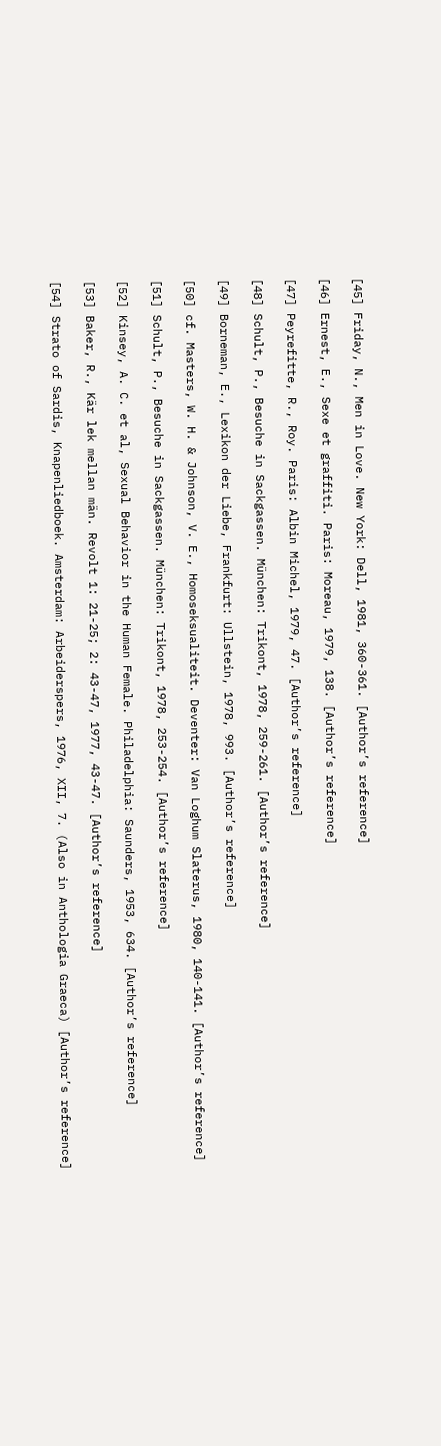[45] Friday, N., Men in Love. New York: Dell, 1981, 360-361. [Author’s reference]

[46] Ernest, E., Sexe et graffiti. Paris: Moreau, 1979, 138. [Author’s reference]

[47] Peyrefitte, R., Roy. Paris: Albin Michel, 1979, 47. [Author’s reference]

[48] Schult, P., Besuche in Sackgassen. München: Trikont, 1978, 259-261. [Author’s reference]

[49] Borneman, E., Lexikon der Liebe, Frankfurt: Ullstein, 1978, 993. [Author’s reference]

[50] cf. Masters, W. H. & Johnson, V. E., Homoseksualiteit. Deventer: Van Loghum Slaterus, 1980, 140-141. [Author’s reference]

[51] Schult, P., Besuche in Sackgassen. München: Trikont, 1978, 253-254. [Author’s reference]

[52] Kinsey, A. C. et al, Sexual Behavior in the Human Female. Philadelphia: Saunders, 1953, 634. [Author’s reference]

[53] Baker, R., Kär lek mellan män. Revolt 1: 21-25; 2: 43-47, 1977, 43-47. [Author’s reference]

[54] Strato of Sardis, Knapenliedboek. Amsterdam: Arbeiderspers, 1976, XII, 7. (Also in Anthologia Graeca) [Author’s reference]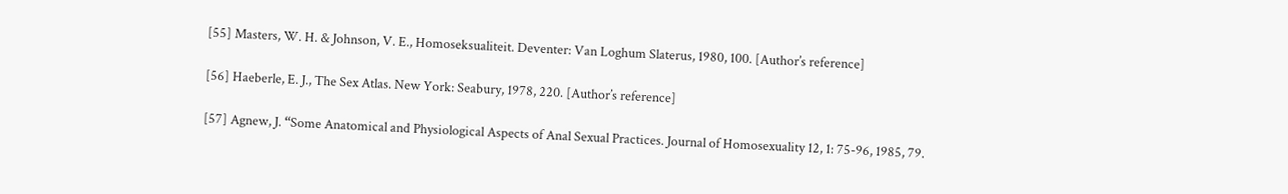[55] Masters, W. H. & Johnson, V. E., Homoseksualiteit. Deventer: Van Loghum Slaterus, 1980, 100. [Author’s reference]

[56] Haeberle, E. J., The Sex Atlas. New York: Seabury, 1978, 220. [Author’s reference]

[57] Agnew, J. “Some Anatomical and Physiological Aspects of Anal Sexual Practices. Journal of Homosexuality 12, 1: 75-96, 1985, 79.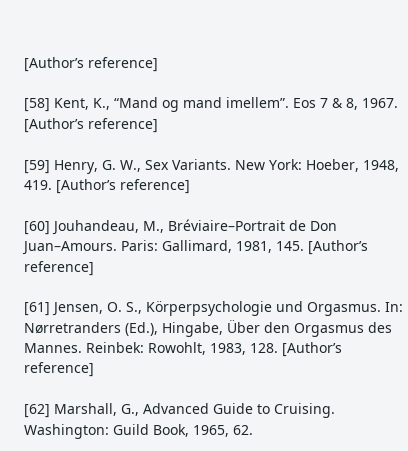[Author’s reference]

[58] Kent, K., “Mand og mand imellem”. Eos 7 & 8, 1967. [Author’s reference]

[59] Henry, G. W., Sex Variants. New York: Hoeber, 1948, 419. [Author’s reference]

[60] Jouhandeau, M., Bréviaire–Portrait de Don Juan–Amours. Paris: Gallimard, 1981, 145. [Author’s reference]

[61] Jensen, O. S., Körperpsychologie und Orgasmus. In: Nørretranders (Ed.), Hingabe, Über den Orgasmus des Mannes. Reinbek: Rowohlt, 1983, 128. [Author’s reference]

[62] Marshall, G., Advanced Guide to Cruising. Washington: Guild Book, 1965, 62.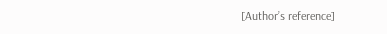[Author’s reference]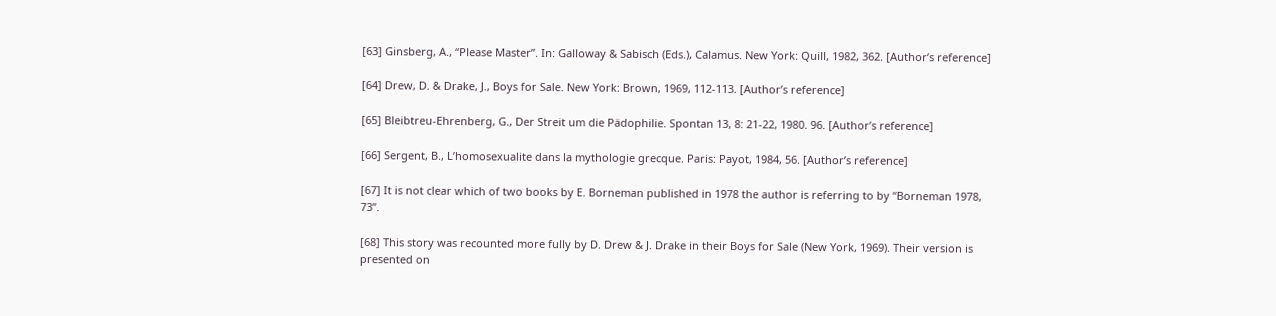[63] Ginsberg, A., “Please Master”. In: Galloway & Sabisch (Eds.), Calamus. New York: Quill, 1982, 362. [Author’s reference]

[64] Drew, D. & Drake, J., Boys for Sale. New York: Brown, 1969, 112-113. [Author’s reference]

[65] Bleibtreu-Ehrenberg, G., Der Streit um die Pädophilie. Spontan 13, 8: 21-22, 1980. 96. [Author’s reference]

[66] Sergent, B., L’homosexualite dans la mythologie grecque. Paris: Payot, 1984, 56. [Author’s reference]

[67] It is not clear which of two books by E. Borneman published in 1978 the author is referring to by “Borneman 1978, 73”.

[68] This story was recounted more fully by D. Drew & J. Drake in their Boys for Sale (New York, 1969). Their version is presented on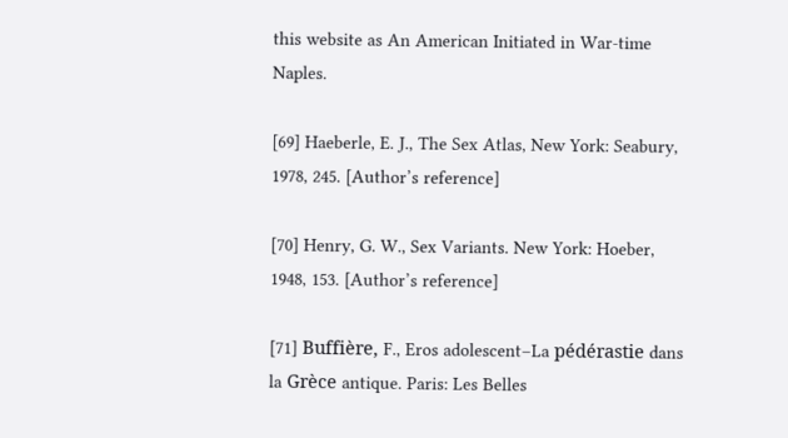this website as An American Initiated in War-time Naples.

[69] Haeberle, E. J., The Sex Atlas, New York: Seabury, 1978, 245. [Author’s reference]

[70] Henry, G. W., Sex Variants. New York: Hoeber, 1948, 153. [Author’s reference]

[71] Buffière, F., Eros adolescent–La pédérastie dans la Grèce antique. Paris: Les Belles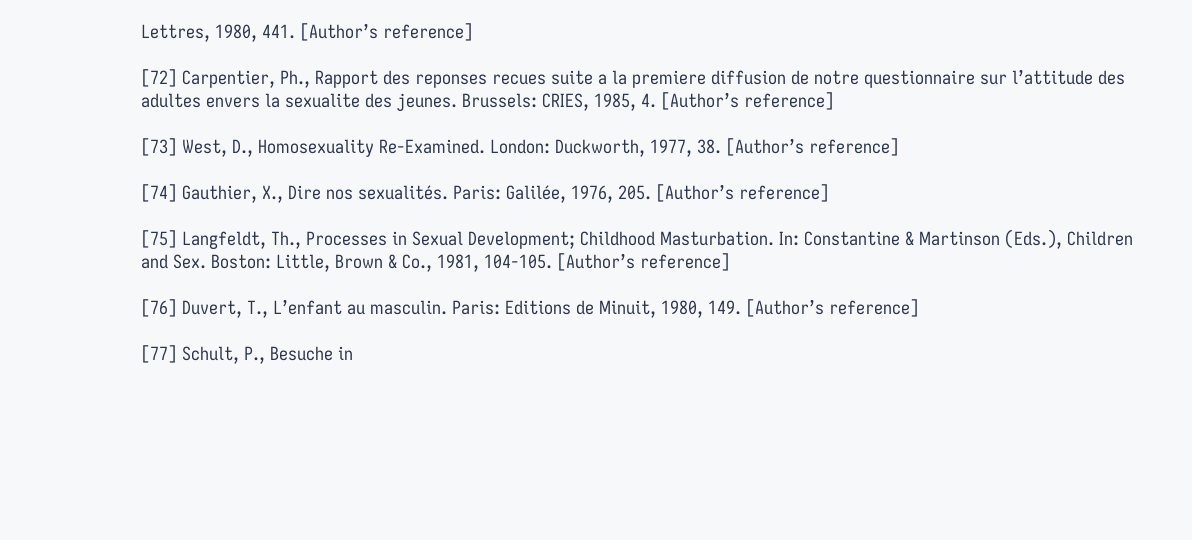Lettres, 1980, 441. [Author’s reference]

[72] Carpentier, Ph., Rapport des reponses recues suite a la premiere diffusion de notre questionnaire sur l’attitude des adultes envers la sexualite des jeunes. Brussels: CRIES, 1985, 4. [Author’s reference]

[73] West, D., Homosexuality Re-Examined. London: Duckworth, 1977, 38. [Author’s reference]

[74] Gauthier, X., Dire nos sexualités. Paris: Galilée, 1976, 205. [Author’s reference]

[75] Langfeldt, Th., Processes in Sexual Development; Childhood Masturbation. In: Constantine & Martinson (Eds.), Children and Sex. Boston: Little, Brown & Co., 1981, 104-105. [Author’s reference]

[76] Duvert, T., L’enfant au masculin. Paris: Editions de Minuit, 1980, 149. [Author’s reference]

[77] Schult, P., Besuche in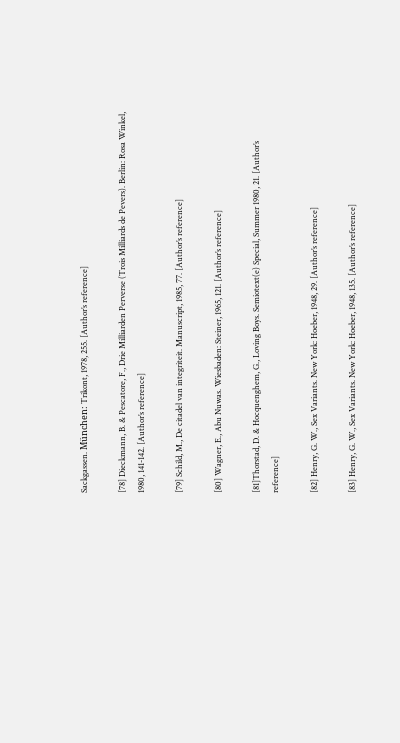Sackgassen. München: Trikont, 1978, 255. [Author’s reference]

[78] Dieckmann, B. & Pescatore, F., Drie Milliarden Perverse (Trois Milliards de Pevers). Berlin: Rosa Winkel, 1980, 141-142. [Author’s reference]

[79] Schild, M., De citadel van integriteit. Manuscript, 1985, 77. [Author’s reference]

[80] Wagner, E., Abu Nuwas. Wiesbaden: Steiner, 1965, 121. [Author’s reference]

[81]Thorstad, D. & Hocquenghem, G., Loving Boys. Semiotext(e) Special, Summer 1980, 21. [Author’s reference]

[82] Henry, G. W., Sex Variants. New York: Hoeber, 1948, 29. [Author’s reference]

[83] Henry, G. W., Sex Variants. New York: Hoeber, 1948, 135. [Author’s reference]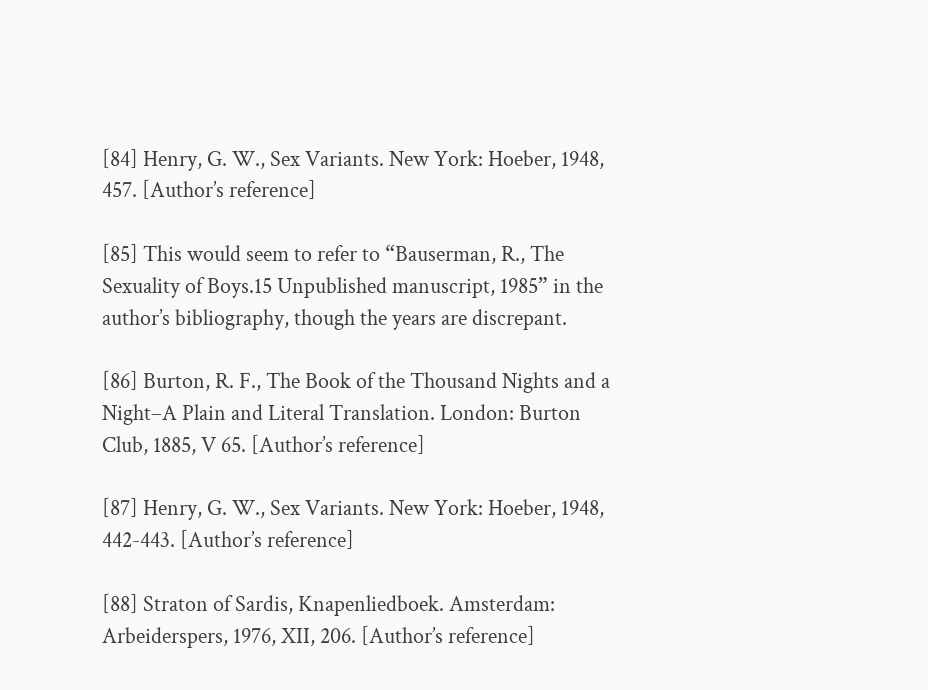[84] Henry, G. W., Sex Variants. New York: Hoeber, 1948, 457. [Author’s reference]

[85] This would seem to refer to “Bauserman, R., The Sexuality of Boys.15 Unpublished manuscript, 1985” in the author’s bibliography, though the years are discrepant.

[86] Burton, R. F., The Book of the Thousand Nights and a Night–A Plain and Literal Translation. London: Burton Club, 1885, V 65. [Author’s reference]

[87] Henry, G. W., Sex Variants. New York: Hoeber, 1948, 442-443. [Author’s reference]

[88] Straton of Sardis, Knapenliedboek. Amsterdam: Arbeiderspers, 1976, XII, 206. [Author’s reference]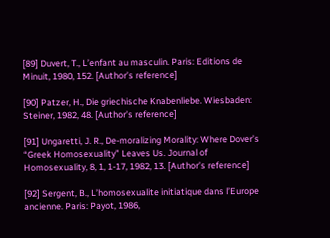[89] Duvert, T., L’enfant au masculin. Paris: Editions de Minuit, 1980, 152. [Author’s reference]

[90] Patzer, H., Die griechische Knabenliebe. Wiesbaden: Steiner, 1982, 48. [Author’s reference]

[91] Ungaretti, J. R., De-moralizing Morality: Where Dover’s “Greek Homosexuality” Leaves Us. Journal of Homosexuality, 8, 1, 1-17, 1982, 13. [Author’s reference]

[92] Sergent, B., L’homosexualite initiatique dans l’Europe ancienne. Paris: Payot, 1986,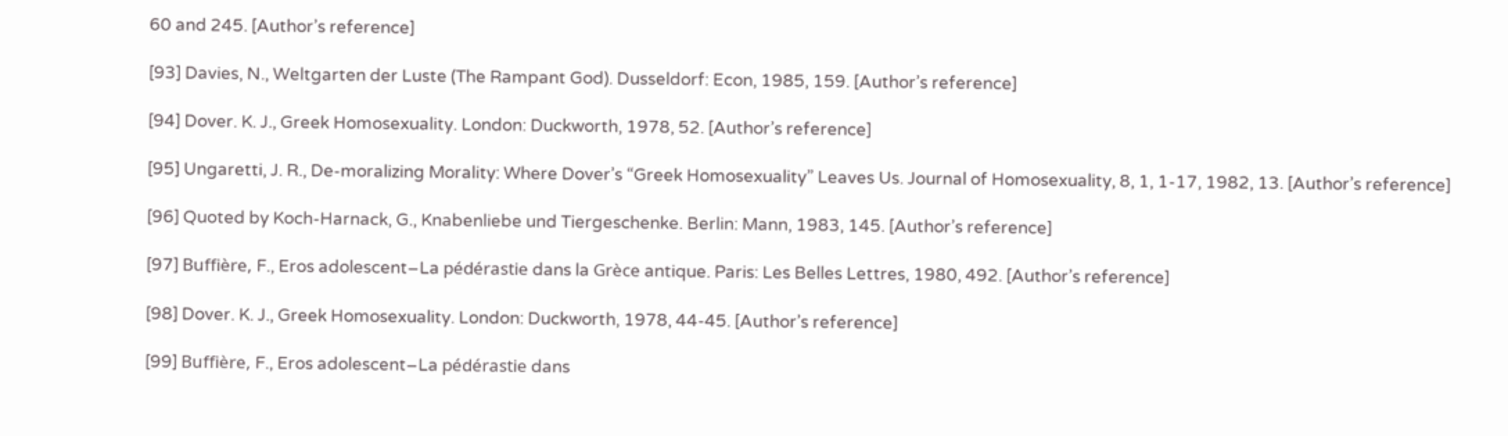60 and 245. [Author’s reference]

[93] Davies, N., Weltgarten der Luste (The Rampant God). Dusseldorf: Econ, 1985, 159. [Author’s reference]

[94] Dover. K. J., Greek Homosexuality. London: Duckworth, 1978, 52. [Author’s reference]

[95] Ungaretti, J. R., De-moralizing Morality: Where Dover’s “Greek Homosexuality” Leaves Us. Journal of Homosexuality, 8, 1, 1-17, 1982, 13. [Author’s reference]

[96] Quoted by Koch-Harnack, G., Knabenliebe und Tiergeschenke. Berlin: Mann, 1983, 145. [Author’s reference]

[97] Buffière, F., Eros adolescent–La pédérastie dans la Grèce antique. Paris: Les Belles Lettres, 1980, 492. [Author’s reference]

[98] Dover. K. J., Greek Homosexuality. London: Duckworth, 1978, 44-45. [Author’s reference]

[99] Buffière, F., Eros adolescent–La pédérastie dans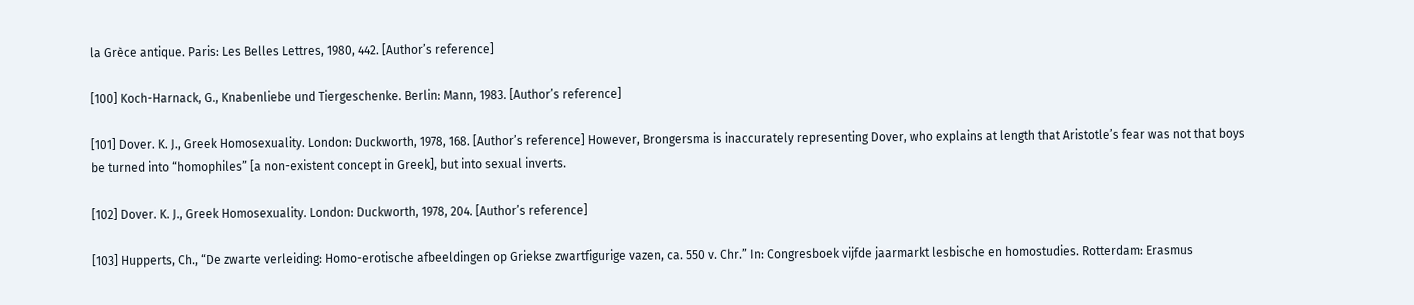la Grèce antique. Paris: Les Belles Lettres, 1980, 442. [Author’s reference]

[100] Koch-Harnack, G., Knabenliebe und Tiergeschenke. Berlin: Mann, 1983. [Author’s reference]

[101] Dover. K. J., Greek Homosexuality. London: Duckworth, 1978, 168. [Author’s reference] However, Brongersma is inaccurately representing Dover, who explains at length that Aristotle’s fear was not that boys be turned into “homophiles” [a non-existent concept in Greek], but into sexual inverts.

[102] Dover. K. J., Greek Homosexuality. London: Duckworth, 1978, 204. [Author’s reference]

[103] Hupperts, Ch., “De zwarte verleiding: Homo-erotische afbeeldingen op Griekse zwartfigurige vazen, ca. 550 v. Chr.” In: Congresboek vijfde jaarmarkt lesbische en homostudies. Rotterdam: Erasmus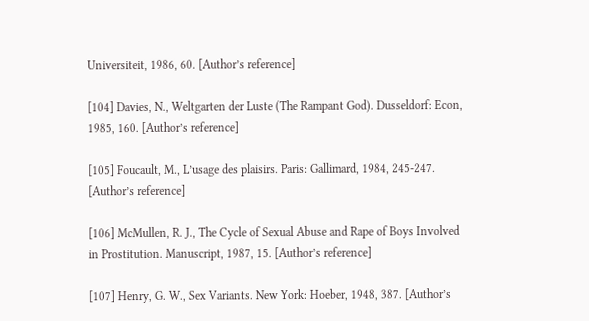Universiteit, 1986, 60. [Author’s reference]

[104] Davies, N., Weltgarten der Luste (The Rampant God). Dusseldorf: Econ, 1985, 160. [Author’s reference]

[105] Foucault, M., L’usage des plaisirs. Paris: Gallimard, 1984, 245-247. [Author’s reference]

[106] McMullen, R. J., The Cycle of Sexual Abuse and Rape of Boys Involved in Prostitution. Manuscript, 1987, 15. [Author’s reference]

[107] Henry, G. W., Sex Variants. New York: Hoeber, 1948, 387. [Author’s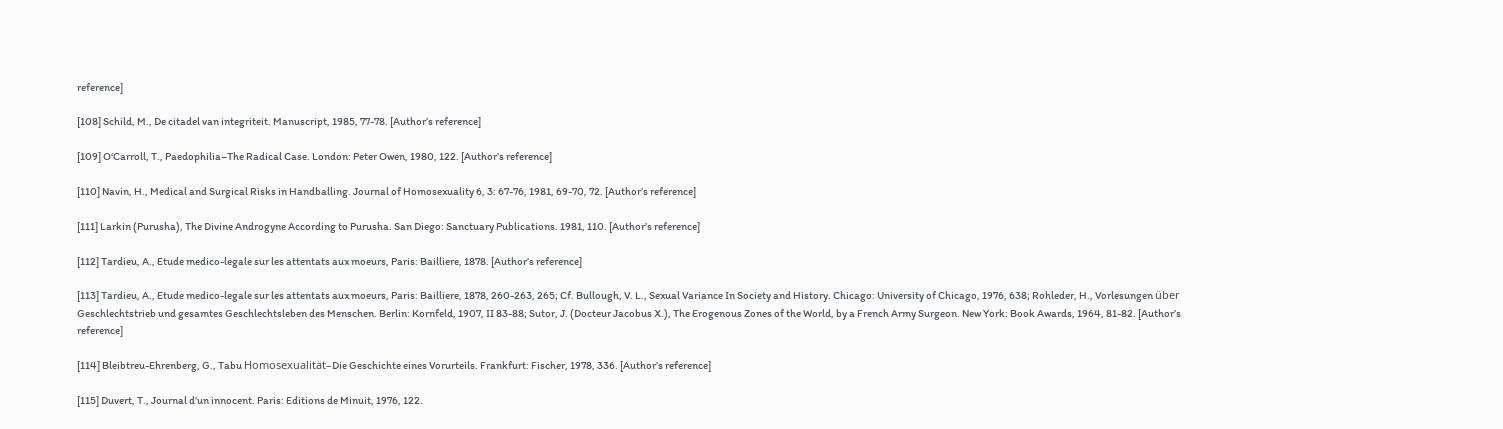reference]

[108] Schild, M., De citadel van integriteit. Manuscript, 1985, 77-78. [Author’s reference]

[109] O‘Carroll, T., Paedophilia–The Radical Case. London: Peter Owen, 1980, 122. [Author’s reference]

[110] Navin, H., Medical and Surgical Risks in Handballing. Journal of Homosexuality 6, 3: 67-76, 1981, 69-70, 72. [Author’s reference]

[111] Larkin (Purusha), The Divine Androgyne According to Purusha. San Diego: Sanctuary Publications. 1981, 110. [Author’s reference]

[112] Tardieu, A., Etude medico-legale sur les attentats aux moeurs, Paris: Bailliere, 1878. [Author’s reference]

[113] Tardieu, A., Etude medico-legale sur les attentats aux moeurs, Paris: Bailliere, 1878, 260-263, 265; Cf. Bullough, V. L., Sexual Variance In Society and History. Chicago: University of Chicago, 1976, 638; Rohleder, H., Vorlesungen über Geschlechtstrieb und gesamtes Geschlechtsleben des Menschen. Berlin: Kornfeld, 1907, II 83-88; Sutor, J. (Docteur Jacobus X.), The Erogenous Zones of the World, by a French Army Surgeon. New York: Book Awards, 1964, 81-82. [Author’s reference]

[114] Bleibtreu-Ehrenberg, G., Tabu Homosexualität–Die Geschichte eines Vorurteils. Frankfurt: Fischer, 1978, 336. [Author’s reference]

[115] Duvert, T., Journal d’un innocent. Paris: Editions de Minuit, 1976, 122.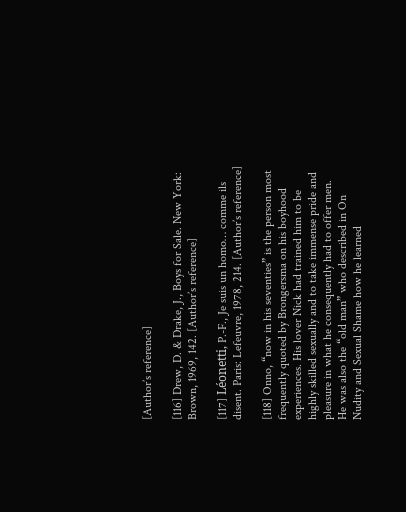[Author’s reference]

[116] Drew, D. & Drake, J., Boys for Sale. New York: Brown, 1969, 142. [Author’s reference]

[117] Léonetti, P.-F., Je suis un homo… comme ils disent. Paris: Lefeuvre, 1978, 214. [Author’s reference]

[118] Onno, “now in his seventies” is the person most frequently quoted by Brongersma on his boyhood experiences. His lover Nick had trained him to be highly skilled sexually and to take immense pride and pleasure in what he consequently had to offer men.  He was also the “old man” who described in On Nudity and Sexual Shame how he learned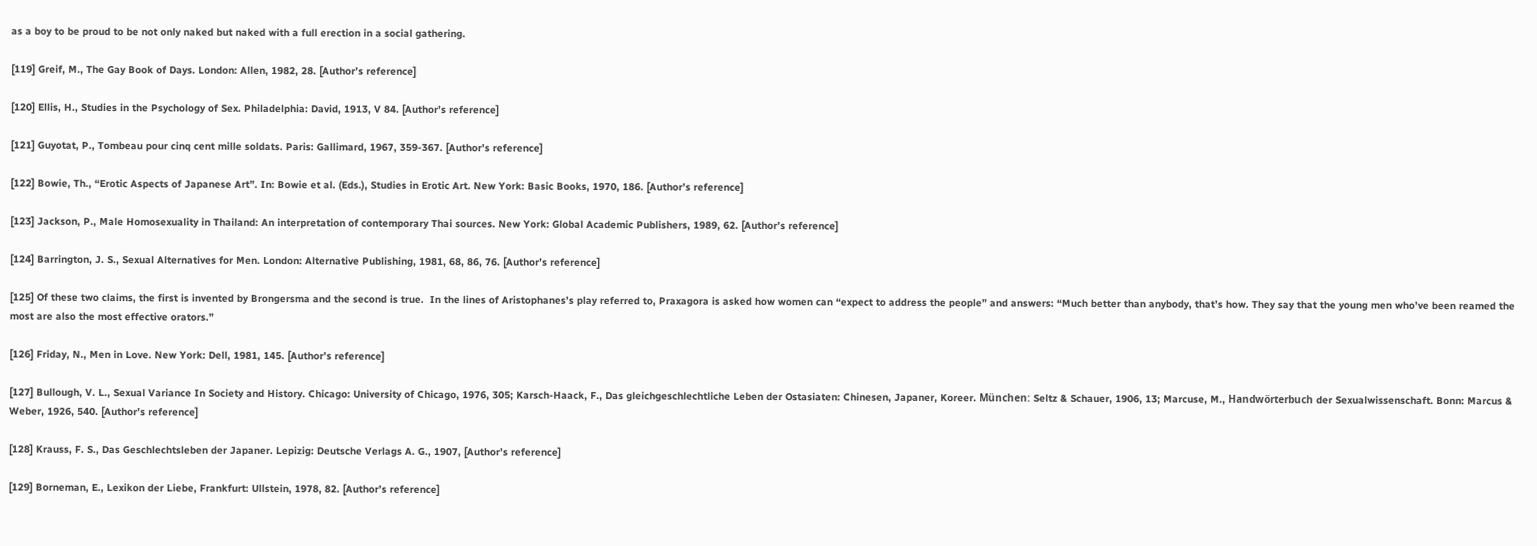as a boy to be proud to be not only naked but naked with a full erection in a social gathering.

[119] Greif, M., The Gay Book of Days. London: Allen, 1982, 28. [Author’s reference]

[120] Ellis, H., Studies in the Psychology of Sex. Philadelphia: David, 1913, V 84. [Author’s reference]

[121] Guyotat, P., Tombeau pour cinq cent mille soldats. Paris: Gallimard, 1967, 359-367. [Author’s reference]

[122] Bowie, Th., “Erotic Aspects of Japanese Art”. In: Bowie et al. (Eds.), Studies in Erotic Art. New York: Basic Books, 1970, 186. [Author’s reference]

[123] Jackson, P., Male Homosexuality in Thailand: An interpretation of contemporary Thai sources. New York: Global Academic Publishers, 1989, 62. [Author’s reference]

[124] Barrington, J. S., Sexual Alternatives for Men. London: Alternative Publishing, 1981, 68, 86, 76. [Author’s reference]

[125] Of these two claims, the first is invented by Brongersma and the second is true.  In the lines of Aristophanes’s play referred to, Praxagora is asked how women can “expect to address the people” and answers: “Much better than anybody, that’s how. They say that the young men who’ve been reamed the most are also the most effective orators.”

[126] Friday, N., Men in Love. New York: Dell, 1981, 145. [Author’s reference]

[127] Bullough, V. L., Sexual Variance In Society and History. Chicago: University of Chicago, 1976, 305; Karsch-Haack, F., Das gleichgeschlechtliche Leben der Ostasiaten: Chinesen, Japaner, Koreer. München: Seltz & Schauer, 1906, 13; Marcuse, M., Handwörterbuch der Sexualwissenschaft. Bonn: Marcus & Weber, 1926, 540. [Author’s reference]

[128] Krauss, F. S., Das Geschlechtsleben der Japaner. Lepizig: Deutsche Verlags A. G., 1907, [Author’s reference]

[129] Borneman, E., Lexikon der Liebe, Frankfurt: Ullstein, 1978, 82. [Author’s reference]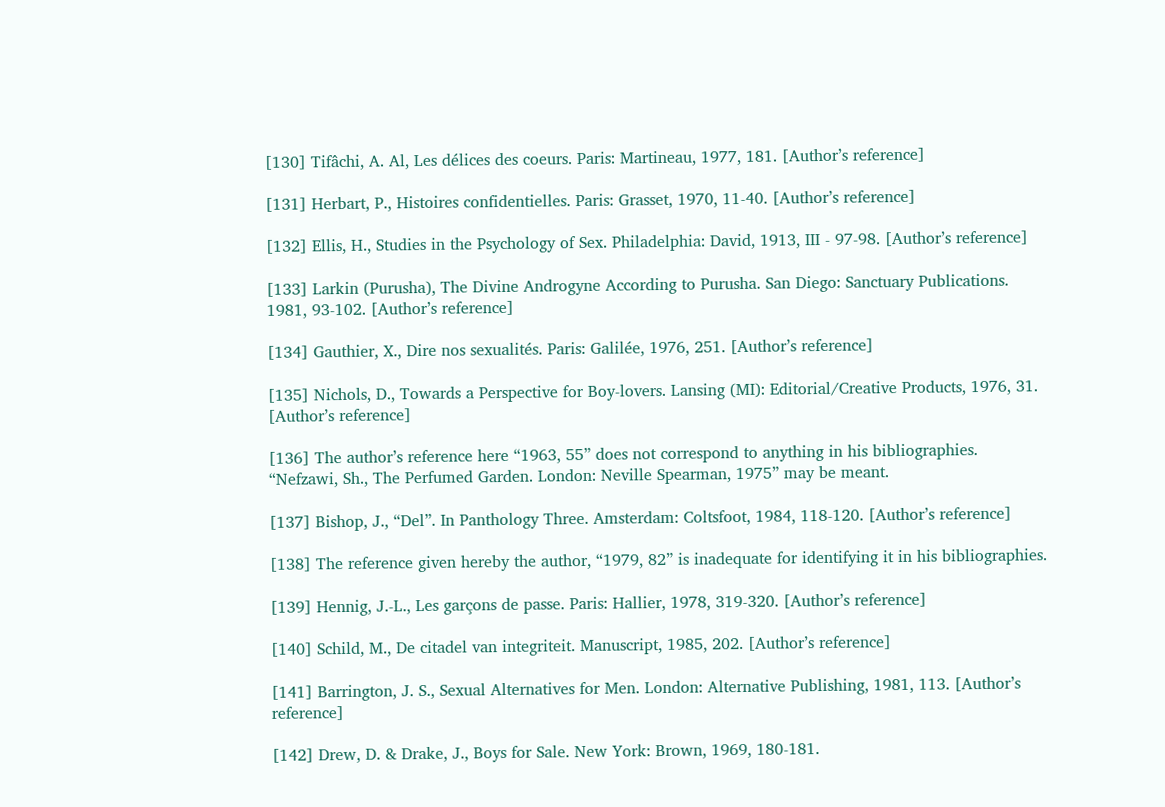[130] Tifâchi, A. Al, Les délices des coeurs. Paris: Martineau, 1977, 181. [Author’s reference]

[131] Herbart, P., Histoires confidentielles. Paris: Grasset, 1970, 11-40. [Author’s reference]

[132] Ellis, H., Studies in the Psychology of Sex. Philadelphia: David, 1913, III - 97-98. [Author’s reference]

[133] Larkin (Purusha), The Divine Androgyne According to Purusha. San Diego: Sanctuary Publications. 1981, 93-102. [Author’s reference]

[134] Gauthier, X., Dire nos sexualités. Paris: Galilée, 1976, 251. [Author’s reference]

[135] Nichols, D., Towards a Perspective for Boy-lovers. Lansing (MI): Editorial/Creative Products, 1976, 31. [Author’s reference]

[136] The author’s reference here “1963, 55” does not correspond to anything in his bibliographies. “Nefzawi, Sh., The Perfumed Garden. London: Neville Spearman, 1975” may be meant.

[137] Bishop, J., “Del”. In Panthology Three. Amsterdam: Coltsfoot, 1984, 118-120. [Author’s reference]

[138] The reference given hereby the author, “1979, 82” is inadequate for identifying it in his bibliographies.

[139] Hennig, J.-L., Les garçons de passe. Paris: Hallier, 1978, 319-320. [Author’s reference]

[140] Schild, M., De citadel van integriteit. Manuscript, 1985, 202. [Author’s reference]

[141] Barrington, J. S., Sexual Alternatives for Men. London: Alternative Publishing, 1981, 113. [Author’s reference]

[142] Drew, D. & Drake, J., Boys for Sale. New York: Brown, 1969, 180-181.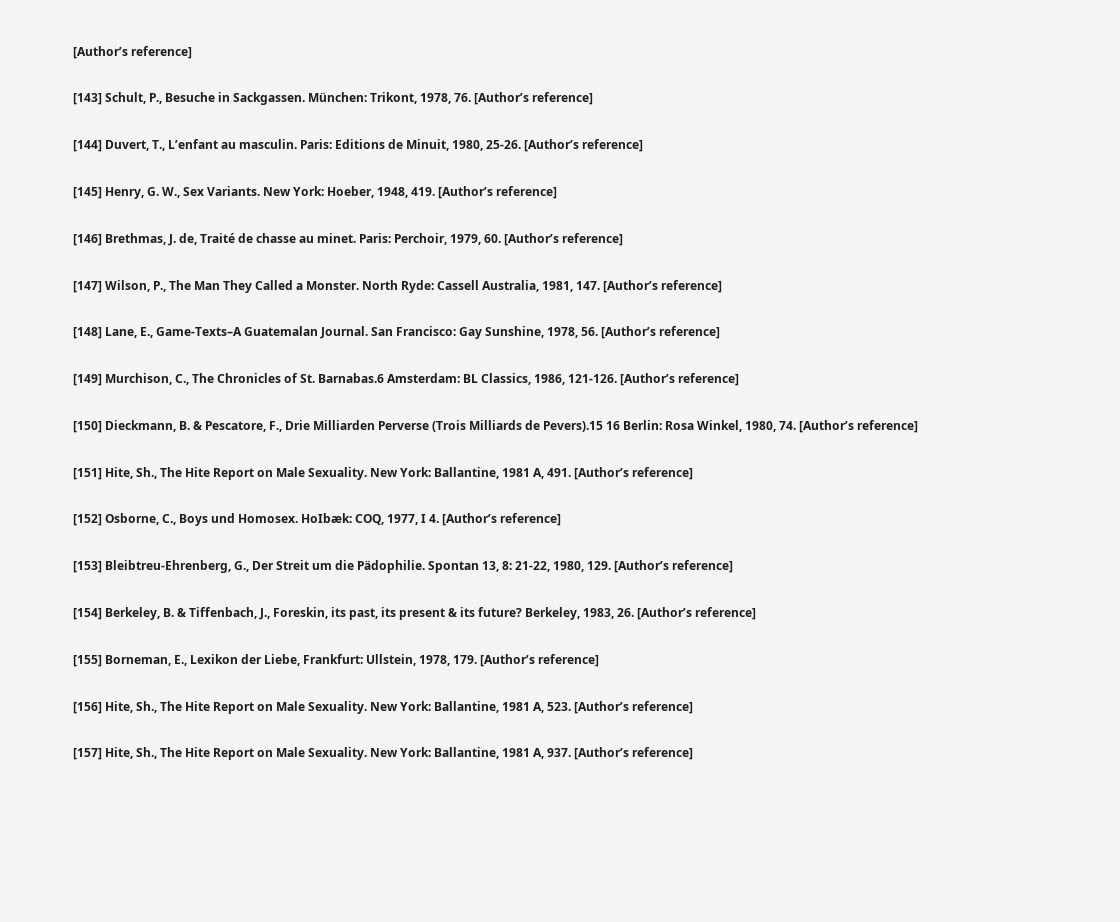[Author’s reference]

[143] Schult, P., Besuche in Sackgassen. München: Trikont, 1978, 76. [Author’s reference]

[144] Duvert, T., L’enfant au masculin. Paris: Editions de Minuit, 1980, 25-26. [Author’s reference]

[145] Henry, G. W., Sex Variants. New York: Hoeber, 1948, 419. [Author’s reference]

[146] Brethmas, J. de, Traité de chasse au minet. Paris: Perchoir, 1979, 60. [Author’s reference]

[147] Wilson, P., The Man They Called a Monster. North Ryde: Cassell Australia, 1981, 147. [Author’s reference]

[148] Lane, E., Game-Texts–A Guatemalan Journal. San Francisco: Gay Sunshine, 1978, 56. [Author’s reference]

[149] Murchison, C., The Chronicles of St. Barnabas.6 Amsterdam: BL Classics, 1986, 121-126. [Author’s reference]

[150] Dieckmann, B. & Pescatore, F., Drie Milliarden Perverse (Trois Milliards de Pevers).15 16 Berlin: Rosa Winkel, 1980, 74. [Author’s reference]

[151] Hite, Sh., The Hite Report on Male Sexuality. New York: Ballantine, 1981 A, 491. [Author’s reference]

[152] Osborne, C., Boys und Homosex. HoIbæk: COQ, 1977, I 4. [Author’s reference]

[153] Bleibtreu-Ehrenberg, G., Der Streit um die Pädophilie. Spontan 13, 8: 21-22, 1980, 129. [Author’s reference]

[154] Berkeley, B. & Tiffenbach, J., Foreskin, its past, its present & its future? Berkeley, 1983, 26. [Author’s reference]

[155] Borneman, E., Lexikon der Liebe, Frankfurt: Ullstein, 1978, 179. [Author’s reference]

[156] Hite, Sh., The Hite Report on Male Sexuality. New York: Ballantine, 1981 A, 523. [Author’s reference]

[157] Hite, Sh., The Hite Report on Male Sexuality. New York: Ballantine, 1981 A, 937. [Author’s reference]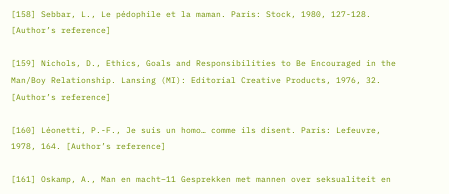[158] Sebbar, L., Le pédophile et la maman. Paris: Stock, 1980, 127-128. [Author’s reference]

[159] Nichols, D., Ethics, Goals and Responsibilities to Be Encouraged in the Man/Boy Relationship. Lansing (MI): Editorial Creative Products, 1976, 32. [Author’s reference]

[160] Léonetti, P.-F., Je suis un homo… comme ils disent. Paris: Lefeuvre, 1978, 164. [Author’s reference]

[161] Oskamp, A., Man en macht–11 Gesprekken met mannen over seksualiteit en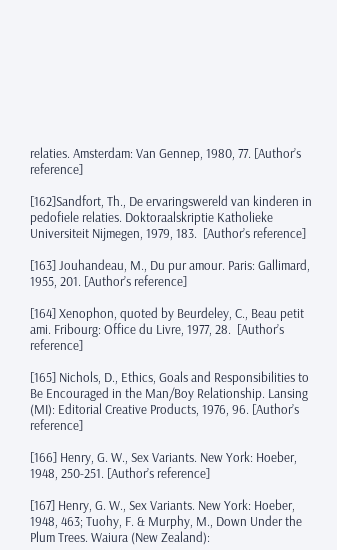relaties. Amsterdam: Van Gennep, 1980, 77. [Author’s reference]

[162]Sandfort, Th., De ervaringswereld van kinderen in pedofiele relaties. Doktoraalskriptie Katholieke Universiteit Nijmegen, 1979, 183.  [Author’s reference]

[163] Jouhandeau, M., Du pur amour. Paris: Gallimard, 1955, 201. [Author’s reference]

[164] Xenophon, quoted by Beurdeley, C., Beau petit ami. Fribourg: Office du Livre, 1977, 28.  [Author’s reference]

[165] Nichols, D., Ethics, Goals and Responsibilities to Be Encouraged in the Man/Boy Relationship. Lansing (MI): Editorial Creative Products, 1976, 96. [Author’s reference]

[166] Henry, G. W., Sex Variants. New York: Hoeber, 1948, 250-251. [Author’s reference]

[167] Henry, G. W., Sex Variants. New York: Hoeber, 1948, 463; Tuohy, F. & Murphy, M., Down Under the Plum Trees. Waiura (New Zealand):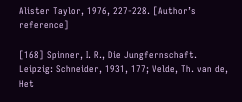Alister Taylor, 1976, 227-228. [Author’s reference]

[168] Spinner, I. R., Die Jungfernschaft. Leipzig: Schneider, 1931, 177; Velde, Th. van de, Het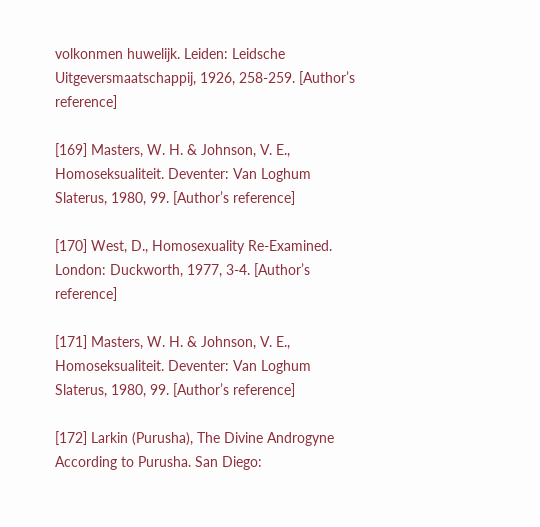volkonmen huwelijk. Leiden: Leidsche Uitgeversmaatschappij, 1926, 258-259. [Author’s reference]

[169] Masters, W. H. & Johnson, V. E., Homoseksualiteit. Deventer: Van Loghum Slaterus, 1980, 99. [Author’s reference]

[170] West, D., Homosexuality Re-Examined. London: Duckworth, 1977, 3-4. [Author’s reference]

[171] Masters, W. H. & Johnson, V. E., Homoseksualiteit. Deventer: Van Loghum Slaterus, 1980, 99. [Author’s reference]

[172] Larkin (Purusha), The Divine Androgyne According to Purusha. San Diego: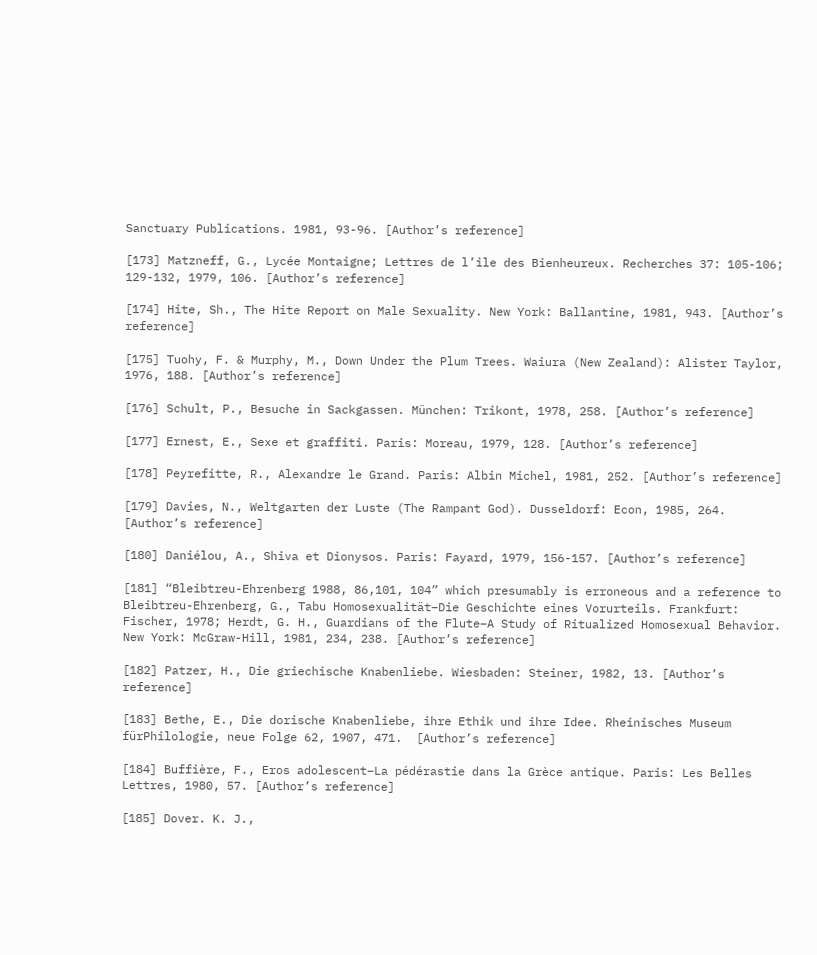Sanctuary Publications. 1981, 93-96. [Author’s reference]

[173] Matzneff, G., Lycée Montaigne; Lettres de l’ile des Bienheureux. Recherches 37: 105-106; 129-132, 1979, 106. [Author’s reference]

[174] Hite, Sh., The Hite Report on Male Sexuality. New York: Ballantine, 1981, 943. [Author’s reference]

[175] Tuohy, F. & Murphy, M., Down Under the Plum Trees. Waiura (New Zealand): Alister Taylor, 1976, 188. [Author’s reference]

[176] Schult, P., Besuche in Sackgassen. München: Trikont, 1978, 258. [Author’s reference]

[177] Ernest, E., Sexe et graffiti. Paris: Moreau, 1979, 128. [Author’s reference]

[178] Peyrefitte, R., Alexandre le Grand. Paris: Albin Michel, 1981, 252. [Author’s reference]

[179] Davies, N., Weltgarten der Luste (The Rampant God). Dusseldorf: Econ, 1985, 264. [Author’s reference]

[180] Daniélou, A., Shiva et Dionysos. Paris: Fayard, 1979, 156-157. [Author’s reference]

[181] “Bleibtreu-Ehrenberg 1988, 86,101, 104” which presumably is erroneous and a reference to Bleibtreu-Ehrenberg, G., Tabu Homosexualität–Die Geschichte eines Vorurteils. Frankfurt: Fischer, 1978; Herdt, G. H., Guardians of the Flute–A Study of Ritualized Homosexual Behavior. New York: McGraw-Hill, 1981, 234, 238. [Author’s reference]

[182] Patzer, H., Die griechische Knabenliebe. Wiesbaden: Steiner, 1982, 13. [Author’s reference]

[183] Bethe, E., Die dorische Knabenliebe, ihre Ethik und ihre Idee. Rheinisches Museum fürPhilologie, neue Folge 62, 1907, 471.  [Author’s reference]

[184] Buffière, F., Eros adolescent–La pédérastie dans la Grèce antique. Paris: Les Belles Lettres, 1980, 57. [Author’s reference]

[185] Dover. K. J.,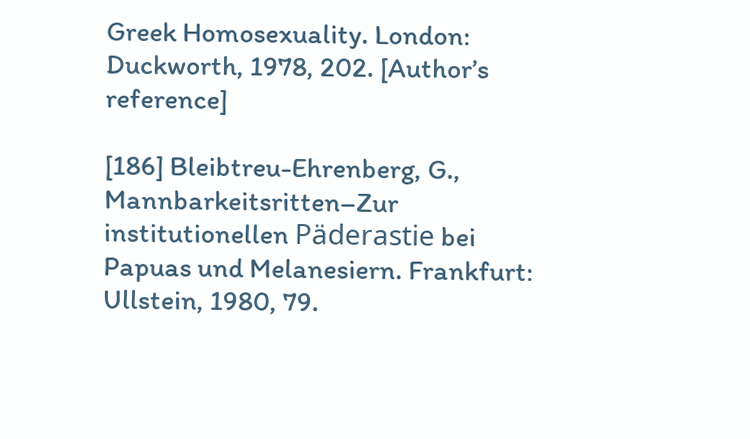Greek Homosexuality. London: Duckworth, 1978, 202. [Author’s reference]

[186] Bleibtreu-Ehrenberg, G., Mannbarkeitsritten–Zur institutionellen Päderastie bei Papuas und Melanesiern. Frankfurt: Ullstein, 1980, 79.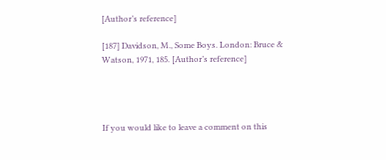[Author’s reference]

[187] Davidson, M., Some Boys. London: Bruce & Watson, 1971, 185. [Author’s reference]




If you would like to leave a comment on this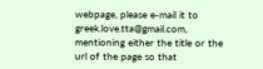webpage, please e-mail it to greek.love.tta@gmail.com, mentioning either the title or the url of the page so that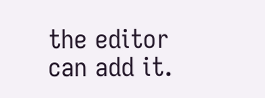the editor can add it.